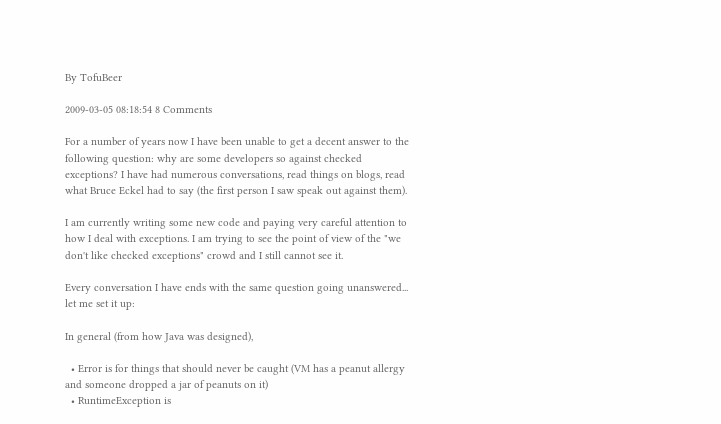By TofuBeer

2009-03-05 08:18:54 8 Comments

For a number of years now I have been unable to get a decent answer to the following question: why are some developers so against checked exceptions? I have had numerous conversations, read things on blogs, read what Bruce Eckel had to say (the first person I saw speak out against them).

I am currently writing some new code and paying very careful attention to how I deal with exceptions. I am trying to see the point of view of the "we don't like checked exceptions" crowd and I still cannot see it.

Every conversation I have ends with the same question going unanswered... let me set it up:

In general (from how Java was designed),

  • Error is for things that should never be caught (VM has a peanut allergy and someone dropped a jar of peanuts on it)
  • RuntimeException is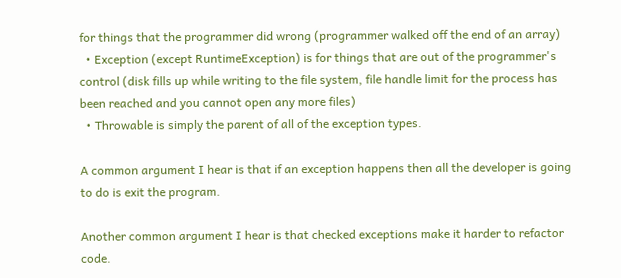for things that the programmer did wrong (programmer walked off the end of an array)
  • Exception (except RuntimeException) is for things that are out of the programmer's control (disk fills up while writing to the file system, file handle limit for the process has been reached and you cannot open any more files)
  • Throwable is simply the parent of all of the exception types.

A common argument I hear is that if an exception happens then all the developer is going to do is exit the program.

Another common argument I hear is that checked exceptions make it harder to refactor code.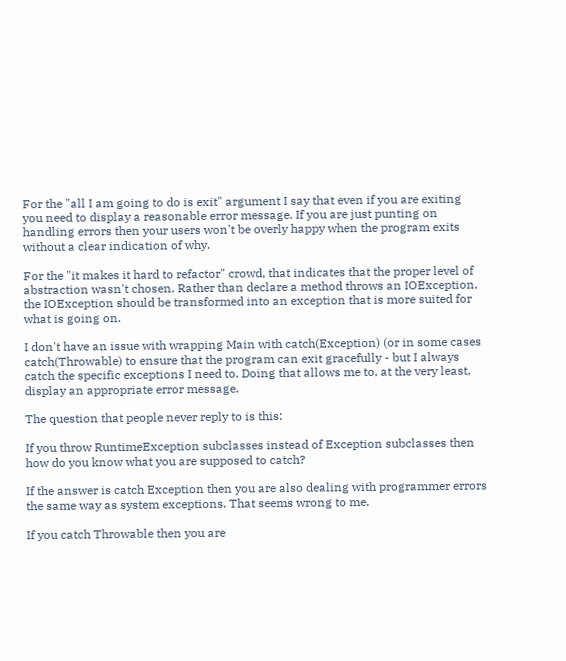For the "all I am going to do is exit" argument I say that even if you are exiting you need to display a reasonable error message. If you are just punting on handling errors then your users won't be overly happy when the program exits without a clear indication of why.

For the "it makes it hard to refactor" crowd, that indicates that the proper level of abstraction wasn't chosen. Rather than declare a method throws an IOException, the IOException should be transformed into an exception that is more suited for what is going on.

I don't have an issue with wrapping Main with catch(Exception) (or in some cases catch(Throwable) to ensure that the program can exit gracefully - but I always catch the specific exceptions I need to. Doing that allows me to, at the very least, display an appropriate error message.

The question that people never reply to is this:

If you throw RuntimeException subclasses instead of Exception subclasses then how do you know what you are supposed to catch?

If the answer is catch Exception then you are also dealing with programmer errors the same way as system exceptions. That seems wrong to me.

If you catch Throwable then you are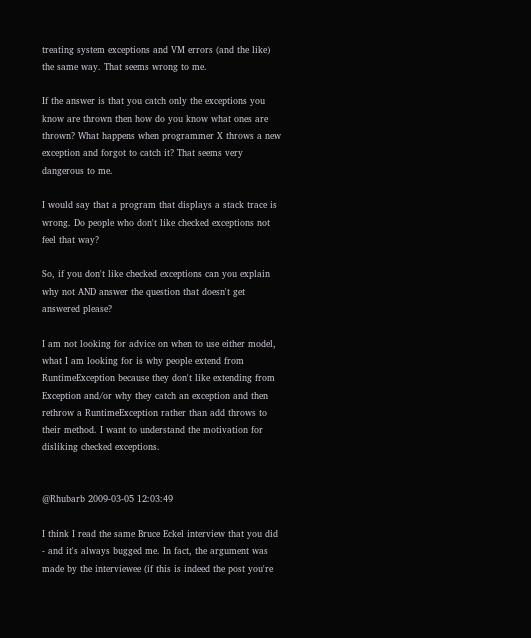treating system exceptions and VM errors (and the like) the same way. That seems wrong to me.

If the answer is that you catch only the exceptions you know are thrown then how do you know what ones are thrown? What happens when programmer X throws a new exception and forgot to catch it? That seems very dangerous to me.

I would say that a program that displays a stack trace is wrong. Do people who don't like checked exceptions not feel that way?

So, if you don't like checked exceptions can you explain why not AND answer the question that doesn't get answered please?

I am not looking for advice on when to use either model, what I am looking for is why people extend from RuntimeException because they don't like extending from Exception and/or why they catch an exception and then rethrow a RuntimeException rather than add throws to their method. I want to understand the motivation for disliking checked exceptions.


@Rhubarb 2009-03-05 12:03:49

I think I read the same Bruce Eckel interview that you did - and it's always bugged me. In fact, the argument was made by the interviewee (if this is indeed the post you're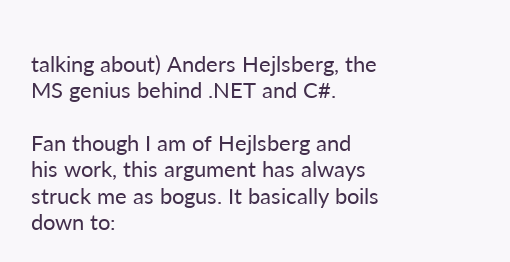talking about) Anders Hejlsberg, the MS genius behind .NET and C#.

Fan though I am of Hejlsberg and his work, this argument has always struck me as bogus. It basically boils down to: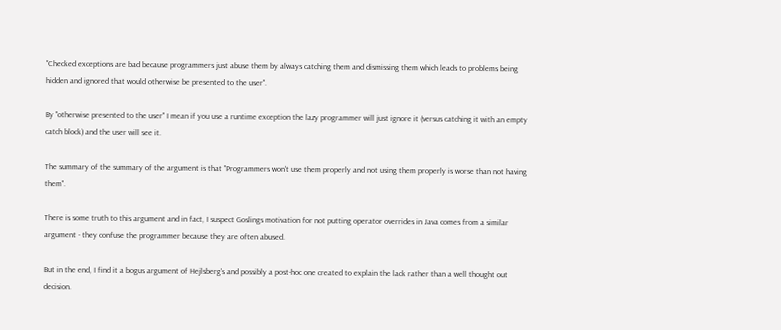"Checked exceptions are bad because programmers just abuse them by always catching them and dismissing them which leads to problems being hidden and ignored that would otherwise be presented to the user".

By "otherwise presented to the user" I mean if you use a runtime exception the lazy programmer will just ignore it (versus catching it with an empty catch block) and the user will see it.

The summary of the summary of the argument is that "Programmers won't use them properly and not using them properly is worse than not having them".

There is some truth to this argument and in fact, I suspect Goslings motivation for not putting operator overrides in Java comes from a similar argument - they confuse the programmer because they are often abused.

But in the end, I find it a bogus argument of Hejlsberg's and possibly a post-hoc one created to explain the lack rather than a well thought out decision.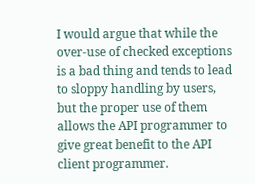I would argue that while the over-use of checked exceptions is a bad thing and tends to lead to sloppy handling by users, but the proper use of them allows the API programmer to give great benefit to the API client programmer.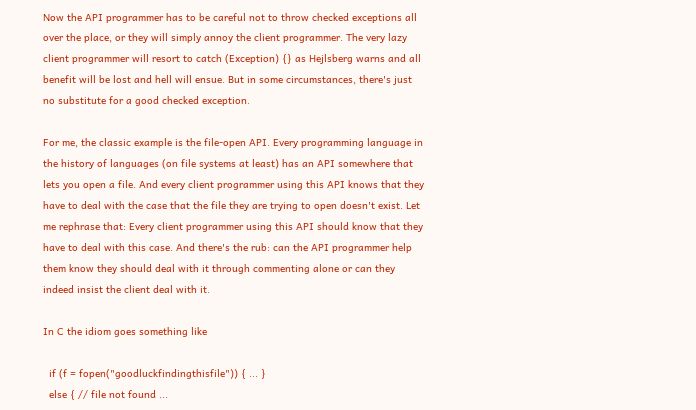Now the API programmer has to be careful not to throw checked exceptions all over the place, or they will simply annoy the client programmer. The very lazy client programmer will resort to catch (Exception) {} as Hejlsberg warns and all benefit will be lost and hell will ensue. But in some circumstances, there's just no substitute for a good checked exception.

For me, the classic example is the file-open API. Every programming language in the history of languages (on file systems at least) has an API somewhere that lets you open a file. And every client programmer using this API knows that they have to deal with the case that the file they are trying to open doesn't exist. Let me rephrase that: Every client programmer using this API should know that they have to deal with this case. And there's the rub: can the API programmer help them know they should deal with it through commenting alone or can they indeed insist the client deal with it.

In C the idiom goes something like

  if (f = fopen("goodluckfindingthisfile")) { ... }
  else { // file not found ...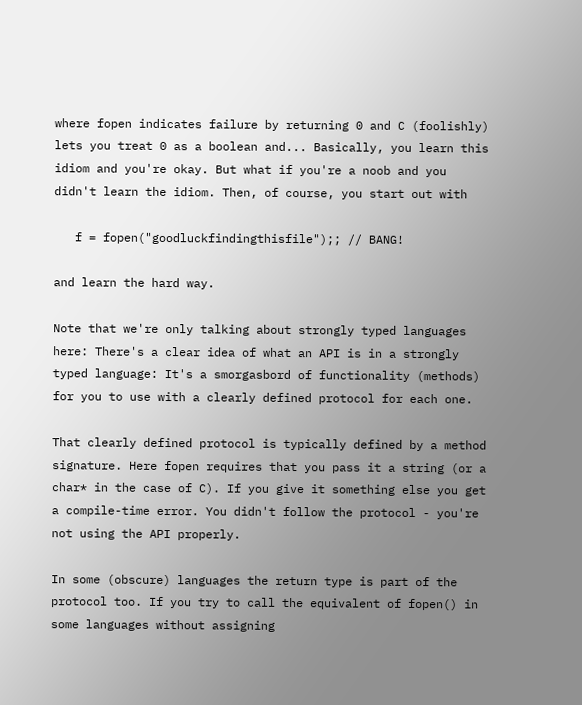where fopen indicates failure by returning 0 and C (foolishly) lets you treat 0 as a boolean and... Basically, you learn this idiom and you're okay. But what if you're a noob and you didn't learn the idiom. Then, of course, you start out with

   f = fopen("goodluckfindingthisfile");; // BANG!

and learn the hard way.

Note that we're only talking about strongly typed languages here: There's a clear idea of what an API is in a strongly typed language: It's a smorgasbord of functionality (methods) for you to use with a clearly defined protocol for each one.

That clearly defined protocol is typically defined by a method signature. Here fopen requires that you pass it a string (or a char* in the case of C). If you give it something else you get a compile-time error. You didn't follow the protocol - you're not using the API properly.

In some (obscure) languages the return type is part of the protocol too. If you try to call the equivalent of fopen() in some languages without assigning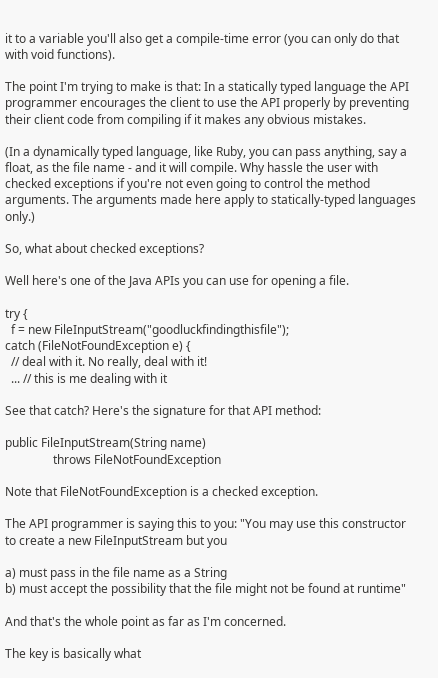it to a variable you'll also get a compile-time error (you can only do that with void functions).

The point I'm trying to make is that: In a statically typed language the API programmer encourages the client to use the API properly by preventing their client code from compiling if it makes any obvious mistakes.

(In a dynamically typed language, like Ruby, you can pass anything, say a float, as the file name - and it will compile. Why hassle the user with checked exceptions if you're not even going to control the method arguments. The arguments made here apply to statically-typed languages only.)

So, what about checked exceptions?

Well here's one of the Java APIs you can use for opening a file.

try {
  f = new FileInputStream("goodluckfindingthisfile");
catch (FileNotFoundException e) {
  // deal with it. No really, deal with it!
  ... // this is me dealing with it

See that catch? Here's the signature for that API method:

public FileInputStream(String name)
                throws FileNotFoundException

Note that FileNotFoundException is a checked exception.

The API programmer is saying this to you: "You may use this constructor to create a new FileInputStream but you

a) must pass in the file name as a String
b) must accept the possibility that the file might not be found at runtime"

And that's the whole point as far as I'm concerned.

The key is basically what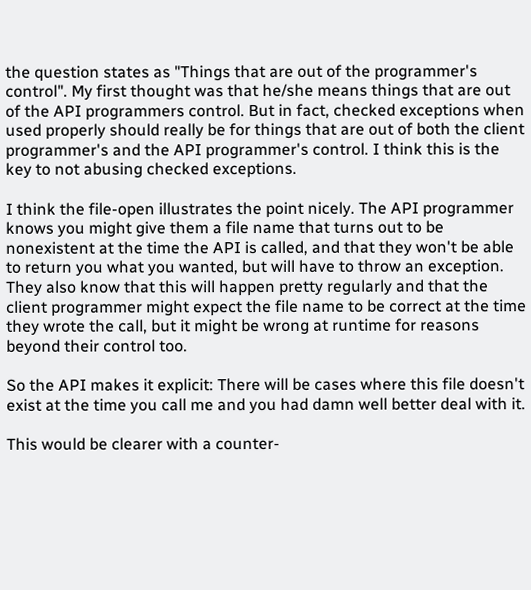the question states as "Things that are out of the programmer's control". My first thought was that he/she means things that are out of the API programmers control. But in fact, checked exceptions when used properly should really be for things that are out of both the client programmer's and the API programmer's control. I think this is the key to not abusing checked exceptions.

I think the file-open illustrates the point nicely. The API programmer knows you might give them a file name that turns out to be nonexistent at the time the API is called, and that they won't be able to return you what you wanted, but will have to throw an exception. They also know that this will happen pretty regularly and that the client programmer might expect the file name to be correct at the time they wrote the call, but it might be wrong at runtime for reasons beyond their control too.

So the API makes it explicit: There will be cases where this file doesn't exist at the time you call me and you had damn well better deal with it.

This would be clearer with a counter-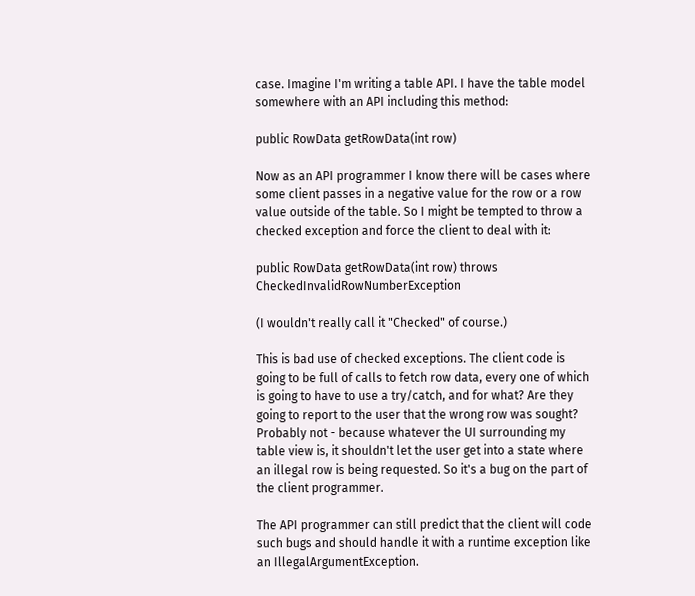case. Imagine I'm writing a table API. I have the table model somewhere with an API including this method:

public RowData getRowData(int row)

Now as an API programmer I know there will be cases where some client passes in a negative value for the row or a row value outside of the table. So I might be tempted to throw a checked exception and force the client to deal with it:

public RowData getRowData(int row) throws CheckedInvalidRowNumberException

(I wouldn't really call it "Checked" of course.)

This is bad use of checked exceptions. The client code is going to be full of calls to fetch row data, every one of which is going to have to use a try/catch, and for what? Are they going to report to the user that the wrong row was sought? Probably not - because whatever the UI surrounding my table view is, it shouldn't let the user get into a state where an illegal row is being requested. So it's a bug on the part of the client programmer.

The API programmer can still predict that the client will code such bugs and should handle it with a runtime exception like an IllegalArgumentException.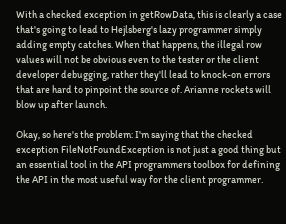With a checked exception in getRowData, this is clearly a case that's going to lead to Hejlsberg's lazy programmer simply adding empty catches. When that happens, the illegal row values will not be obvious even to the tester or the client developer debugging, rather they'll lead to knock-on errors that are hard to pinpoint the source of. Arianne rockets will blow up after launch.

Okay, so here's the problem: I'm saying that the checked exception FileNotFoundException is not just a good thing but an essential tool in the API programmers toolbox for defining the API in the most useful way for the client programmer.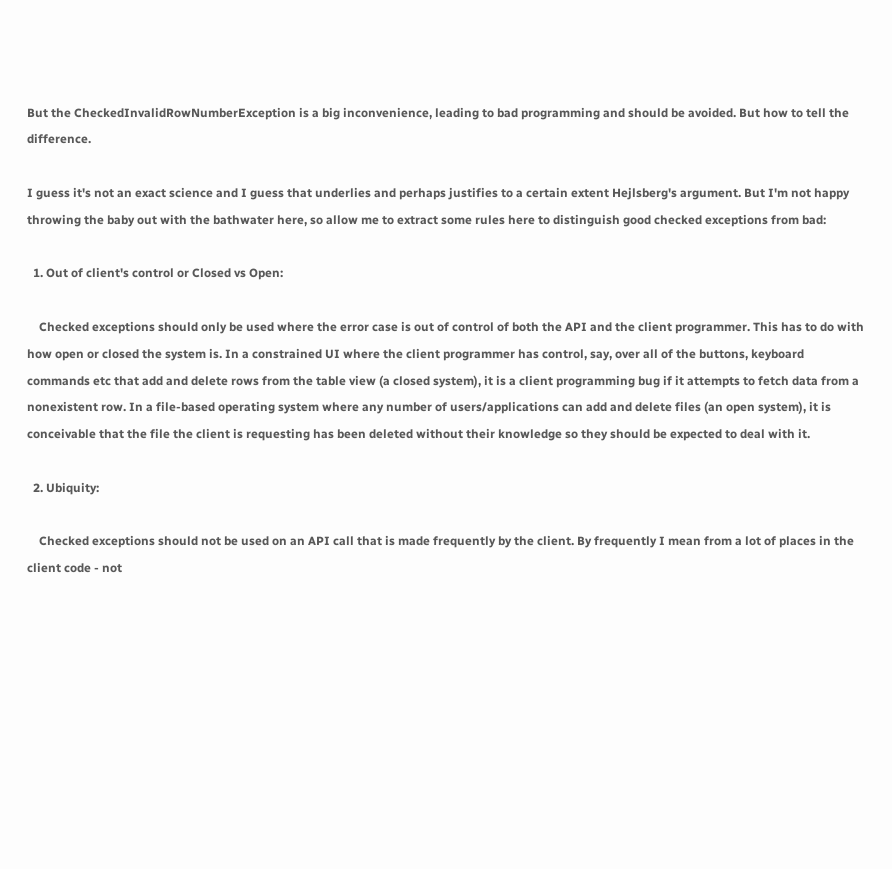But the CheckedInvalidRowNumberException is a big inconvenience, leading to bad programming and should be avoided. But how to tell the difference.

I guess it's not an exact science and I guess that underlies and perhaps justifies to a certain extent Hejlsberg's argument. But I'm not happy throwing the baby out with the bathwater here, so allow me to extract some rules here to distinguish good checked exceptions from bad:

  1. Out of client's control or Closed vs Open:

    Checked exceptions should only be used where the error case is out of control of both the API and the client programmer. This has to do with how open or closed the system is. In a constrained UI where the client programmer has control, say, over all of the buttons, keyboard commands etc that add and delete rows from the table view (a closed system), it is a client programming bug if it attempts to fetch data from a nonexistent row. In a file-based operating system where any number of users/applications can add and delete files (an open system), it is conceivable that the file the client is requesting has been deleted without their knowledge so they should be expected to deal with it.

  2. Ubiquity:

    Checked exceptions should not be used on an API call that is made frequently by the client. By frequently I mean from a lot of places in the client code - not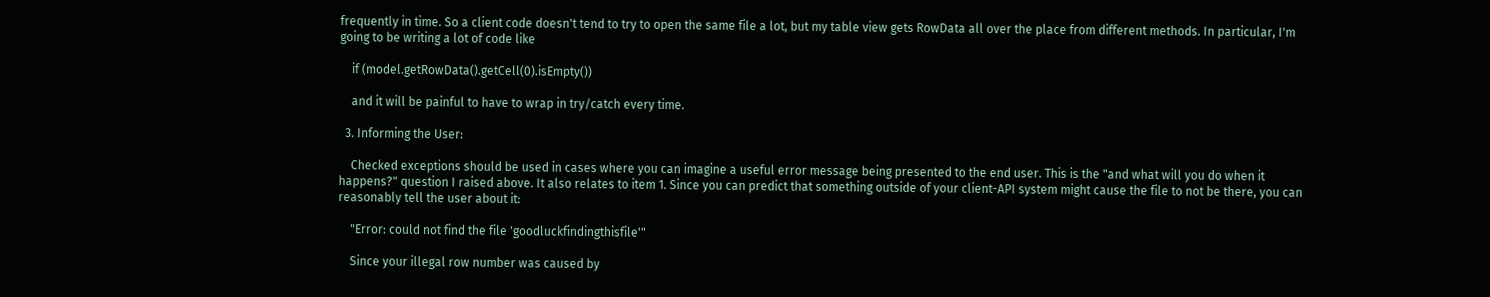frequently in time. So a client code doesn't tend to try to open the same file a lot, but my table view gets RowData all over the place from different methods. In particular, I'm going to be writing a lot of code like

    if (model.getRowData().getCell(0).isEmpty())

    and it will be painful to have to wrap in try/catch every time.

  3. Informing the User:

    Checked exceptions should be used in cases where you can imagine a useful error message being presented to the end user. This is the "and what will you do when it happens?" question I raised above. It also relates to item 1. Since you can predict that something outside of your client-API system might cause the file to not be there, you can reasonably tell the user about it:

    "Error: could not find the file 'goodluckfindingthisfile'"

    Since your illegal row number was caused by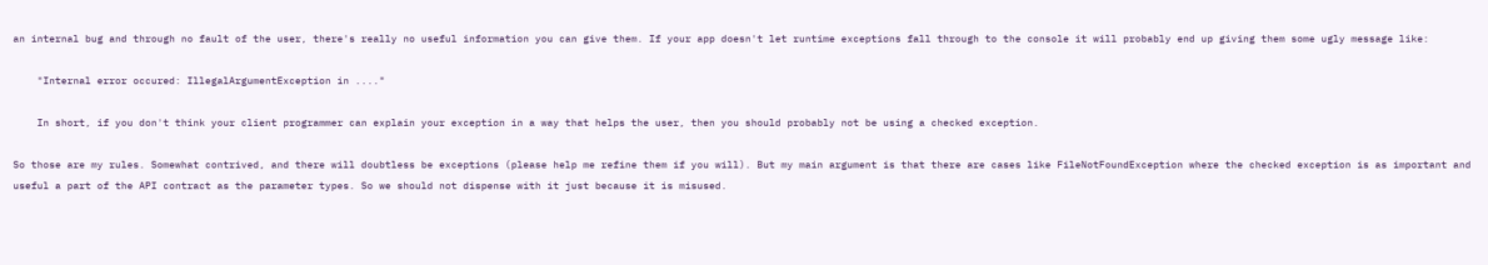an internal bug and through no fault of the user, there's really no useful information you can give them. If your app doesn't let runtime exceptions fall through to the console it will probably end up giving them some ugly message like:

    "Internal error occured: IllegalArgumentException in ...."

    In short, if you don't think your client programmer can explain your exception in a way that helps the user, then you should probably not be using a checked exception.

So those are my rules. Somewhat contrived, and there will doubtless be exceptions (please help me refine them if you will). But my main argument is that there are cases like FileNotFoundException where the checked exception is as important and useful a part of the API contract as the parameter types. So we should not dispense with it just because it is misused.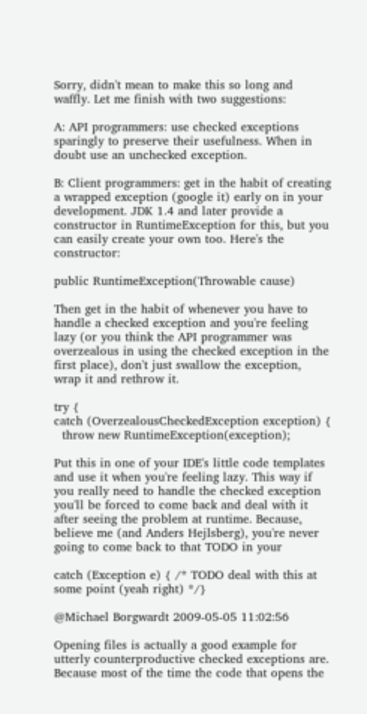Sorry, didn't mean to make this so long and waffly. Let me finish with two suggestions:

A: API programmers: use checked exceptions sparingly to preserve their usefulness. When in doubt use an unchecked exception.

B: Client programmers: get in the habit of creating a wrapped exception (google it) early on in your development. JDK 1.4 and later provide a constructor in RuntimeException for this, but you can easily create your own too. Here's the constructor:

public RuntimeException(Throwable cause)

Then get in the habit of whenever you have to handle a checked exception and you're feeling lazy (or you think the API programmer was overzealous in using the checked exception in the first place), don't just swallow the exception, wrap it and rethrow it.

try {
catch (OverzealousCheckedException exception) {
  throw new RuntimeException(exception);

Put this in one of your IDE's little code templates and use it when you're feeling lazy. This way if you really need to handle the checked exception you'll be forced to come back and deal with it after seeing the problem at runtime. Because, believe me (and Anders Hejlsberg), you're never going to come back to that TODO in your

catch (Exception e) { /* TODO deal with this at some point (yeah right) */}

@Michael Borgwardt 2009-05-05 11:02:56

Opening files is actually a good example for utterly counterproductive checked exceptions are. Because most of the time the code that opens the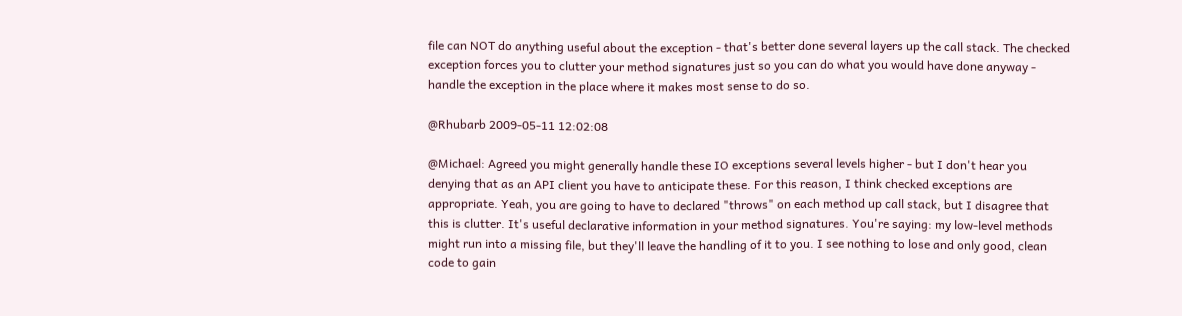file can NOT do anything useful about the exception - that's better done several layers up the call stack. The checked exception forces you to clutter your method signatures just so you can do what you would have done anyway - handle the exception in the place where it makes most sense to do so.

@Rhubarb 2009-05-11 12:02:08

@Michael: Agreed you might generally handle these IO exceptions several levels higher - but I don't hear you denying that as an API client you have to anticipate these. For this reason, I think checked exceptions are appropriate. Yeah, you are going to have to declared "throws" on each method up call stack, but I disagree that this is clutter. It's useful declarative information in your method signatures. You're saying: my low-level methods might run into a missing file, but they'll leave the handling of it to you. I see nothing to lose and only good, clean code to gain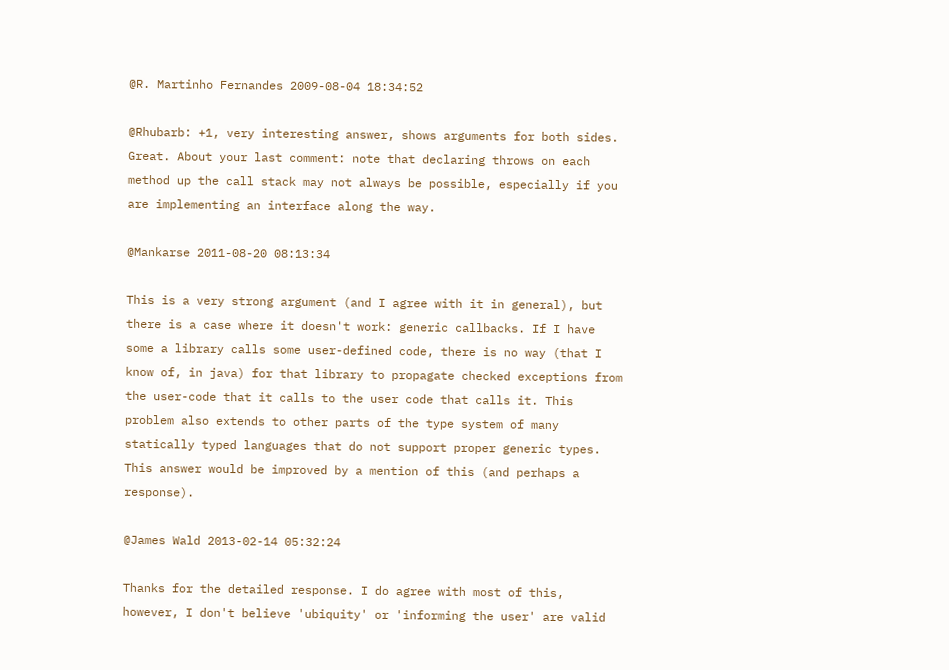@R. Martinho Fernandes 2009-08-04 18:34:52

@Rhubarb: +1, very interesting answer, shows arguments for both sides. Great. About your last comment: note that declaring throws on each method up the call stack may not always be possible, especially if you are implementing an interface along the way.

@Mankarse 2011-08-20 08:13:34

This is a very strong argument (and I agree with it in general), but there is a case where it doesn't work: generic callbacks. If I have some a library calls some user-defined code, there is no way (that I know of, in java) for that library to propagate checked exceptions from the user-code that it calls to the user code that calls it. This problem also extends to other parts of the type system of many statically typed languages that do not support proper generic types. This answer would be improved by a mention of this (and perhaps a response).

@James Wald 2013-02-14 05:32:24

Thanks for the detailed response. I do agree with most of this, however, I don't believe 'ubiquity' or 'informing the user' are valid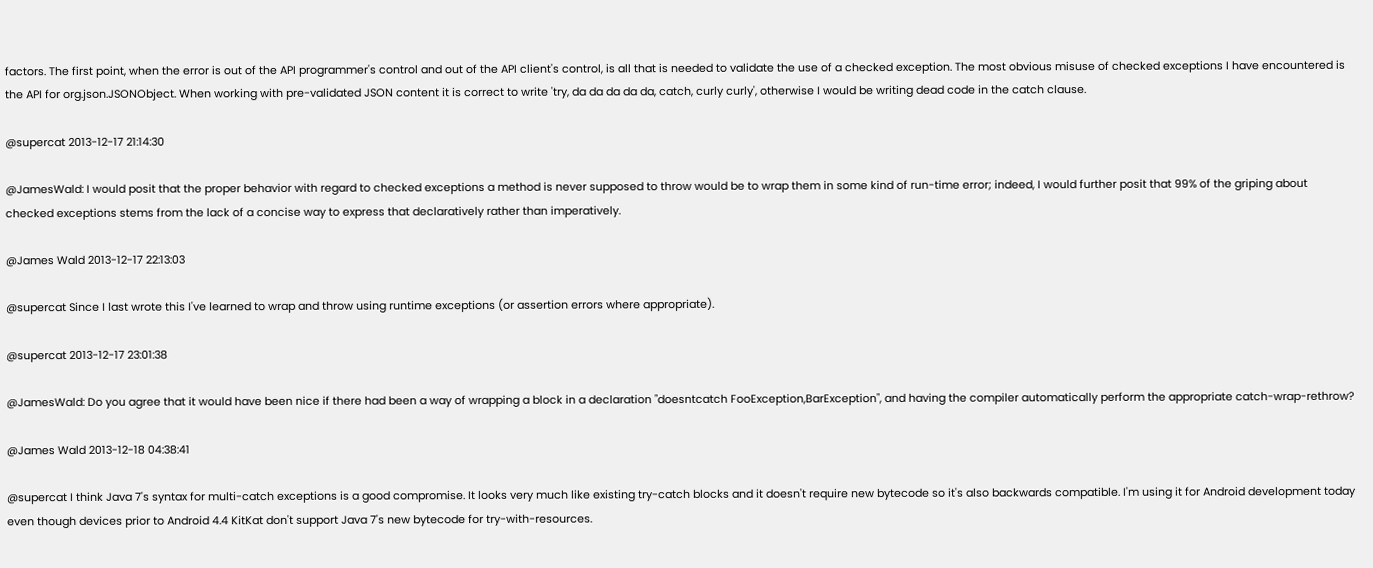factors. The first point, when the error is out of the API programmer's control and out of the API client's control, is all that is needed to validate the use of a checked exception. The most obvious misuse of checked exceptions I have encountered is the API for org.json.JSONObject. When working with pre-validated JSON content it is correct to write 'try, da da da da da, catch, curly curly', otherwise I would be writing dead code in the catch clause.

@supercat 2013-12-17 21:14:30

@JamesWald: I would posit that the proper behavior with regard to checked exceptions a method is never supposed to throw would be to wrap them in some kind of run-time error; indeed, I would further posit that 99% of the griping about checked exceptions stems from the lack of a concise way to express that declaratively rather than imperatively.

@James Wald 2013-12-17 22:13:03

@supercat Since I last wrote this I've learned to wrap and throw using runtime exceptions (or assertion errors where appropriate).

@supercat 2013-12-17 23:01:38

@JamesWald: Do you agree that it would have been nice if there had been a way of wrapping a block in a declaration "doesntcatch FooException,BarException", and having the compiler automatically perform the appropriate catch-wrap-rethrow?

@James Wald 2013-12-18 04:38:41

@supercat I think Java 7's syntax for multi-catch exceptions is a good compromise. It looks very much like existing try-catch blocks and it doesn't require new bytecode so it's also backwards compatible. I'm using it for Android development today even though devices prior to Android 4.4 KitKat don't support Java 7's new bytecode for try-with-resources.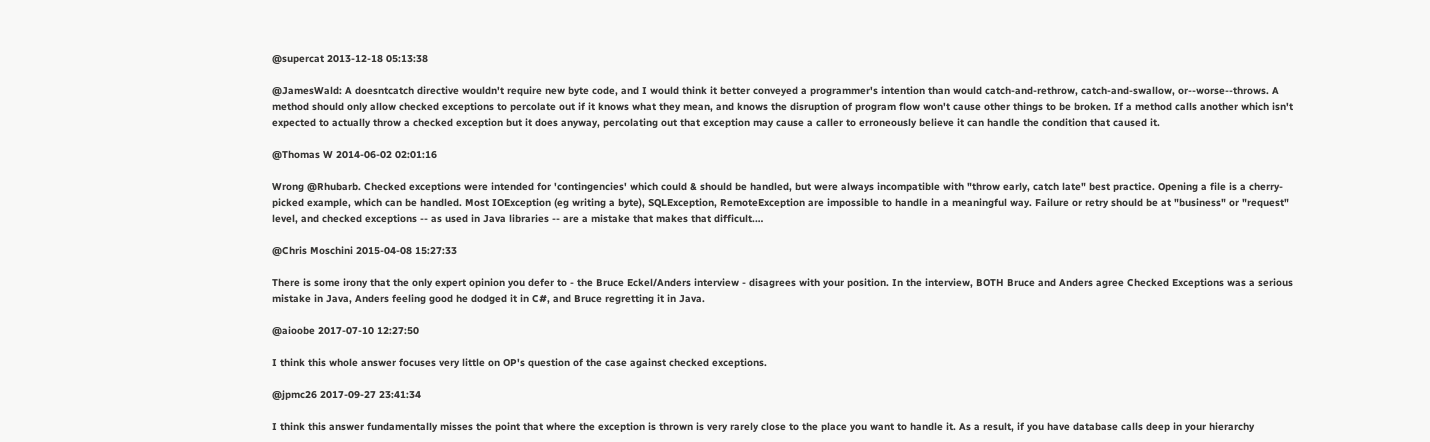@supercat 2013-12-18 05:13:38

@JamesWald: A doesntcatch directive wouldn't require new byte code, and I would think it better conveyed a programmer's intention than would catch-and-rethrow, catch-and-swallow, or--worse--throws. A method should only allow checked exceptions to percolate out if it knows what they mean, and knows the disruption of program flow won't cause other things to be broken. If a method calls another which isn't expected to actually throw a checked exception but it does anyway, percolating out that exception may cause a caller to erroneously believe it can handle the condition that caused it.

@Thomas W 2014-06-02 02:01:16

Wrong @Rhubarb. Checked exceptions were intended for 'contingencies' which could & should be handled, but were always incompatible with "throw early, catch late" best practice. Opening a file is a cherry-picked example, which can be handled. Most IOException (eg writing a byte), SQLException, RemoteException are impossible to handle in a meaningful way. Failure or retry should be at "business" or "request" level, and checked exceptions -- as used in Java libraries -- are a mistake that makes that difficult.…

@Chris Moschini 2015-04-08 15:27:33

There is some irony that the only expert opinion you defer to - the Bruce Eckel/Anders interview - disagrees with your position. In the interview, BOTH Bruce and Anders agree Checked Exceptions was a serious mistake in Java, Anders feeling good he dodged it in C#, and Bruce regretting it in Java.

@aioobe 2017-07-10 12:27:50

I think this whole answer focuses very little on OP's question of the case against checked exceptions.

@jpmc26 2017-09-27 23:41:34

I think this answer fundamentally misses the point that where the exception is thrown is very rarely close to the place you want to handle it. As a result, if you have database calls deep in your hierarchy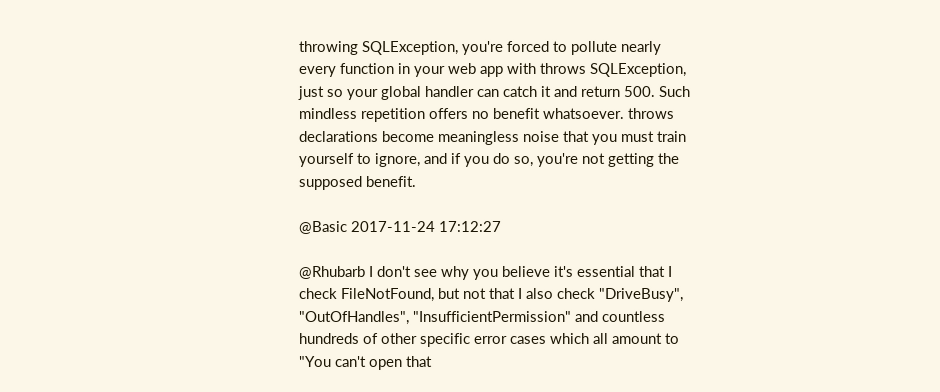throwing SQLException, you're forced to pollute nearly every function in your web app with throws SQLException, just so your global handler can catch it and return 500. Such mindless repetition offers no benefit whatsoever. throws declarations become meaningless noise that you must train yourself to ignore, and if you do so, you're not getting the supposed benefit.

@Basic 2017-11-24 17:12:27

@Rhubarb I don't see why you believe it's essential that I check FileNotFound, but not that I also check "DriveBusy", "OutOfHandles", "InsufficientPermission" and countless hundreds of other specific error cases which all amount to "You can't open that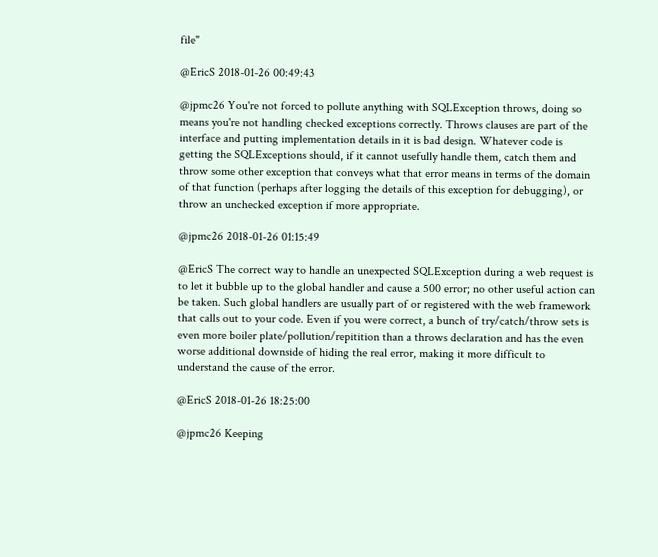file"

@EricS 2018-01-26 00:49:43

@jpmc26 You're not forced to pollute anything with SQLException throws, doing so means you're not handling checked exceptions correctly. Throws clauses are part of the interface and putting implementation details in it is bad design. Whatever code is getting the SQLExceptions should, if it cannot usefully handle them, catch them and throw some other exception that conveys what that error means in terms of the domain of that function (perhaps after logging the details of this exception for debugging), or throw an unchecked exception if more appropriate.

@jpmc26 2018-01-26 01:15:49

@EricS The correct way to handle an unexpected SQLException during a web request is to let it bubble up to the global handler and cause a 500 error; no other useful action can be taken. Such global handlers are usually part of or registered with the web framework that calls out to your code. Even if you were correct, a bunch of try/catch/throw sets is even more boiler plate/pollution/repitition than a throws declaration and has the even worse additional downside of hiding the real error, making it more difficult to understand the cause of the error.

@EricS 2018-01-26 18:25:00

@jpmc26 Keeping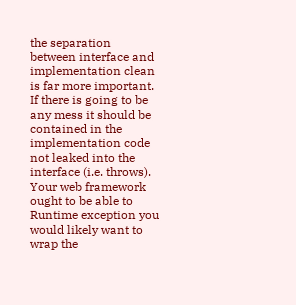the separation between interface and implementation clean is far more important. If there is going to be any mess it should be contained in the implementation code not leaked into the interface (i.e. throws). Your web framework ought to be able to Runtime exception you would likely want to wrap the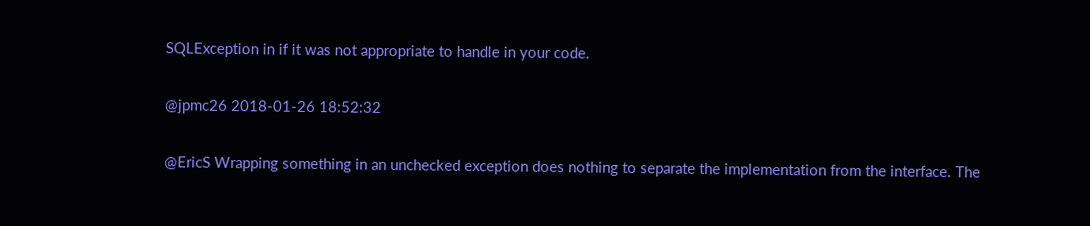SQLException in if it was not appropriate to handle in your code.

@jpmc26 2018-01-26 18:52:32

@EricS Wrapping something in an unchecked exception does nothing to separate the implementation from the interface. The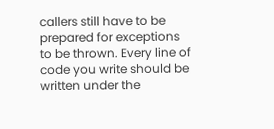callers still have to be prepared for exceptions to be thrown. Every line of code you write should be written under the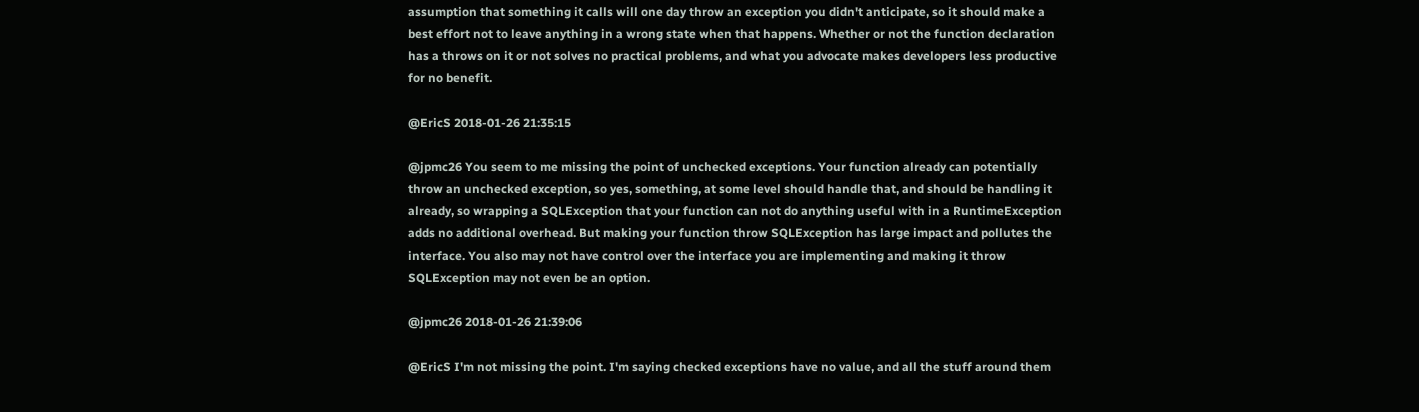assumption that something it calls will one day throw an exception you didn't anticipate, so it should make a best effort not to leave anything in a wrong state when that happens. Whether or not the function declaration has a throws on it or not solves no practical problems, and what you advocate makes developers less productive for no benefit.

@EricS 2018-01-26 21:35:15

@jpmc26 You seem to me missing the point of unchecked exceptions. Your function already can potentially throw an unchecked exception, so yes, something, at some level should handle that, and should be handling it already, so wrapping a SQLException that your function can not do anything useful with in a RuntimeException adds no additional overhead. But making your function throw SQLException has large impact and pollutes the interface. You also may not have control over the interface you are implementing and making it throw SQLException may not even be an option.

@jpmc26 2018-01-26 21:39:06

@EricS I'm not missing the point. I'm saying checked exceptions have no value, and all the stuff around them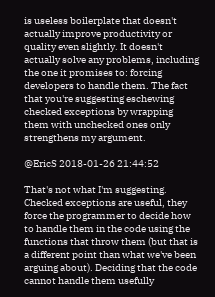is useless boilerplate that doesn't actually improve productivity or quality even slightly. It doesn't actually solve any problems, including the one it promises to: forcing developers to handle them. The fact that you're suggesting eschewing checked exceptions by wrapping them with unchecked ones only strengthens my argument.

@EricS 2018-01-26 21:44:52

That's not what I'm suggesting. Checked exceptions are useful, they force the programmer to decide how to handle them in the code using the functions that throw them (but that is a different point than what we've been arguing about). Deciding that the code cannot handle them usefully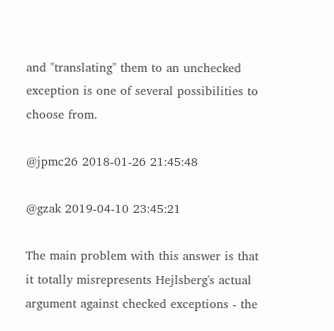and "translating" them to an unchecked exception is one of several possibilities to choose from.

@jpmc26 2018-01-26 21:45:48

@gzak 2019-04-10 23:45:21

The main problem with this answer is that it totally misrepresents Hejlsberg's actual argument against checked exceptions - the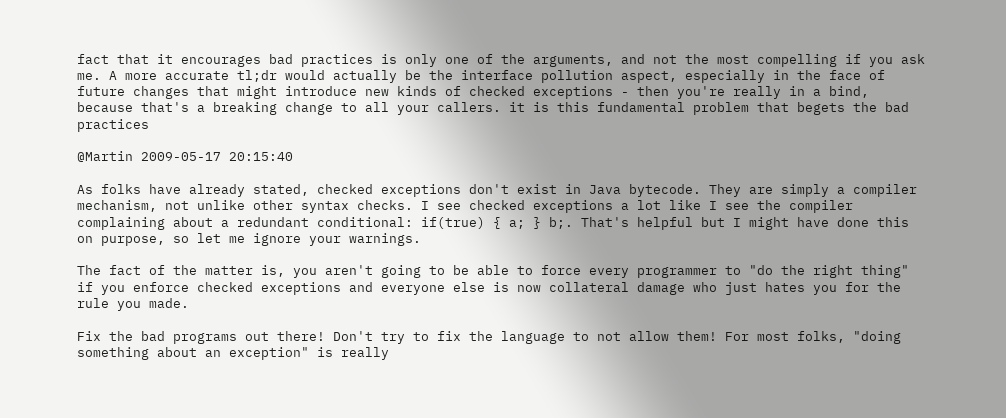fact that it encourages bad practices is only one of the arguments, and not the most compelling if you ask me. A more accurate tl;dr would actually be the interface pollution aspect, especially in the face of future changes that might introduce new kinds of checked exceptions - then you're really in a bind, because that's a breaking change to all your callers. it is this fundamental problem that begets the bad practices

@Martin 2009-05-17 20:15:40

As folks have already stated, checked exceptions don't exist in Java bytecode. They are simply a compiler mechanism, not unlike other syntax checks. I see checked exceptions a lot like I see the compiler complaining about a redundant conditional: if(true) { a; } b;. That's helpful but I might have done this on purpose, so let me ignore your warnings.

The fact of the matter is, you aren't going to be able to force every programmer to "do the right thing" if you enforce checked exceptions and everyone else is now collateral damage who just hates you for the rule you made.

Fix the bad programs out there! Don't try to fix the language to not allow them! For most folks, "doing something about an exception" is really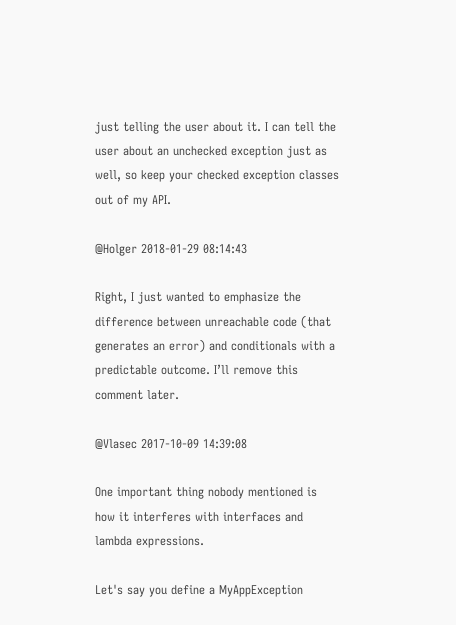just telling the user about it. I can tell the user about an unchecked exception just as well, so keep your checked exception classes out of my API.

@Holger 2018-01-29 08:14:43

Right, I just wanted to emphasize the difference between unreachable code (that generates an error) and conditionals with a predictable outcome. I’ll remove this comment later.

@Vlasec 2017-10-09 14:39:08

One important thing nobody mentioned is how it interferes with interfaces and lambda expressions.

Let's say you define a MyAppException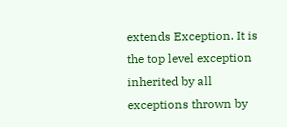extends Exception. It is the top level exception inherited by all exceptions thrown by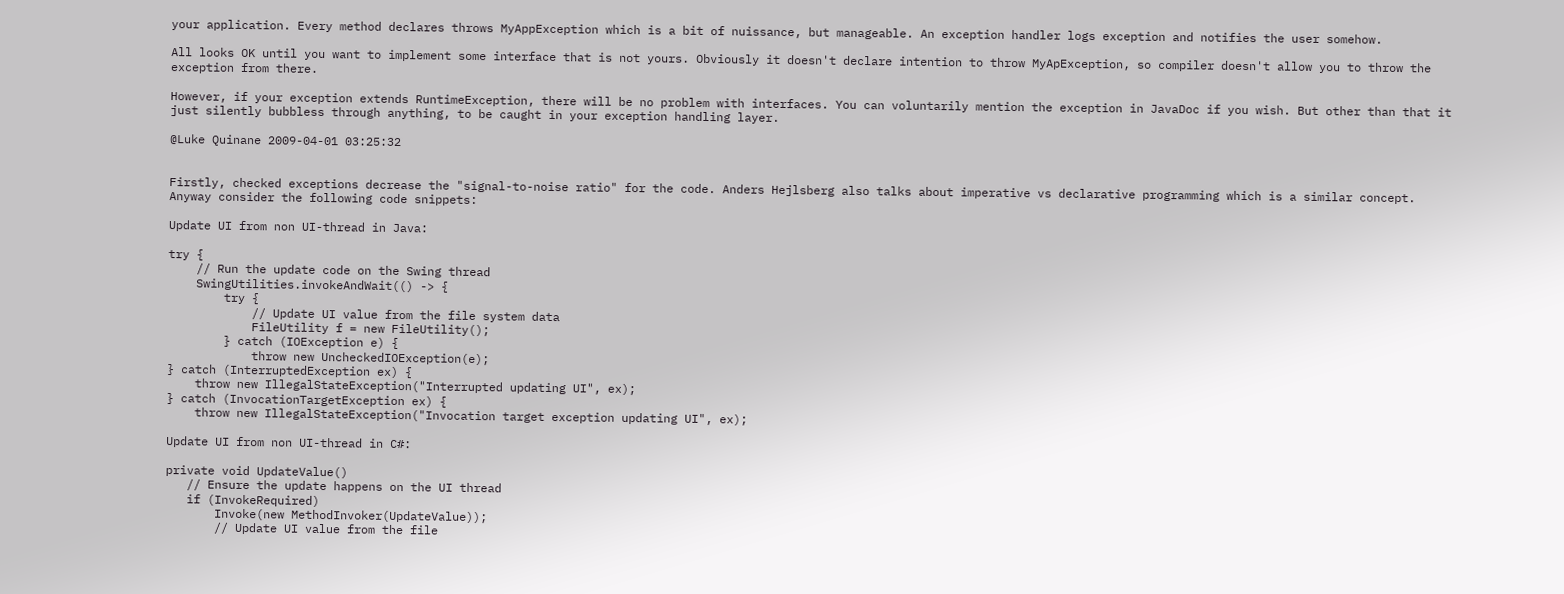your application. Every method declares throws MyAppException which is a bit of nuissance, but manageable. An exception handler logs exception and notifies the user somehow.

All looks OK until you want to implement some interface that is not yours. Obviously it doesn't declare intention to throw MyApException, so compiler doesn't allow you to throw the exception from there.

However, if your exception extends RuntimeException, there will be no problem with interfaces. You can voluntarily mention the exception in JavaDoc if you wish. But other than that it just silently bubbless through anything, to be caught in your exception handling layer.

@Luke Quinane 2009-04-01 03:25:32


Firstly, checked exceptions decrease the "signal-to-noise ratio" for the code. Anders Hejlsberg also talks about imperative vs declarative programming which is a similar concept. Anyway consider the following code snippets:

Update UI from non UI-thread in Java:

try {
    // Run the update code on the Swing thread
    SwingUtilities.invokeAndWait(() -> {
        try {
            // Update UI value from the file system data
            FileUtility f = new FileUtility();
        } catch (IOException e) {
            throw new UncheckedIOException(e);
} catch (InterruptedException ex) {
    throw new IllegalStateException("Interrupted updating UI", ex);
} catch (InvocationTargetException ex) {
    throw new IllegalStateException("Invocation target exception updating UI", ex);

Update UI from non UI-thread in C#:

private void UpdateValue()
   // Ensure the update happens on the UI thread
   if (InvokeRequired)
       Invoke(new MethodInvoker(UpdateValue));
       // Update UI value from the file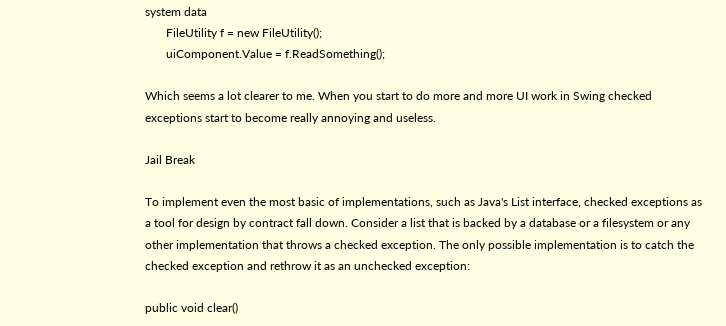system data
       FileUtility f = new FileUtility();
       uiComponent.Value = f.ReadSomething();

Which seems a lot clearer to me. When you start to do more and more UI work in Swing checked exceptions start to become really annoying and useless.

Jail Break

To implement even the most basic of implementations, such as Java's List interface, checked exceptions as a tool for design by contract fall down. Consider a list that is backed by a database or a filesystem or any other implementation that throws a checked exception. The only possible implementation is to catch the checked exception and rethrow it as an unchecked exception:

public void clear()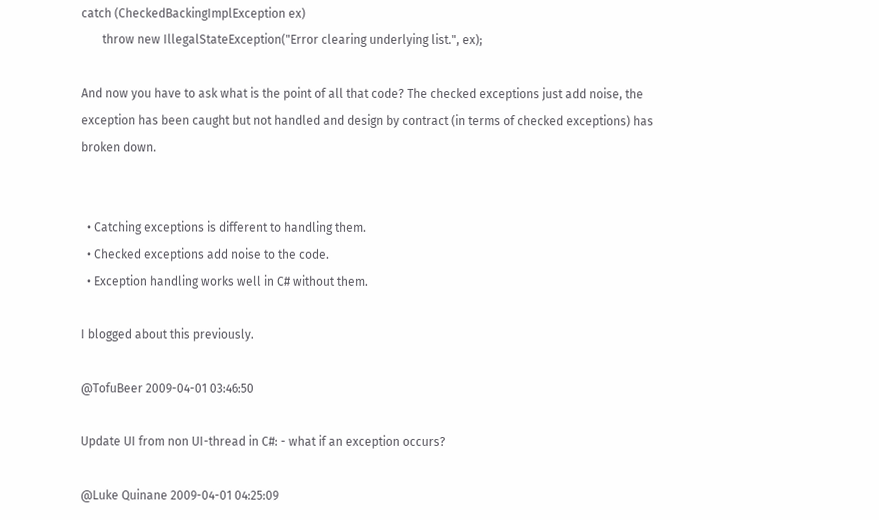catch (CheckedBackingImplException ex)
       throw new IllegalStateException("Error clearing underlying list.", ex);

And now you have to ask what is the point of all that code? The checked exceptions just add noise, the exception has been caught but not handled and design by contract (in terms of checked exceptions) has broken down.


  • Catching exceptions is different to handling them.
  • Checked exceptions add noise to the code.
  • Exception handling works well in C# without them.

I blogged about this previously.

@TofuBeer 2009-04-01 03:46:50

Update UI from non UI-thread in C#: - what if an exception occurs?

@Luke Quinane 2009-04-01 04:25:09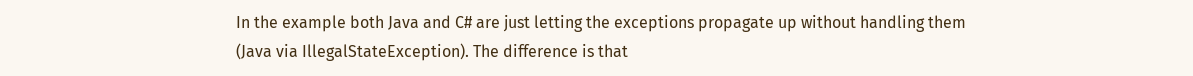In the example both Java and C# are just letting the exceptions propagate up without handling them (Java via IllegalStateException). The difference is that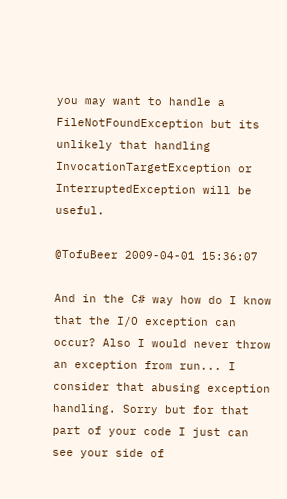you may want to handle a FileNotFoundException but its unlikely that handling InvocationTargetException or InterruptedException will be useful.

@TofuBeer 2009-04-01 15:36:07

And in the C# way how do I know that the I/O exception can occur? Also I would never throw an exception from run... I consider that abusing exception handling. Sorry but for that part of your code I just can see your side of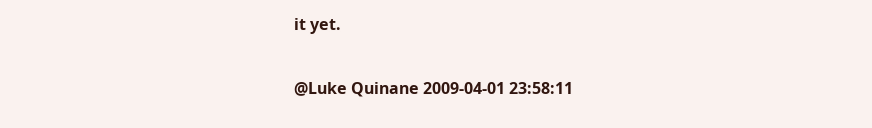it yet.

@Luke Quinane 2009-04-01 23:58:11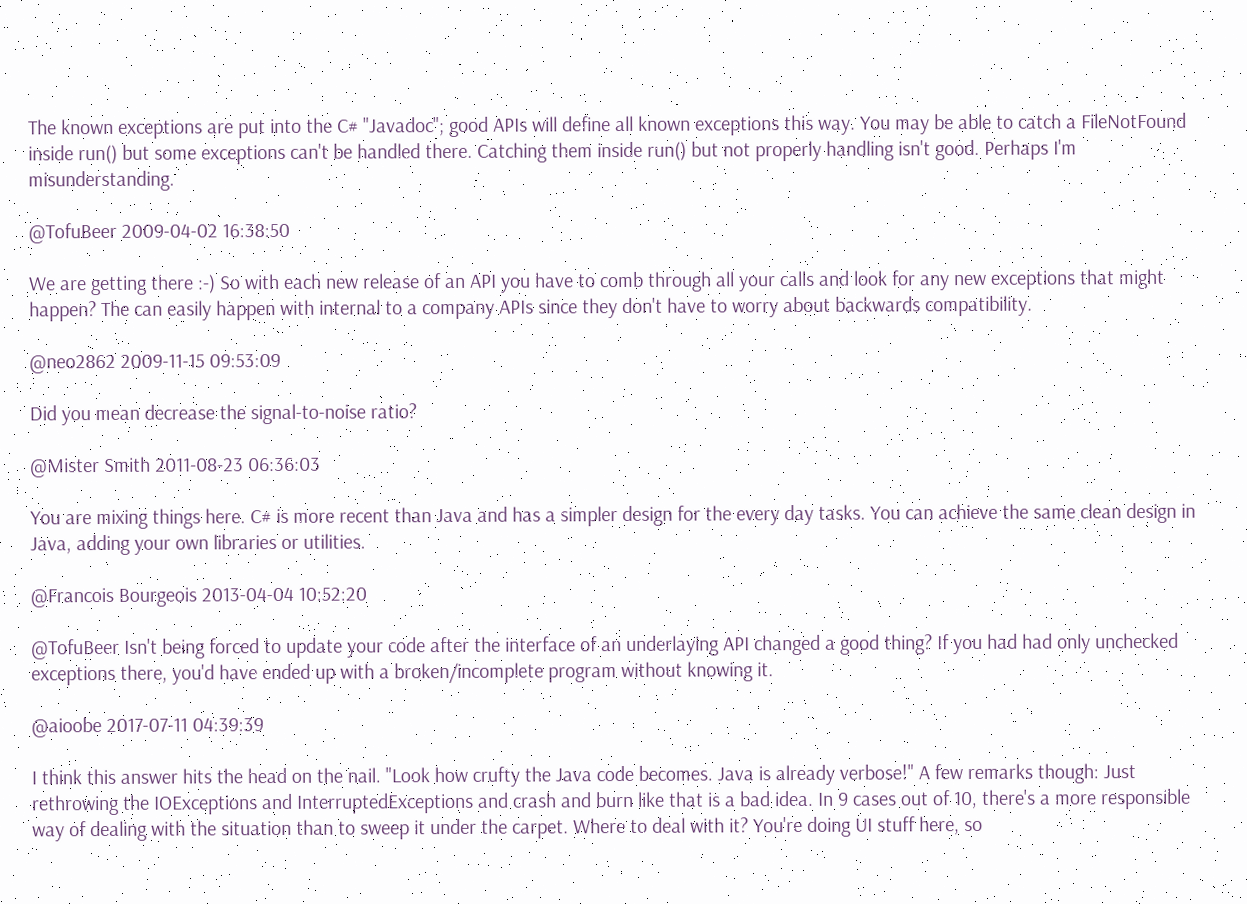The known exceptions are put into the C# "Javadoc"; good APIs will define all known exceptions this way. You may be able to catch a FileNotFound inside run() but some exceptions can't be handled there. Catching them inside run() but not properly handling isn't good. Perhaps I'm misunderstanding.

@TofuBeer 2009-04-02 16:38:50

We are getting there :-) So with each new release of an API you have to comb through all your calls and look for any new exceptions that might happen? The can easily happen with internal to a company APIs since they don't have to worry about backwards compatibility.

@neo2862 2009-11-15 09:53:09

Did you mean decrease the signal-to-noise ratio?

@Mister Smith 2011-08-23 06:36:03

You are mixing things here. C# is more recent than Java and has a simpler design for the every day tasks. You can achieve the same clean design in Java, adding your own libraries or utilities.

@Francois Bourgeois 2013-04-04 10:52:20

@TofuBeer Isn't being forced to update your code after the interface of an underlaying API changed a good thing? If you had had only unchecked exceptions there, you'd have ended up with a broken/incomplete program without knowing it.

@aioobe 2017-07-11 04:39:39

I think this answer hits the head on the nail. "Look how crufty the Java code becomes. Java is already verbose!" A few remarks though: Just rethrowing the IOExceptions and InterruptedExceptions and crash and burn like that is a bad idea. In 9 cases out of 10, there's a more responsible way of dealing with the situation than to sweep it under the carpet. Where to deal with it? You're doing UI stuff here, so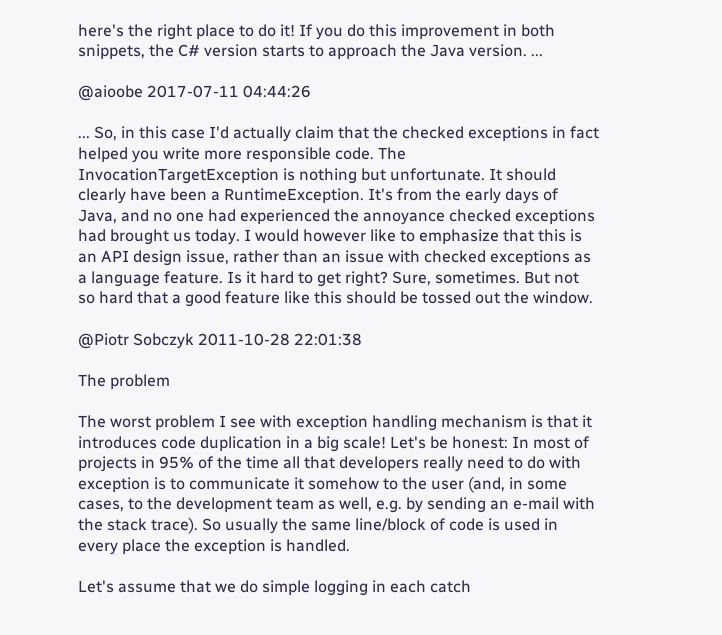here's the right place to do it! If you do this improvement in both snippets, the C# version starts to approach the Java version. ...

@aioobe 2017-07-11 04:44:26

... So, in this case I'd actually claim that the checked exceptions in fact helped you write more responsible code. The InvocationTargetException is nothing but unfortunate. It should clearly have been a RuntimeException. It's from the early days of Java, and no one had experienced the annoyance checked exceptions had brought us today. I would however like to emphasize that this is an API design issue, rather than an issue with checked exceptions as a language feature. Is it hard to get right? Sure, sometimes. But not so hard that a good feature like this should be tossed out the window.

@Piotr Sobczyk 2011-10-28 22:01:38

The problem

The worst problem I see with exception handling mechanism is that it introduces code duplication in a big scale! Let's be honest: In most of projects in 95% of the time all that developers really need to do with exception is to communicate it somehow to the user (and, in some cases, to the development team as well, e.g. by sending an e-mail with the stack trace). So usually the same line/block of code is used in every place the exception is handled.

Let's assume that we do simple logging in each catch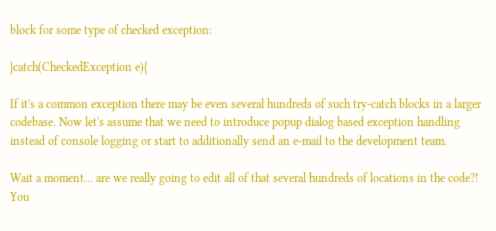block for some type of checked exception:

}catch(CheckedException e){

If it's a common exception there may be even several hundreds of such try-catch blocks in a larger codebase. Now let's assume that we need to introduce popup dialog based exception handling instead of console logging or start to additionally send an e-mail to the development team.

Wait a moment... are we really going to edit all of that several hundreds of locations in the code?! You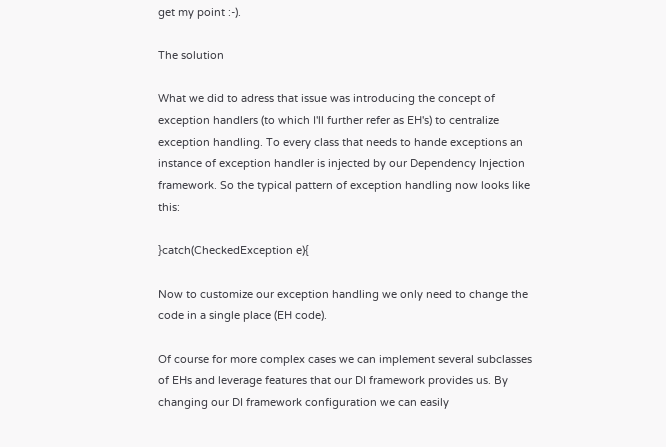get my point :-).

The solution

What we did to adress that issue was introducing the concept of exception handlers (to which I'll further refer as EH's) to centralize exception handling. To every class that needs to hande exceptions an instance of exception handler is injected by our Dependency Injection framework. So the typical pattern of exception handling now looks like this:

}catch(CheckedException e){

Now to customize our exception handling we only need to change the code in a single place (EH code).

Of course for more complex cases we can implement several subclasses of EHs and leverage features that our DI framework provides us. By changing our DI framework configuration we can easily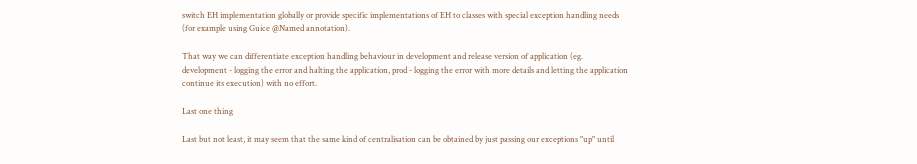switch EH implementation globally or provide specific implementations of EH to classes with special exception handling needs (for example using Guice @Named annotation).

That way we can differentiate exception handling behaviour in development and release version of application (eg. development - logging the error and halting the application, prod - logging the error with more details and letting the application continue its execution) with no effort.

Last one thing

Last but not least, it may seem that the same kind of centralisation can be obtained by just passing our exceptions "up" until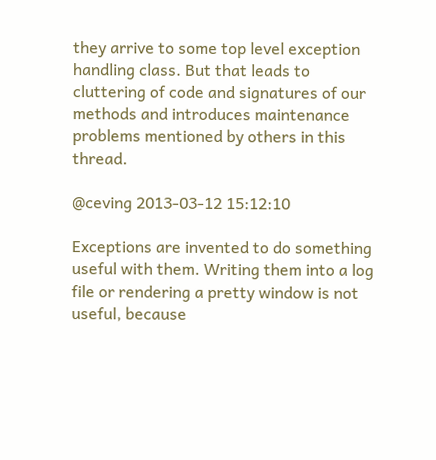they arrive to some top level exception handling class. But that leads to cluttering of code and signatures of our methods and introduces maintenance problems mentioned by others in this thread.

@ceving 2013-03-12 15:12:10

Exceptions are invented to do something useful with them. Writing them into a log file or rendering a pretty window is not useful, because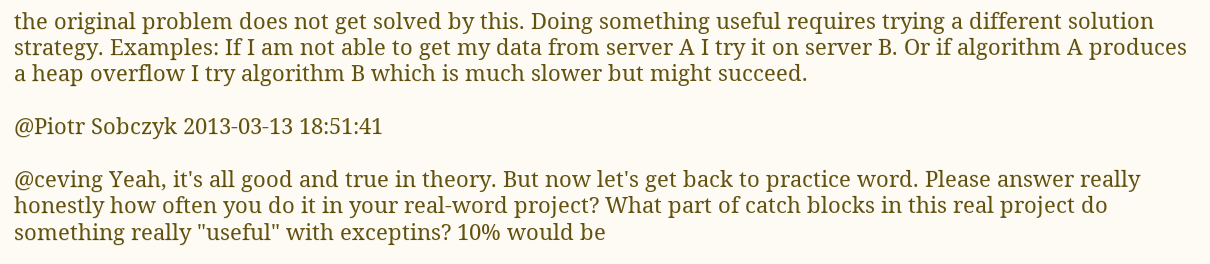the original problem does not get solved by this. Doing something useful requires trying a different solution strategy. Examples: If I am not able to get my data from server A I try it on server B. Or if algorithm A produces a heap overflow I try algorithm B which is much slower but might succeed.

@Piotr Sobczyk 2013-03-13 18:51:41

@ceving Yeah, it's all good and true in theory. But now let's get back to practice word. Please answer really honestly how often you do it in your real-word project? What part of catch blocks in this real project do something really "useful" with exceptins? 10% would be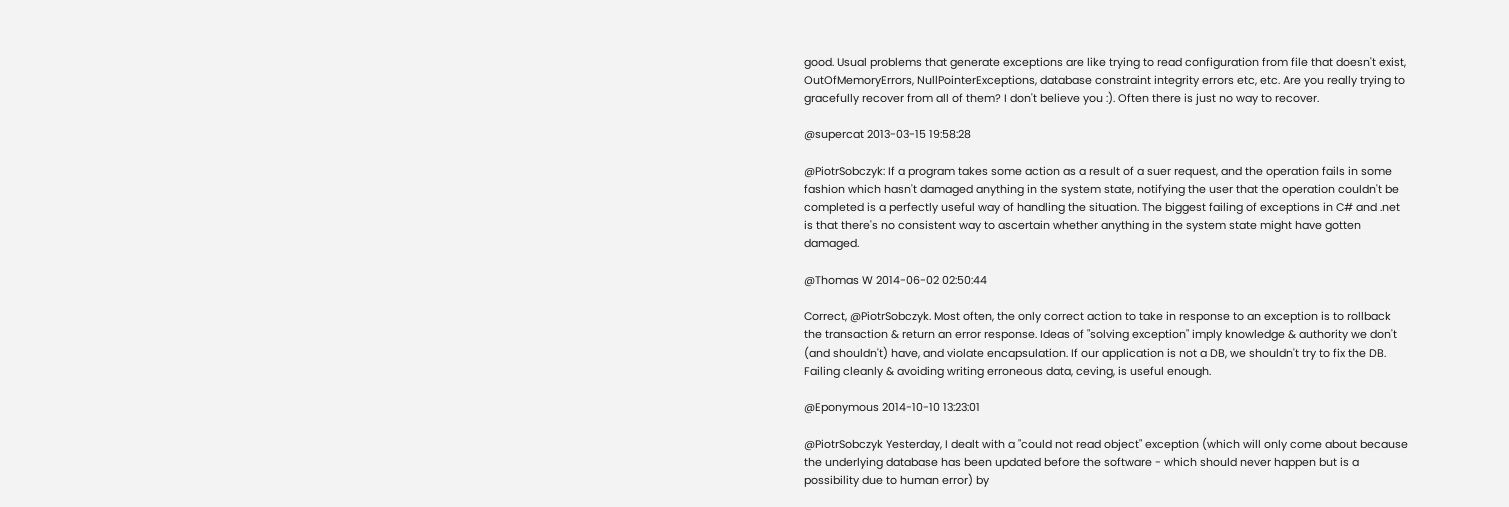good. Usual problems that generate exceptions are like trying to read configuration from file that doesn't exist, OutOfMemoryErrors, NullPointerExceptions, database constraint integrity errors etc, etc. Are you really trying to gracefully recover from all of them? I don't believe you :). Often there is just no way to recover.

@supercat 2013-03-15 19:58:28

@PiotrSobczyk: If a program takes some action as a result of a suer request, and the operation fails in some fashion which hasn't damaged anything in the system state, notifying the user that the operation couldn't be completed is a perfectly useful way of handling the situation. The biggest failing of exceptions in C# and .net is that there's no consistent way to ascertain whether anything in the system state might have gotten damaged.

@Thomas W 2014-06-02 02:50:44

Correct, @PiotrSobczyk. Most often, the only correct action to take in response to an exception is to rollback the transaction & return an error response. Ideas of "solving exception" imply knowledge & authority we don't (and shouldn't) have, and violate encapsulation. If our application is not a DB, we shouldn't try to fix the DB. Failing cleanly & avoiding writing erroneous data, ceving, is useful enough.

@Eponymous 2014-10-10 13:23:01

@PiotrSobczyk Yesterday, I dealt with a "could not read object" exception (which will only come about because the underlying database has been updated before the software - which should never happen but is a possibility due to human error) by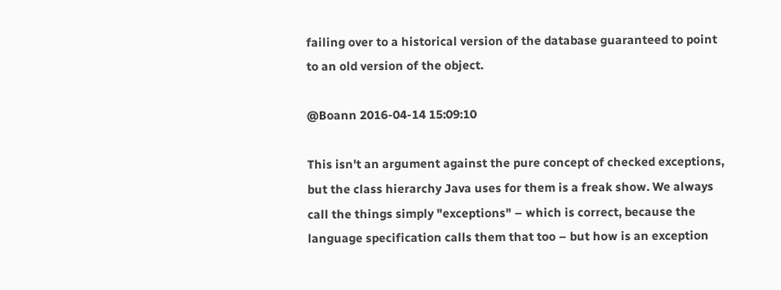failing over to a historical version of the database guaranteed to point to an old version of the object.

@Boann 2016-04-14 15:09:10

This isn't an argument against the pure concept of checked exceptions, but the class hierarchy Java uses for them is a freak show. We always call the things simply "exceptions" – which is correct, because the language specification calls them that too – but how is an exception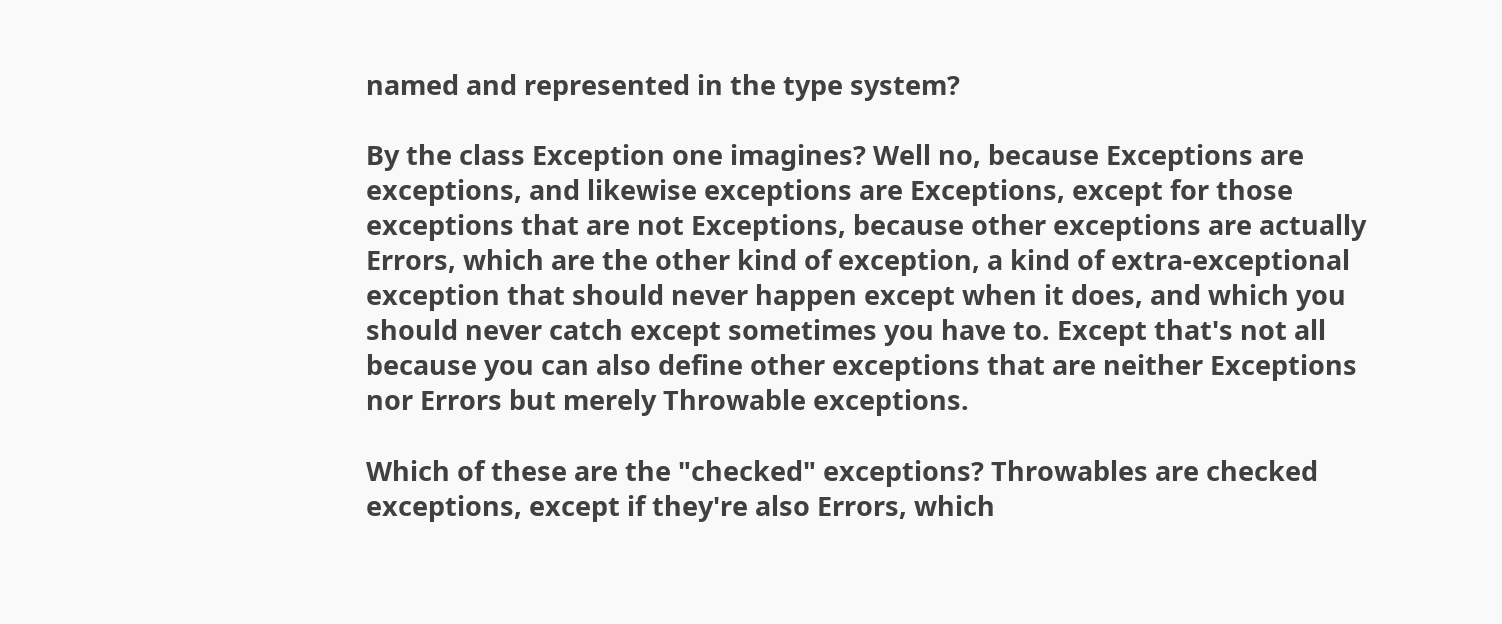named and represented in the type system?

By the class Exception one imagines? Well no, because Exceptions are exceptions, and likewise exceptions are Exceptions, except for those exceptions that are not Exceptions, because other exceptions are actually Errors, which are the other kind of exception, a kind of extra-exceptional exception that should never happen except when it does, and which you should never catch except sometimes you have to. Except that's not all because you can also define other exceptions that are neither Exceptions nor Errors but merely Throwable exceptions.

Which of these are the "checked" exceptions? Throwables are checked exceptions, except if they're also Errors, which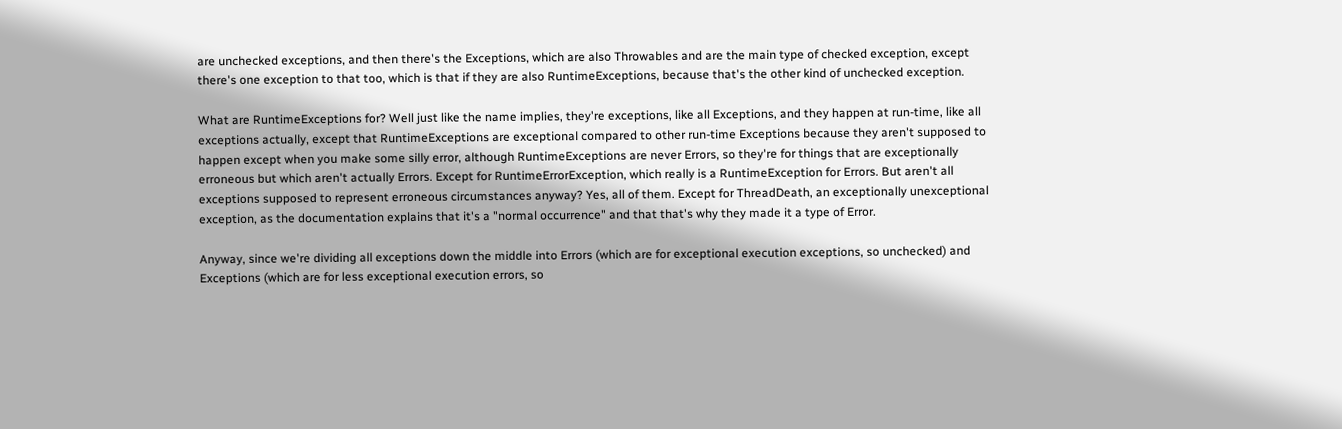are unchecked exceptions, and then there's the Exceptions, which are also Throwables and are the main type of checked exception, except there's one exception to that too, which is that if they are also RuntimeExceptions, because that's the other kind of unchecked exception.

What are RuntimeExceptions for? Well just like the name implies, they're exceptions, like all Exceptions, and they happen at run-time, like all exceptions actually, except that RuntimeExceptions are exceptional compared to other run-time Exceptions because they aren't supposed to happen except when you make some silly error, although RuntimeExceptions are never Errors, so they're for things that are exceptionally erroneous but which aren't actually Errors. Except for RuntimeErrorException, which really is a RuntimeException for Errors. But aren't all exceptions supposed to represent erroneous circumstances anyway? Yes, all of them. Except for ThreadDeath, an exceptionally unexceptional exception, as the documentation explains that it's a "normal occurrence" and that that's why they made it a type of Error.

Anyway, since we're dividing all exceptions down the middle into Errors (which are for exceptional execution exceptions, so unchecked) and Exceptions (which are for less exceptional execution errors, so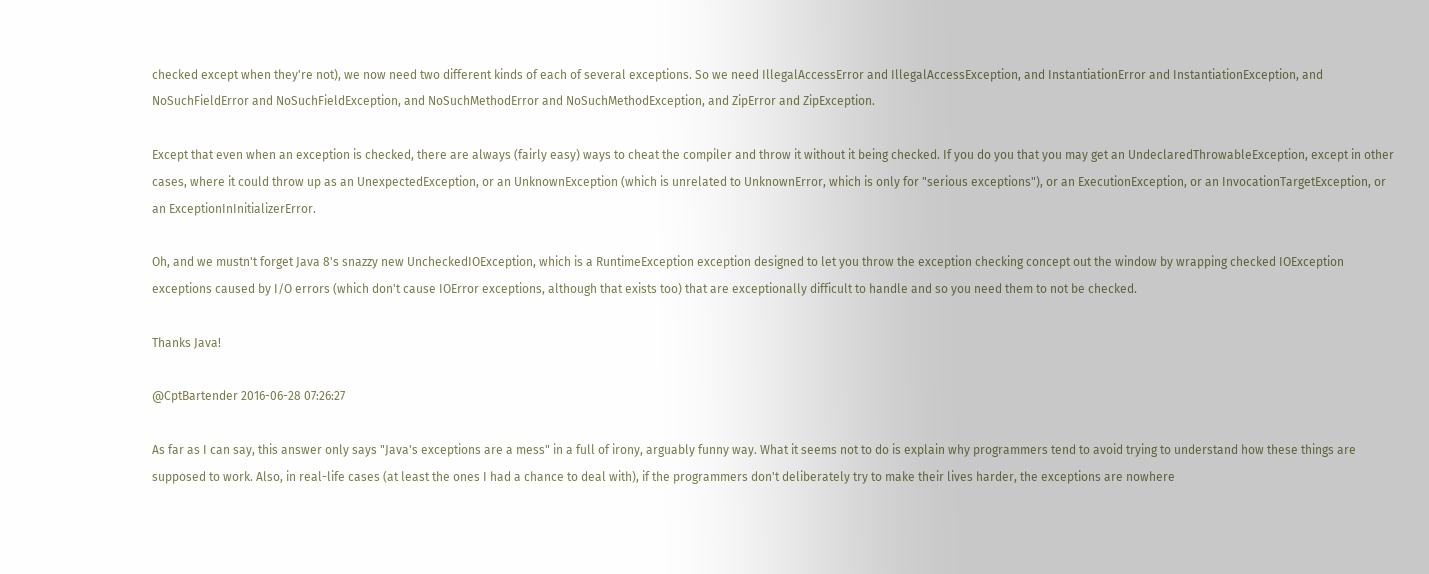checked except when they're not), we now need two different kinds of each of several exceptions. So we need IllegalAccessError and IllegalAccessException, and InstantiationError and InstantiationException, and NoSuchFieldError and NoSuchFieldException, and NoSuchMethodError and NoSuchMethodException, and ZipError and ZipException.

Except that even when an exception is checked, there are always (fairly easy) ways to cheat the compiler and throw it without it being checked. If you do you that you may get an UndeclaredThrowableException, except in other cases, where it could throw up as an UnexpectedException, or an UnknownException (which is unrelated to UnknownError, which is only for "serious exceptions"), or an ExecutionException, or an InvocationTargetException, or an ExceptionInInitializerError.

Oh, and we mustn't forget Java 8's snazzy new UncheckedIOException, which is a RuntimeException exception designed to let you throw the exception checking concept out the window by wrapping checked IOException exceptions caused by I/O errors (which don't cause IOError exceptions, although that exists too) that are exceptionally difficult to handle and so you need them to not be checked.

Thanks Java!

@CptBartender 2016-06-28 07:26:27

As far as I can say, this answer only says "Java's exceptions are a mess" in a full of irony, arguably funny way. What it seems not to do is explain why programmers tend to avoid trying to understand how these things are supposed to work. Also, in real-life cases (at least the ones I had a chance to deal with), if the programmers don't deliberately try to make their lives harder, the exceptions are nowhere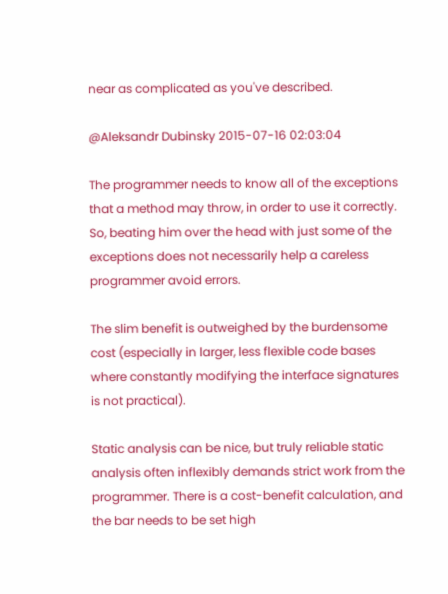near as complicated as you've described.

@Aleksandr Dubinsky 2015-07-16 02:03:04

The programmer needs to know all of the exceptions that a method may throw, in order to use it correctly. So, beating him over the head with just some of the exceptions does not necessarily help a careless programmer avoid errors.

The slim benefit is outweighed by the burdensome cost (especially in larger, less flexible code bases where constantly modifying the interface signatures is not practical).

Static analysis can be nice, but truly reliable static analysis often inflexibly demands strict work from the programmer. There is a cost-benefit calculation, and the bar needs to be set high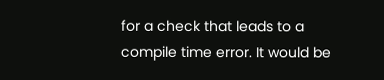for a check that leads to a compile time error. It would be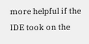more helpful if the IDE took on the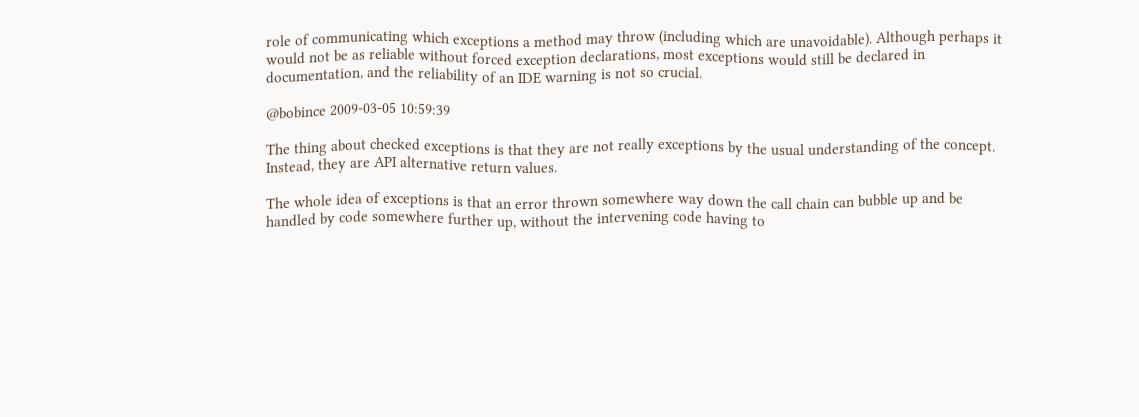role of communicating which exceptions a method may throw (including which are unavoidable). Although perhaps it would not be as reliable without forced exception declarations, most exceptions would still be declared in documentation, and the reliability of an IDE warning is not so crucial.

@bobince 2009-03-05 10:59:39

The thing about checked exceptions is that they are not really exceptions by the usual understanding of the concept. Instead, they are API alternative return values.

The whole idea of exceptions is that an error thrown somewhere way down the call chain can bubble up and be handled by code somewhere further up, without the intervening code having to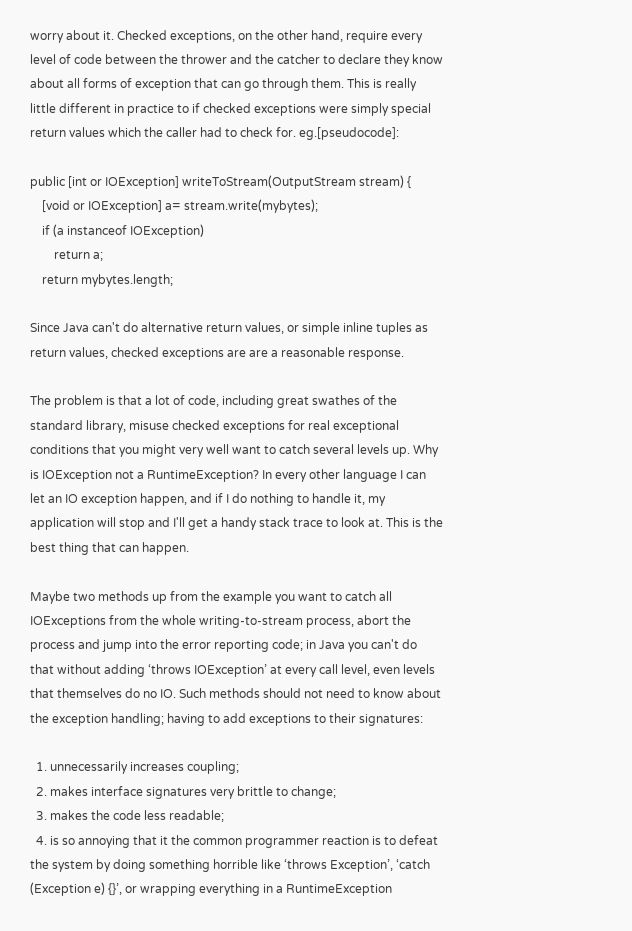worry about it. Checked exceptions, on the other hand, require every level of code between the thrower and the catcher to declare they know about all forms of exception that can go through them. This is really little different in practice to if checked exceptions were simply special return values which the caller had to check for. eg.[pseudocode]:

public [int or IOException] writeToStream(OutputStream stream) {
    [void or IOException] a= stream.write(mybytes);
    if (a instanceof IOException)
        return a;
    return mybytes.length;

Since Java can't do alternative return values, or simple inline tuples as return values, checked exceptions are are a reasonable response.

The problem is that a lot of code, including great swathes of the standard library, misuse checked exceptions for real exceptional conditions that you might very well want to catch several levels up. Why is IOException not a RuntimeException? In every other language I can let an IO exception happen, and if I do nothing to handle it, my application will stop and I'll get a handy stack trace to look at. This is the best thing that can happen.

Maybe two methods up from the example you want to catch all IOExceptions from the whole writing-to-stream process, abort the process and jump into the error reporting code; in Java you can't do that without adding ‘throws IOException’ at every call level, even levels that themselves do no IO. Such methods should not need to know about the exception handling; having to add exceptions to their signatures:

  1. unnecessarily increases coupling;
  2. makes interface signatures very brittle to change;
  3. makes the code less readable;
  4. is so annoying that it the common programmer reaction is to defeat the system by doing something horrible like ‘throws Exception’, ‘catch (Exception e) {}’, or wrapping everything in a RuntimeException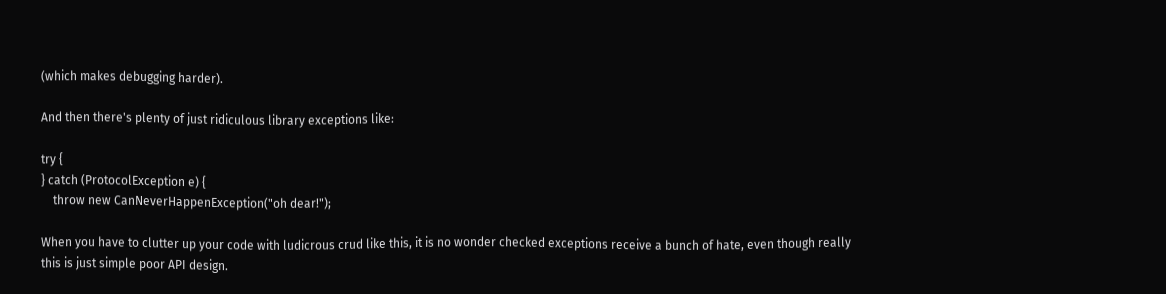(which makes debugging harder).

And then there's plenty of just ridiculous library exceptions like:

try {
} catch (ProtocolException e) {
    throw new CanNeverHappenException("oh dear!");

When you have to clutter up your code with ludicrous crud like this, it is no wonder checked exceptions receive a bunch of hate, even though really this is just simple poor API design.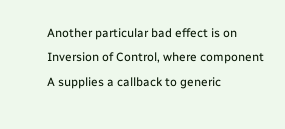Another particular bad effect is on Inversion of Control, where component A supplies a callback to generic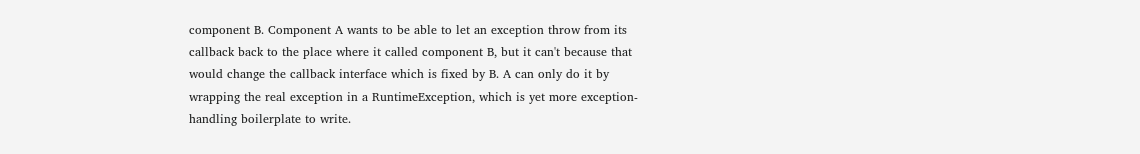component B. Component A wants to be able to let an exception throw from its callback back to the place where it called component B, but it can't because that would change the callback interface which is fixed by B. A can only do it by wrapping the real exception in a RuntimeException, which is yet more exception-handling boilerplate to write.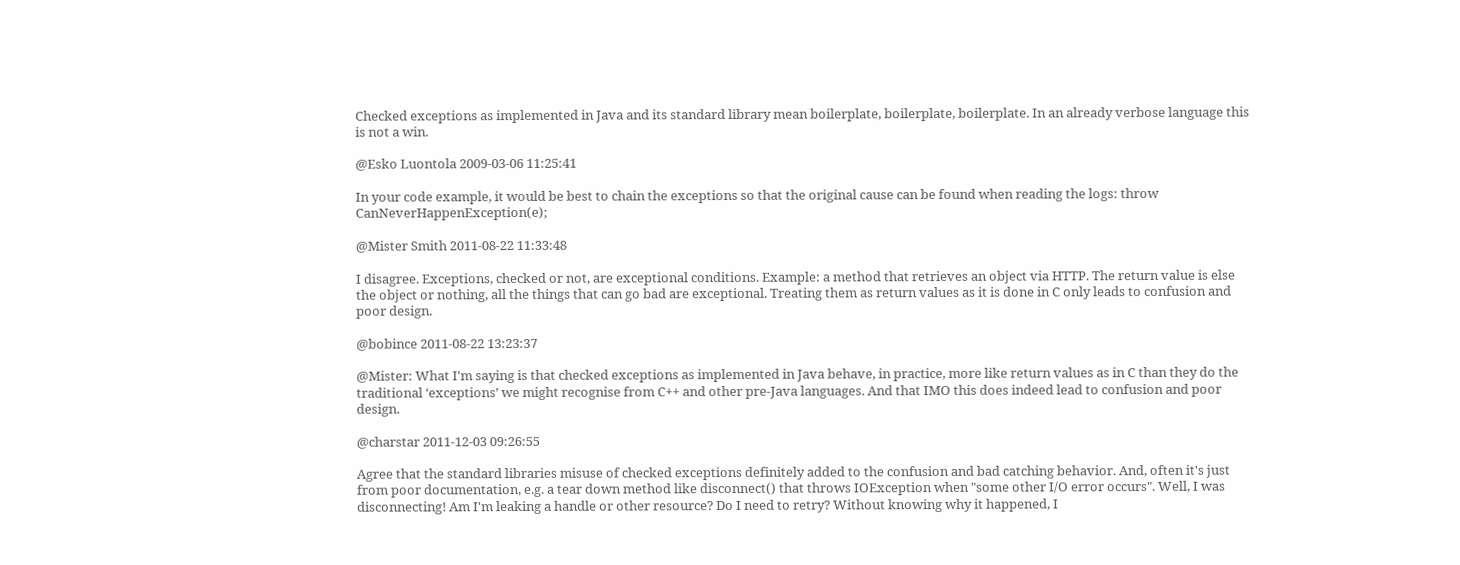Checked exceptions as implemented in Java and its standard library mean boilerplate, boilerplate, boilerplate. In an already verbose language this is not a win.

@Esko Luontola 2009-03-06 11:25:41

In your code example, it would be best to chain the exceptions so that the original cause can be found when reading the logs: throw CanNeverHappenException(e);

@Mister Smith 2011-08-22 11:33:48

I disagree. Exceptions, checked or not, are exceptional conditions. Example: a method that retrieves an object via HTTP. The return value is else the object or nothing, all the things that can go bad are exceptional. Treating them as return values as it is done in C only leads to confusion and poor design.

@bobince 2011-08-22 13:23:37

@Mister: What I'm saying is that checked exceptions as implemented in Java behave, in practice, more like return values as in C than they do the traditional ‘exceptions’ we might recognise from C++ and other pre-Java languages. And that IMO this does indeed lead to confusion and poor design.

@charstar 2011-12-03 09:26:55

Agree that the standard libraries misuse of checked exceptions definitely added to the confusion and bad catching behavior. And, often it's just from poor documentation, e.g. a tear down method like disconnect() that throws IOException when "some other I/O error occurs". Well, I was disconnecting! Am I'm leaking a handle or other resource? Do I need to retry? Without knowing why it happened, I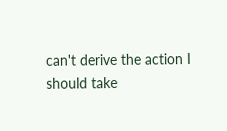can't derive the action I should take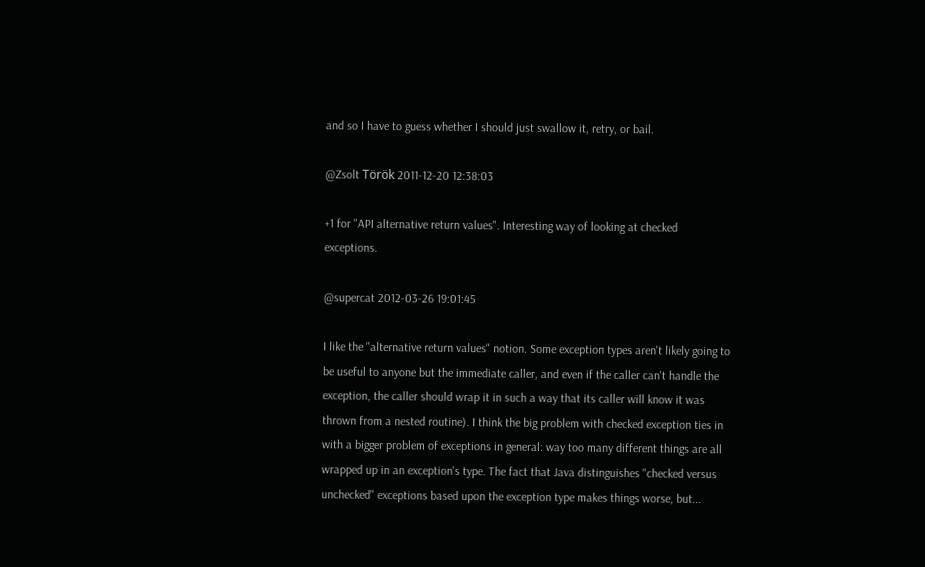and so I have to guess whether I should just swallow it, retry, or bail.

@Zsolt Török 2011-12-20 12:38:03

+1 for "API alternative return values". Interesting way of looking at checked exceptions.

@supercat 2012-03-26 19:01:45

I like the "alternative return values" notion. Some exception types aren't likely going to be useful to anyone but the immediate caller, and even if the caller can't handle the exception, the caller should wrap it in such a way that its caller will know it was thrown from a nested routine). I think the big problem with checked exception ties in with a bigger problem of exceptions in general: way too many different things are all wrapped up in an exception's type. The fact that Java distinguishes "checked versus unchecked" exceptions based upon the exception type makes things worse, but...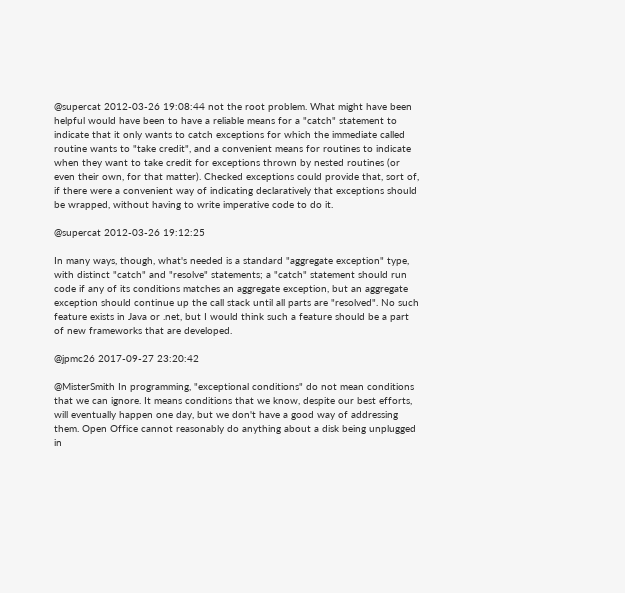@supercat 2012-03-26 19:08:44 not the root problem. What might have been helpful would have been to have a reliable means for a "catch" statement to indicate that it only wants to catch exceptions for which the immediate called routine wants to "take credit", and a convenient means for routines to indicate when they want to take credit for exceptions thrown by nested routines (or even their own, for that matter). Checked exceptions could provide that, sort of, if there were a convenient way of indicating declaratively that exceptions should be wrapped, without having to write imperative code to do it.

@supercat 2012-03-26 19:12:25

In many ways, though, what's needed is a standard "aggregate exception" type, with distinct "catch" and "resolve" statements; a "catch" statement should run code if any of its conditions matches an aggregate exception, but an aggregate exception should continue up the call stack until all parts are "resolved". No such feature exists in Java or .net, but I would think such a feature should be a part of new frameworks that are developed.

@jpmc26 2017-09-27 23:20:42

@MisterSmith In programming, "exceptional conditions" do not mean conditions that we can ignore. It means conditions that we know, despite our best efforts, will eventually happen one day, but we don't have a good way of addressing them. Open Office cannot reasonably do anything about a disk being unplugged in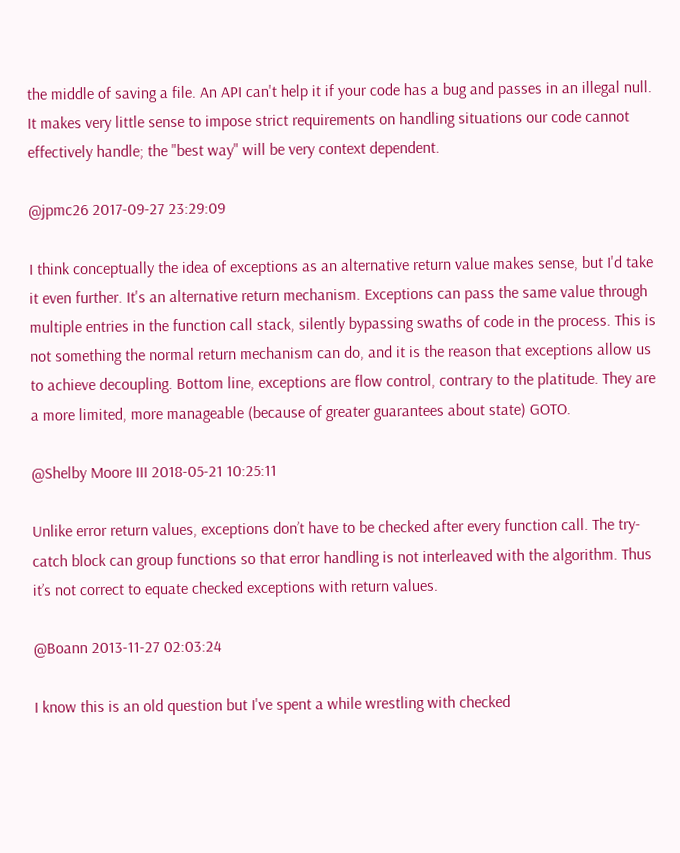the middle of saving a file. An API can't help it if your code has a bug and passes in an illegal null. It makes very little sense to impose strict requirements on handling situations our code cannot effectively handle; the "best way" will be very context dependent.

@jpmc26 2017-09-27 23:29:09

I think conceptually the idea of exceptions as an alternative return value makes sense, but I'd take it even further. It's an alternative return mechanism. Exceptions can pass the same value through multiple entries in the function call stack, silently bypassing swaths of code in the process. This is not something the normal return mechanism can do, and it is the reason that exceptions allow us to achieve decoupling. Bottom line, exceptions are flow control, contrary to the platitude. They are a more limited, more manageable (because of greater guarantees about state) GOTO.

@Shelby Moore III 2018-05-21 10:25:11

Unlike error return values, exceptions don’t have to be checked after every function call. The try-catch block can group functions so that error handling is not interleaved with the algorithm. Thus it’s not correct to equate checked exceptions with return values.

@Boann 2013-11-27 02:03:24

I know this is an old question but I've spent a while wrestling with checked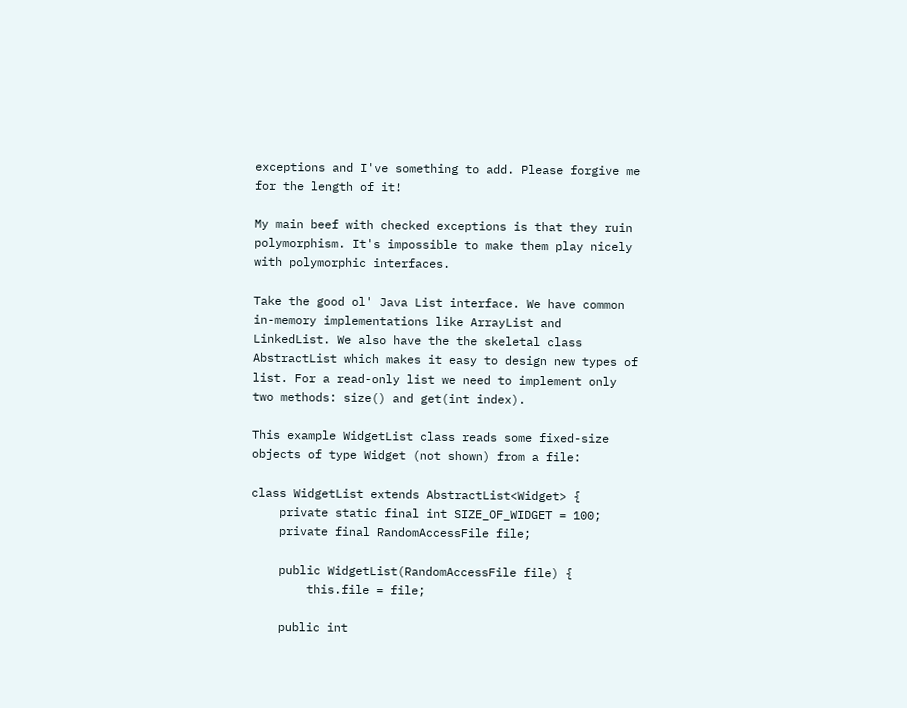exceptions and I've something to add. Please forgive me for the length of it!

My main beef with checked exceptions is that they ruin polymorphism. It's impossible to make them play nicely with polymorphic interfaces.

Take the good ol' Java List interface. We have common in-memory implementations like ArrayList and LinkedList. We also have the the skeletal class AbstractList which makes it easy to design new types of list. For a read-only list we need to implement only two methods: size() and get(int index).

This example WidgetList class reads some fixed-size objects of type Widget (not shown) from a file:

class WidgetList extends AbstractList<Widget> {
    private static final int SIZE_OF_WIDGET = 100;
    private final RandomAccessFile file;

    public WidgetList(RandomAccessFile file) {
        this.file = file;

    public int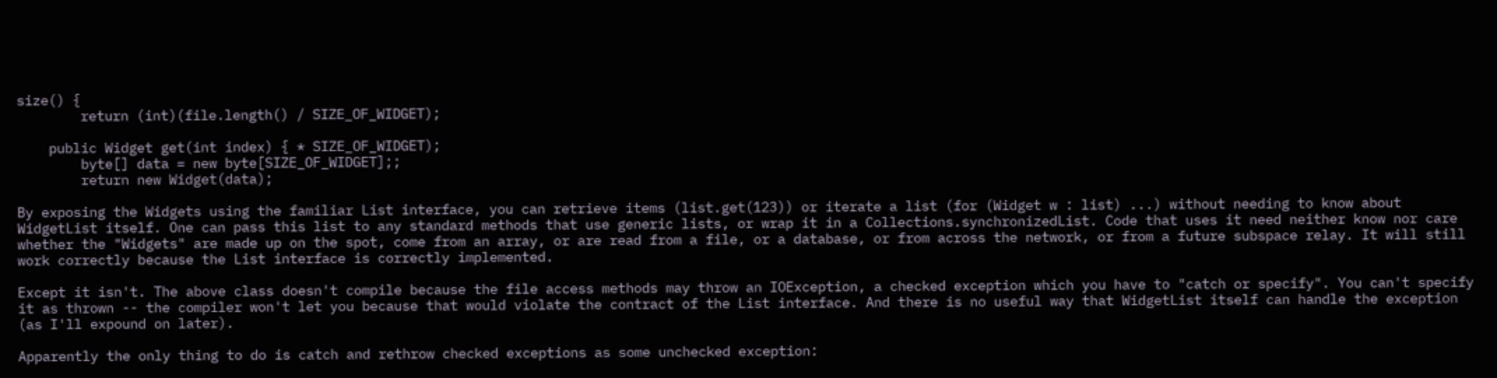size() {
        return (int)(file.length() / SIZE_OF_WIDGET);

    public Widget get(int index) { * SIZE_OF_WIDGET);
        byte[] data = new byte[SIZE_OF_WIDGET];;
        return new Widget(data);

By exposing the Widgets using the familiar List interface, you can retrieve items (list.get(123)) or iterate a list (for (Widget w : list) ...) without needing to know about WidgetList itself. One can pass this list to any standard methods that use generic lists, or wrap it in a Collections.synchronizedList. Code that uses it need neither know nor care whether the "Widgets" are made up on the spot, come from an array, or are read from a file, or a database, or from across the network, or from a future subspace relay. It will still work correctly because the List interface is correctly implemented.

Except it isn't. The above class doesn't compile because the file access methods may throw an IOException, a checked exception which you have to "catch or specify". You can't specify it as thrown -- the compiler won't let you because that would violate the contract of the List interface. And there is no useful way that WidgetList itself can handle the exception (as I'll expound on later).

Apparently the only thing to do is catch and rethrow checked exceptions as some unchecked exception: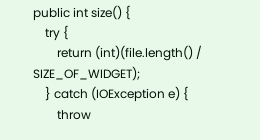public int size() {
    try {
        return (int)(file.length() / SIZE_OF_WIDGET);
    } catch (IOException e) {
        throw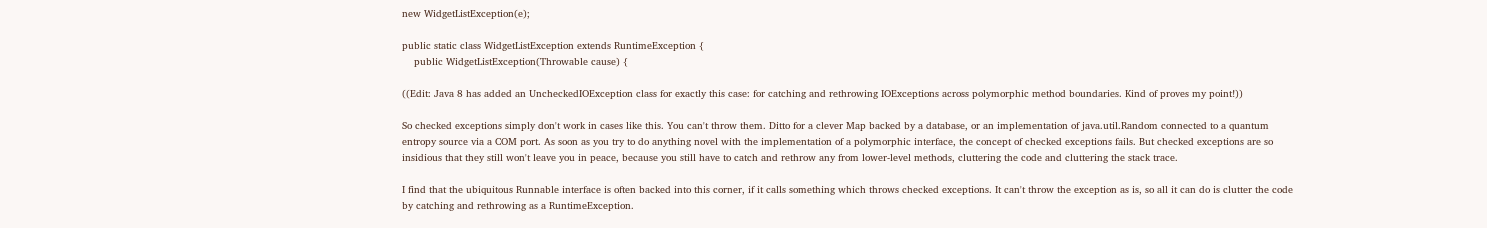new WidgetListException(e);

public static class WidgetListException extends RuntimeException {
    public WidgetListException(Throwable cause) {

((Edit: Java 8 has added an UncheckedIOException class for exactly this case: for catching and rethrowing IOExceptions across polymorphic method boundaries. Kind of proves my point!))

So checked exceptions simply don't work in cases like this. You can't throw them. Ditto for a clever Map backed by a database, or an implementation of java.util.Random connected to a quantum entropy source via a COM port. As soon as you try to do anything novel with the implementation of a polymorphic interface, the concept of checked exceptions fails. But checked exceptions are so insidious that they still won't leave you in peace, because you still have to catch and rethrow any from lower-level methods, cluttering the code and cluttering the stack trace.

I find that the ubiquitous Runnable interface is often backed into this corner, if it calls something which throws checked exceptions. It can't throw the exception as is, so all it can do is clutter the code by catching and rethrowing as a RuntimeException.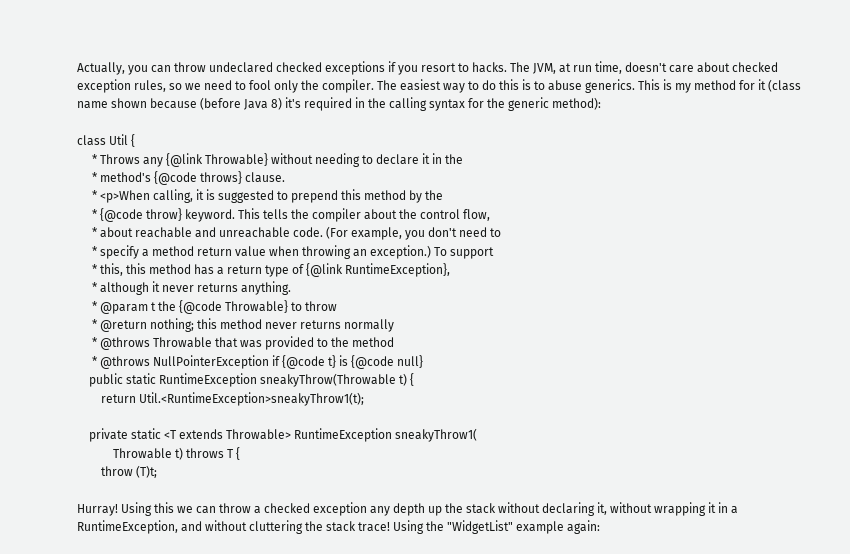Actually, you can throw undeclared checked exceptions if you resort to hacks. The JVM, at run time, doesn't care about checked exception rules, so we need to fool only the compiler. The easiest way to do this is to abuse generics. This is my method for it (class name shown because (before Java 8) it's required in the calling syntax for the generic method):

class Util {
     * Throws any {@link Throwable} without needing to declare it in the
     * method's {@code throws} clause.
     * <p>When calling, it is suggested to prepend this method by the
     * {@code throw} keyword. This tells the compiler about the control flow,
     * about reachable and unreachable code. (For example, you don't need to
     * specify a method return value when throwing an exception.) To support
     * this, this method has a return type of {@link RuntimeException},
     * although it never returns anything.
     * @param t the {@code Throwable} to throw
     * @return nothing; this method never returns normally
     * @throws Throwable that was provided to the method
     * @throws NullPointerException if {@code t} is {@code null}
    public static RuntimeException sneakyThrow(Throwable t) {
        return Util.<RuntimeException>sneakyThrow1(t);

    private static <T extends Throwable> RuntimeException sneakyThrow1(
            Throwable t) throws T {
        throw (T)t;

Hurray! Using this we can throw a checked exception any depth up the stack without declaring it, without wrapping it in a RuntimeException, and without cluttering the stack trace! Using the "WidgetList" example again: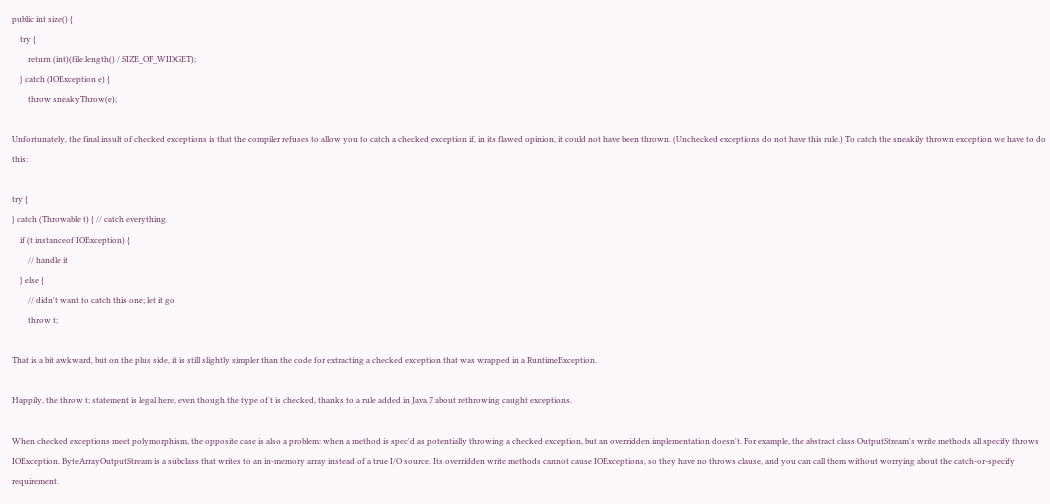public int size() {
    try {
        return (int)(file.length() / SIZE_OF_WIDGET);
    } catch (IOException e) {
        throw sneakyThrow(e);

Unfortunately, the final insult of checked exceptions is that the compiler refuses to allow you to catch a checked exception if, in its flawed opinion, it could not have been thrown. (Unchecked exceptions do not have this rule.) To catch the sneakily thrown exception we have to do this:

try {
} catch (Throwable t) { // catch everything
    if (t instanceof IOException) {
        // handle it
    } else {
        // didn't want to catch this one; let it go
        throw t;

That is a bit awkward, but on the plus side, it is still slightly simpler than the code for extracting a checked exception that was wrapped in a RuntimeException.

Happily, the throw t; statement is legal here, even though the type of t is checked, thanks to a rule added in Java 7 about rethrowing caught exceptions.

When checked exceptions meet polymorphism, the opposite case is also a problem: when a method is spec'd as potentially throwing a checked exception, but an overridden implementation doesn't. For example, the abstract class OutputStream's write methods all specify throws IOException. ByteArrayOutputStream is a subclass that writes to an in-memory array instead of a true I/O source. Its overridden write methods cannot cause IOExceptions, so they have no throws clause, and you can call them without worrying about the catch-or-specify requirement.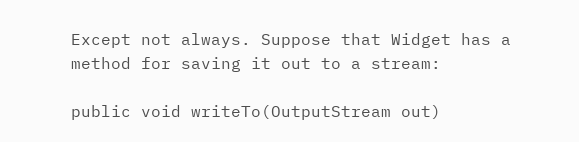Except not always. Suppose that Widget has a method for saving it out to a stream:

public void writeTo(OutputStream out)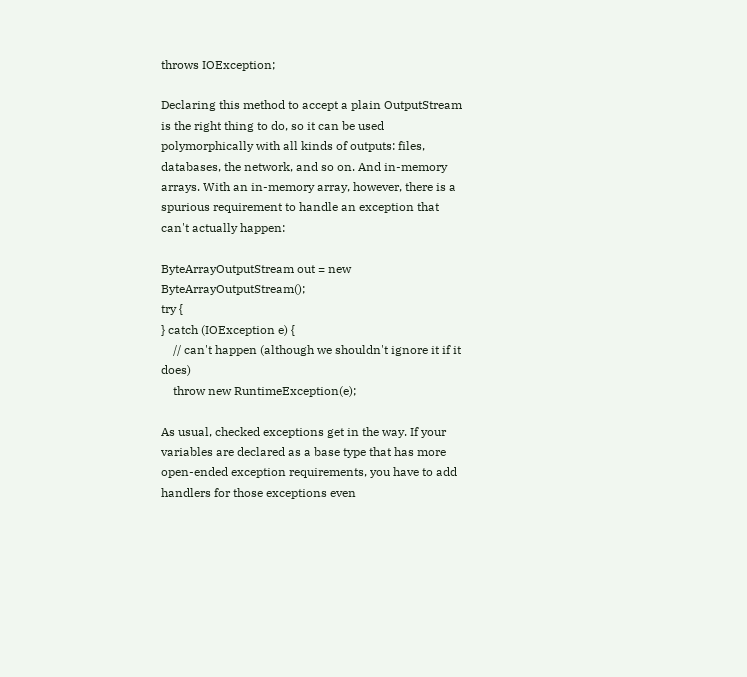throws IOException;

Declaring this method to accept a plain OutputStream is the right thing to do, so it can be used polymorphically with all kinds of outputs: files, databases, the network, and so on. And in-memory arrays. With an in-memory array, however, there is a spurious requirement to handle an exception that can't actually happen:

ByteArrayOutputStream out = new ByteArrayOutputStream();
try {
} catch (IOException e) {
    // can't happen (although we shouldn't ignore it if it does)
    throw new RuntimeException(e);

As usual, checked exceptions get in the way. If your variables are declared as a base type that has more open-ended exception requirements, you have to add handlers for those exceptions even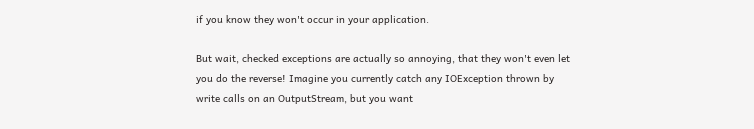if you know they won't occur in your application.

But wait, checked exceptions are actually so annoying, that they won't even let you do the reverse! Imagine you currently catch any IOException thrown by write calls on an OutputStream, but you want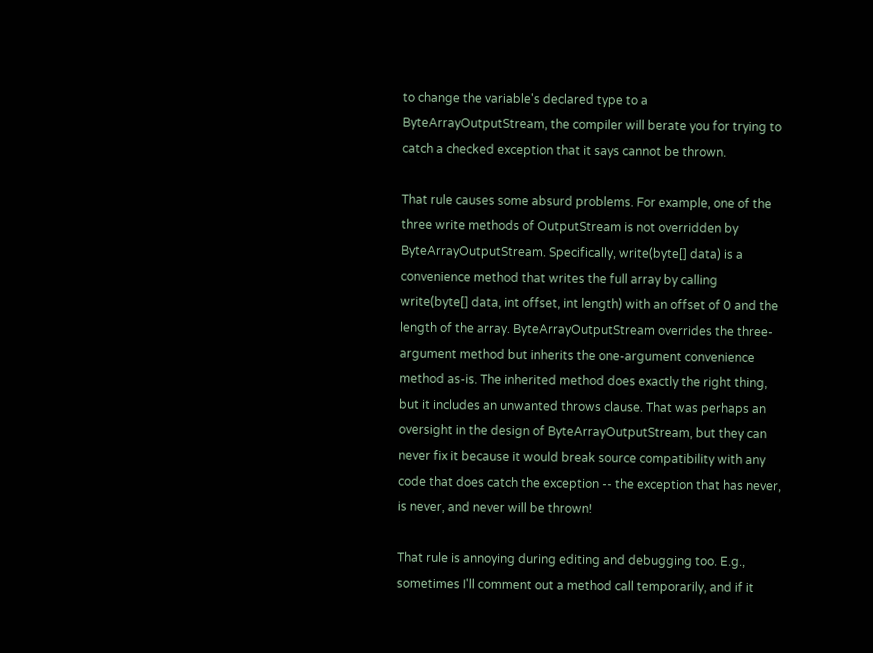to change the variable's declared type to a ByteArrayOutputStream, the compiler will berate you for trying to catch a checked exception that it says cannot be thrown.

That rule causes some absurd problems. For example, one of the three write methods of OutputStream is not overridden by ByteArrayOutputStream. Specifically, write(byte[] data) is a convenience method that writes the full array by calling write(byte[] data, int offset, int length) with an offset of 0 and the length of the array. ByteArrayOutputStream overrides the three-argument method but inherits the one-argument convenience method as-is. The inherited method does exactly the right thing, but it includes an unwanted throws clause. That was perhaps an oversight in the design of ByteArrayOutputStream, but they can never fix it because it would break source compatibility with any code that does catch the exception -- the exception that has never, is never, and never will be thrown!

That rule is annoying during editing and debugging too. E.g., sometimes I'll comment out a method call temporarily, and if it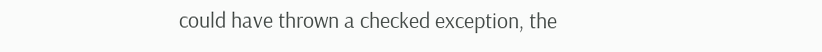could have thrown a checked exception, the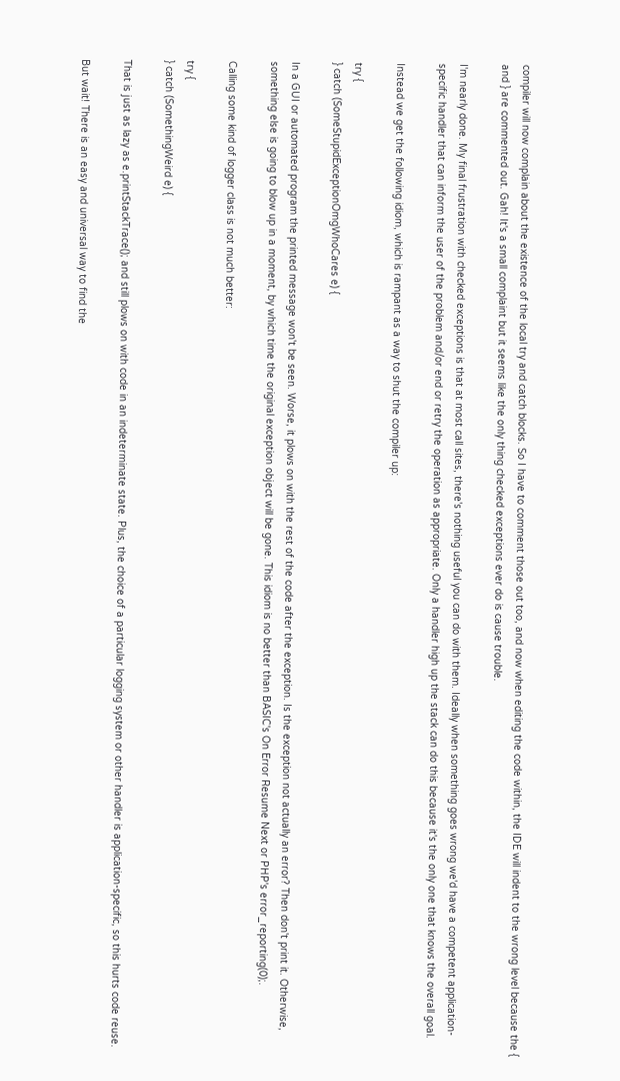compiler will now complain about the existence of the local try and catch blocks. So I have to comment those out too, and now when editing the code within, the IDE will indent to the wrong level because the { and } are commented out. Gah! It's a small complaint but it seems like the only thing checked exceptions ever do is cause trouble.

I'm nearly done. My final frustration with checked exceptions is that at most call sites, there's nothing useful you can do with them. Ideally when something goes wrong we'd have a competent application-specific handler that can inform the user of the problem and/or end or retry the operation as appropriate. Only a handler high up the stack can do this because it's the only one that knows the overall goal.

Instead we get the following idiom, which is rampant as a way to shut the compiler up:

try {
} catch (SomeStupidExceptionOmgWhoCares e) {

In a GUI or automated program the printed message won't be seen. Worse, it plows on with the rest of the code after the exception. Is the exception not actually an error? Then don't print it. Otherwise, something else is going to blow up in a moment, by which time the original exception object will be gone. This idiom is no better than BASIC's On Error Resume Next or PHP's error_reporting(0);.

Calling some kind of logger class is not much better:

try {
} catch (SomethingWeird e) {

That is just as lazy as e.printStackTrace(); and still plows on with code in an indeterminate state. Plus, the choice of a particular logging system or other handler is application-specific, so this hurts code reuse.

But wait! There is an easy and universal way to find the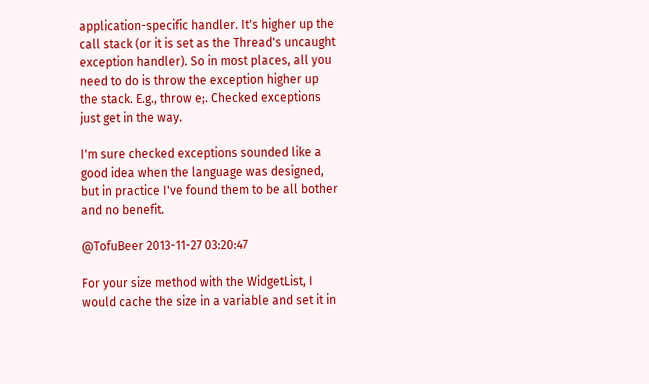application-specific handler. It's higher up the call stack (or it is set as the Thread's uncaught exception handler). So in most places, all you need to do is throw the exception higher up the stack. E.g., throw e;. Checked exceptions just get in the way.

I'm sure checked exceptions sounded like a good idea when the language was designed, but in practice I've found them to be all bother and no benefit.

@TofuBeer 2013-11-27 03:20:47

For your size method with the WidgetList, I would cache the size in a variable and set it in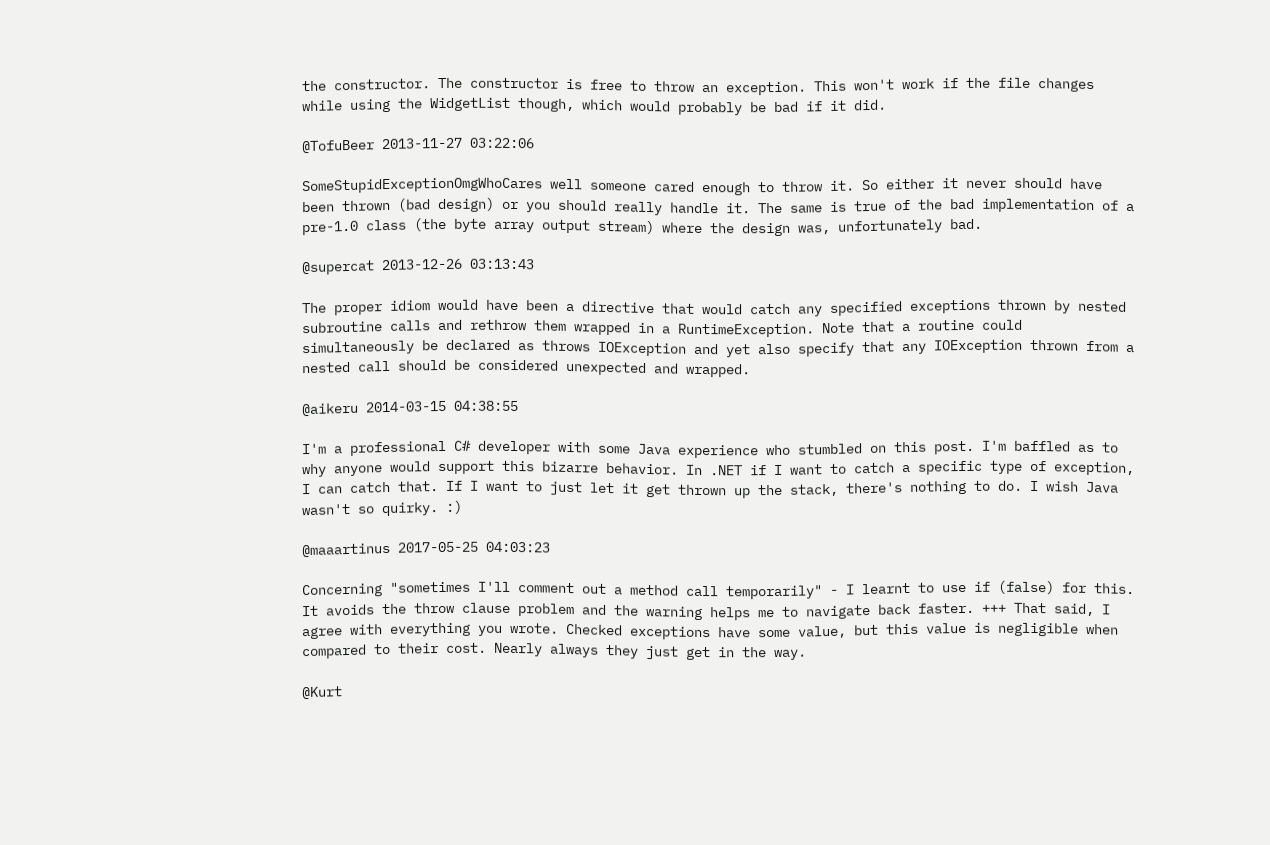the constructor. The constructor is free to throw an exception. This won't work if the file changes while using the WidgetList though, which would probably be bad if it did.

@TofuBeer 2013-11-27 03:22:06

SomeStupidExceptionOmgWhoCares well someone cared enough to throw it. So either it never should have been thrown (bad design) or you should really handle it. The same is true of the bad implementation of a pre-1.0 class (the byte array output stream) where the design was, unfortunately bad.

@supercat 2013-12-26 03:13:43

The proper idiom would have been a directive that would catch any specified exceptions thrown by nested subroutine calls and rethrow them wrapped in a RuntimeException. Note that a routine could simultaneously be declared as throws IOException and yet also specify that any IOException thrown from a nested call should be considered unexpected and wrapped.

@aikeru 2014-03-15 04:38:55

I'm a professional C# developer with some Java experience who stumbled on this post. I'm baffled as to why anyone would support this bizarre behavior. In .NET if I want to catch a specific type of exception, I can catch that. If I want to just let it get thrown up the stack, there's nothing to do. I wish Java wasn't so quirky. :)

@maaartinus 2017-05-25 04:03:23

Concerning "sometimes I'll comment out a method call temporarily" - I learnt to use if (false) for this. It avoids the throw clause problem and the warning helps me to navigate back faster. +++ That said, I agree with everything you wrote. Checked exceptions have some value, but this value is negligible when compared to their cost. Nearly always they just get in the way.

@Kurt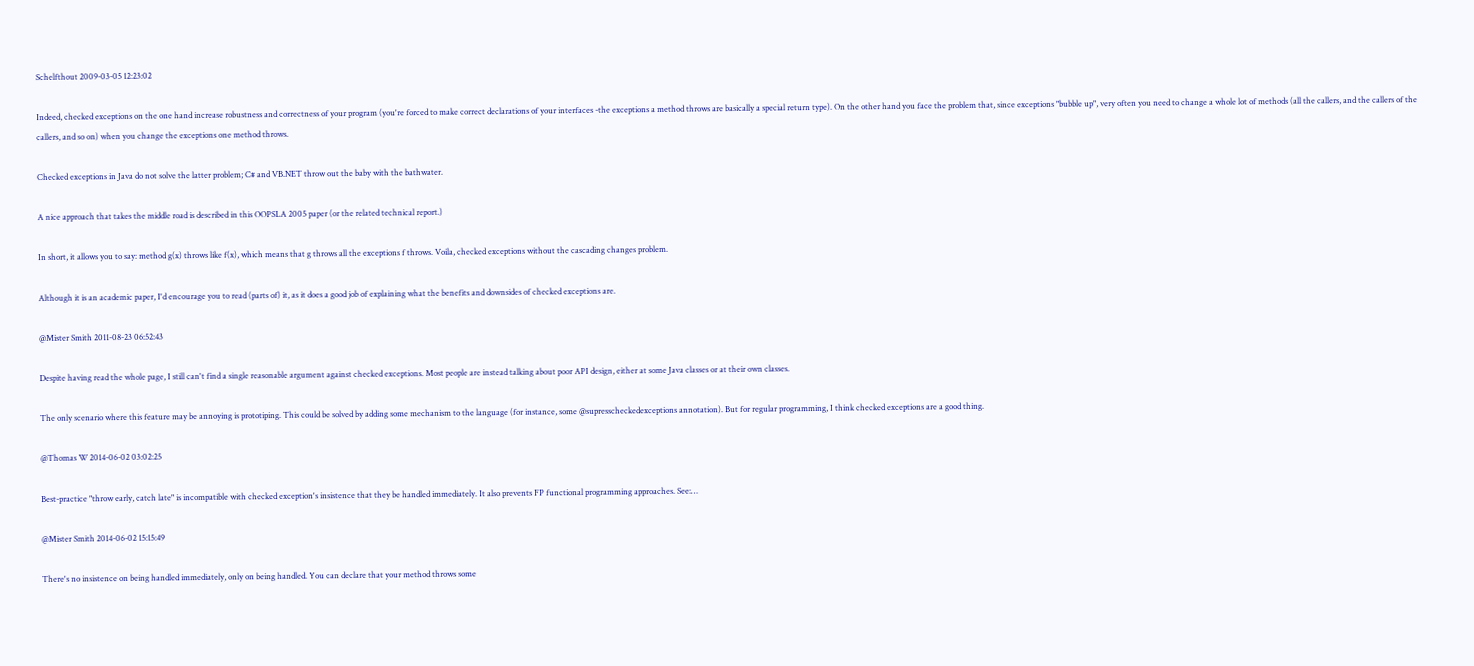Schelfthout 2009-03-05 12:23:02

Indeed, checked exceptions on the one hand increase robustness and correctness of your program (you're forced to make correct declarations of your interfaces -the exceptions a method throws are basically a special return type). On the other hand you face the problem that, since exceptions "bubble up", very often you need to change a whole lot of methods (all the callers, and the callers of the callers, and so on) when you change the exceptions one method throws.

Checked exceptions in Java do not solve the latter problem; C# and VB.NET throw out the baby with the bathwater.

A nice approach that takes the middle road is described in this OOPSLA 2005 paper (or the related technical report.)

In short, it allows you to say: method g(x) throws like f(x), which means that g throws all the exceptions f throws. Voila, checked exceptions without the cascading changes problem.

Although it is an academic paper, I'd encourage you to read (parts of) it, as it does a good job of explaining what the benefits and downsides of checked exceptions are.

@Mister Smith 2011-08-23 06:52:43

Despite having read the whole page, I still can't find a single reasonable argument against checked exceptions. Most people are instead talking about poor API design, either at some Java classes or at their own classes.

The only scenario where this feature may be annoying is prototiping. This could be solved by adding some mechanism to the language (for instance, some @supresscheckedexceptions annotation). But for regular programming, I think checked exceptions are a good thing.

@Thomas W 2014-06-02 03:02:25

Best-practice "throw early, catch late" is incompatible with checked exception's insistence that they be handled immediately. It also prevents FP functional programming approaches. See:…

@Mister Smith 2014-06-02 15:15:49

There's no insistence on being handled immediately, only on being handled. You can declare that your method throws some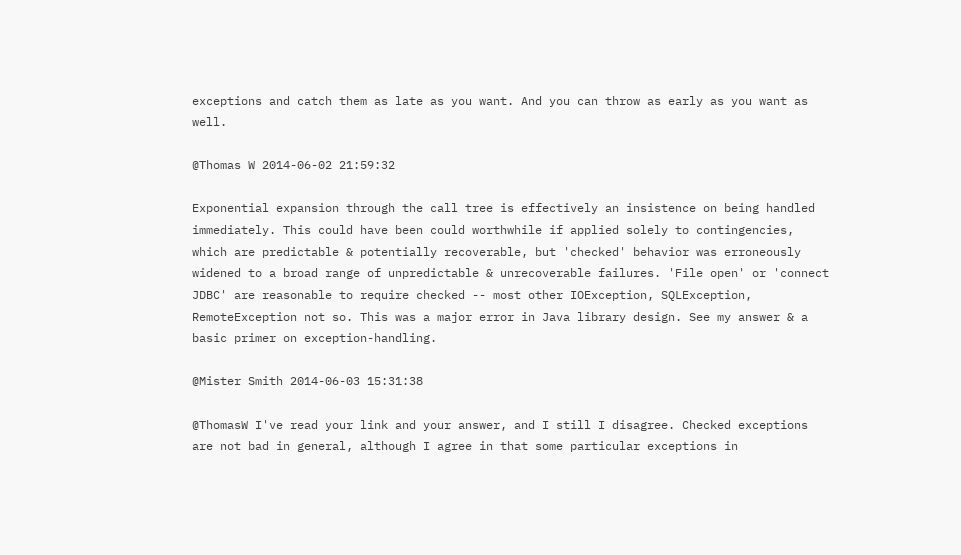exceptions and catch them as late as you want. And you can throw as early as you want as well.

@Thomas W 2014-06-02 21:59:32

Exponential expansion through the call tree is effectively an insistence on being handled immediately. This could have been could worthwhile if applied solely to contingencies, which are predictable & potentially recoverable, but 'checked' behavior was erroneously widened to a broad range of unpredictable & unrecoverable failures. 'File open' or 'connect JDBC' are reasonable to require checked -- most other IOException, SQLException, RemoteException not so. This was a major error in Java library design. See my answer & a basic primer on exception-handling.

@Mister Smith 2014-06-03 15:31:38

@ThomasW I've read your link and your answer, and I still I disagree. Checked exceptions are not bad in general, although I agree in that some particular exceptions in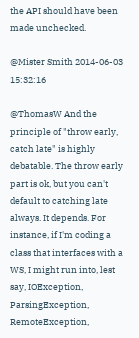the API should have been made unchecked.

@Mister Smith 2014-06-03 15:32:16

@ThomasW And the principle of "throw early, catch late" is highly debatable. The throw early part is ok, but you can't default to catching late always. It depends. For instance, if I'm coding a class that interfaces with a WS, I might run into, lest say, IOException, ParsingException, RemoteException,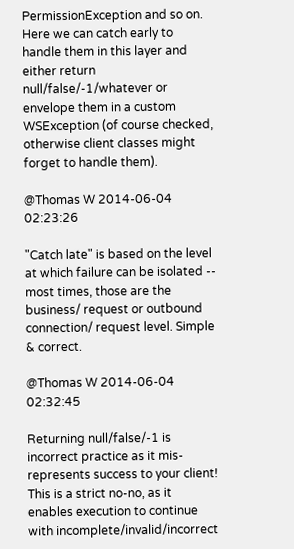PermissionException and so on. Here we can catch early to handle them in this layer and either return null/false/-1/whatever or envelope them in a custom WSException (of course checked, otherwise client classes might forget to handle them).

@Thomas W 2014-06-04 02:23:26

"Catch late" is based on the level at which failure can be isolated -- most times, those are the business/ request or outbound connection/ request level. Simple & correct.

@Thomas W 2014-06-04 02:32:45

Returning null/false/-1 is incorrect practice as it mis-represents success to your client! This is a strict no-no, as it enables execution to continue with incomplete/invalid/incorrect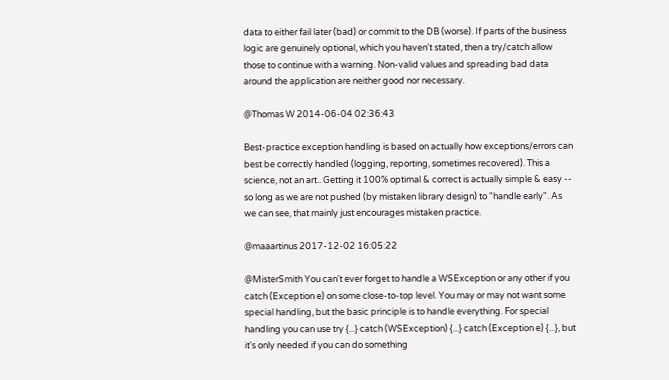data to either fail later (bad) or commit to the DB (worse). If parts of the business logic are genuinely optional, which you haven't stated, then a try/catch allow those to continue with a warning. Non-valid values and spreading bad data around the application are neither good nor necessary.

@Thomas W 2014-06-04 02:36:43

Best-practice exception handling is based on actually how exceptions/errors can best be correctly handled (logging, reporting, sometimes recovered). This a science, not an art.. Getting it 100% optimal & correct is actually simple & easy -- so long as we are not pushed (by mistaken library design) to "handle early". As we can see, that mainly just encourages mistaken practice.

@maaartinus 2017-12-02 16:05:22

@MisterSmith You can't ever forget to handle a WSException or any other if you catch (Exception e) on some close-to-top level. You may or may not want some special handling, but the basic principle is to handle everything. For special handling you can use try {...} catch (WSException) {...} catch (Exception e) {...}, but it's only needed if you can do something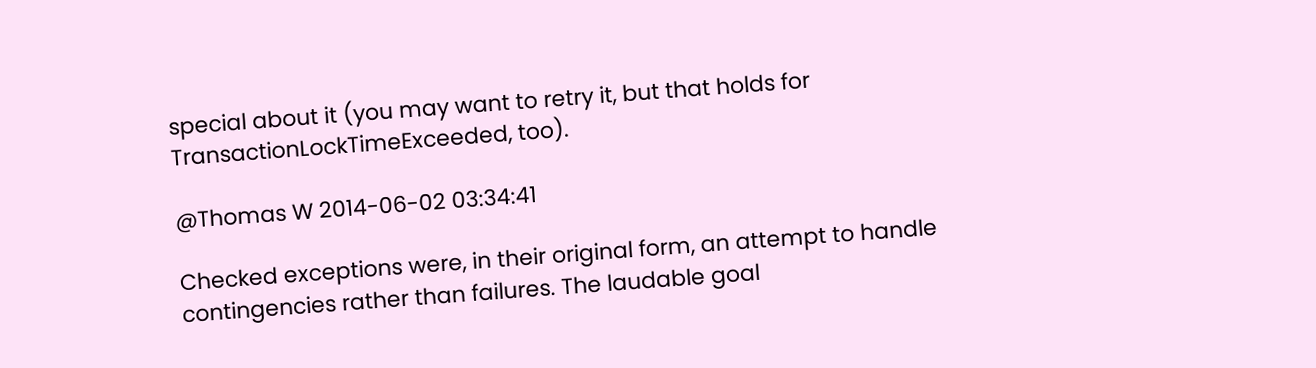special about it (you may want to retry it, but that holds for TransactionLockTimeExceeded, too).

@Thomas W 2014-06-02 03:34:41

Checked exceptions were, in their original form, an attempt to handle contingencies rather than failures. The laudable goal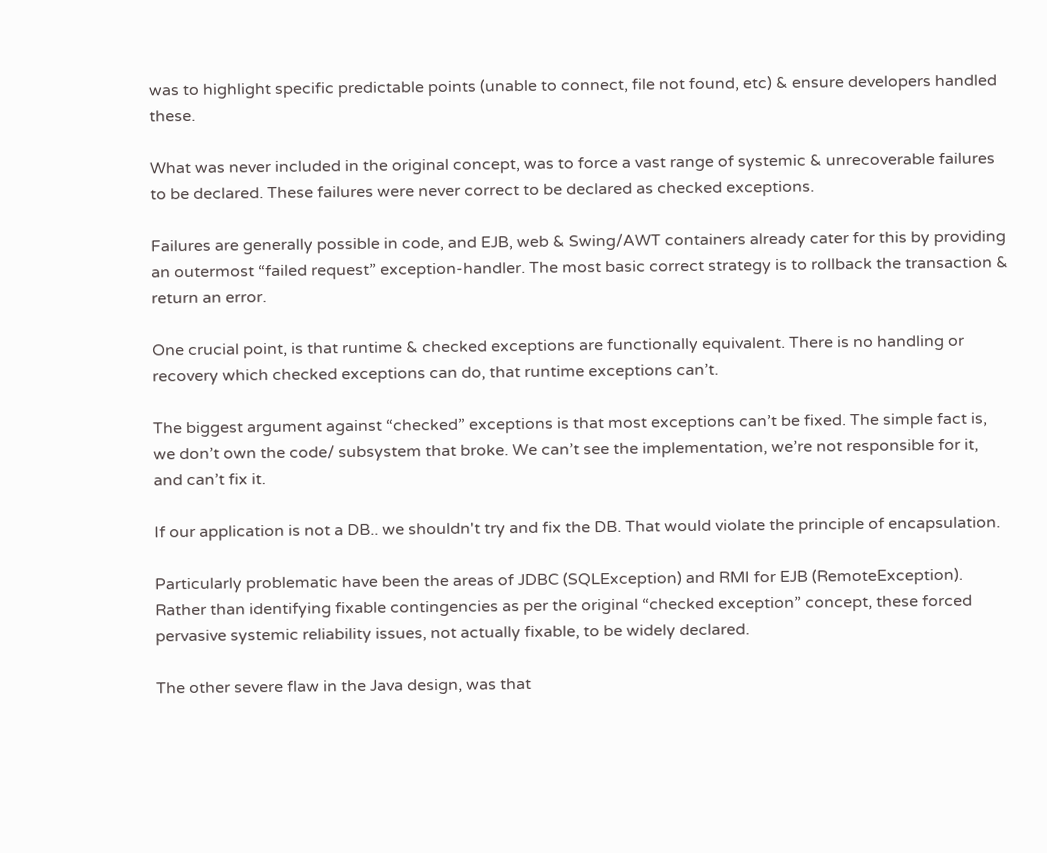was to highlight specific predictable points (unable to connect, file not found, etc) & ensure developers handled these.

What was never included in the original concept, was to force a vast range of systemic & unrecoverable failures to be declared. These failures were never correct to be declared as checked exceptions.

Failures are generally possible in code, and EJB, web & Swing/AWT containers already cater for this by providing an outermost “failed request” exception-handler. The most basic correct strategy is to rollback the transaction & return an error.

One crucial point, is that runtime & checked exceptions are functionally equivalent. There is no handling or recovery which checked exceptions can do, that runtime exceptions can’t.

The biggest argument against “checked” exceptions is that most exceptions can’t be fixed. The simple fact is, we don’t own the code/ subsystem that broke. We can’t see the implementation, we’re not responsible for it, and can’t fix it.

If our application is not a DB.. we shouldn't try and fix the DB. That would violate the principle of encapsulation.

Particularly problematic have been the areas of JDBC (SQLException) and RMI for EJB (RemoteException). Rather than identifying fixable contingencies as per the original “checked exception” concept, these forced pervasive systemic reliability issues, not actually fixable, to be widely declared.

The other severe flaw in the Java design, was that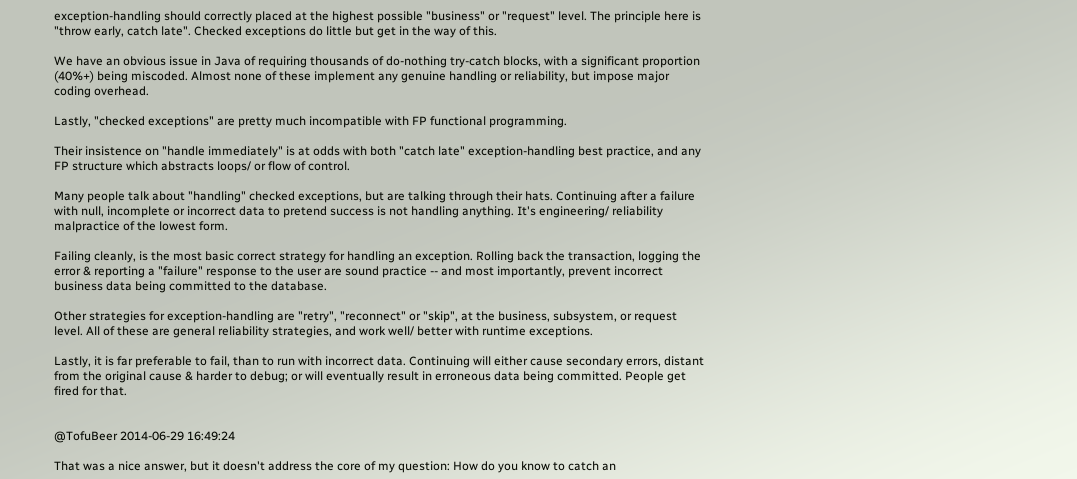exception-handling should correctly placed at the highest possible "business" or "request" level. The principle here is "throw early, catch late". Checked exceptions do little but get in the way of this.

We have an obvious issue in Java of requiring thousands of do-nothing try-catch blocks, with a significant proportion (40%+) being miscoded. Almost none of these implement any genuine handling or reliability, but impose major coding overhead.

Lastly, "checked exceptions" are pretty much incompatible with FP functional programming.

Their insistence on "handle immediately" is at odds with both "catch late" exception-handling best practice, and any FP structure which abstracts loops/ or flow of control.

Many people talk about "handling" checked exceptions, but are talking through their hats. Continuing after a failure with null, incomplete or incorrect data to pretend success is not handling anything. It's engineering/ reliability malpractice of the lowest form.

Failing cleanly, is the most basic correct strategy for handling an exception. Rolling back the transaction, logging the error & reporting a "failure" response to the user are sound practice -- and most importantly, prevent incorrect business data being committed to the database.

Other strategies for exception-handling are "retry", "reconnect" or "skip", at the business, subsystem, or request level. All of these are general reliability strategies, and work well/ better with runtime exceptions.

Lastly, it is far preferable to fail, than to run with incorrect data. Continuing will either cause secondary errors, distant from the original cause & harder to debug; or will eventually result in erroneous data being committed. People get fired for that.


@TofuBeer 2014-06-29 16:49:24

That was a nice answer, but it doesn't address the core of my question: How do you know to catch an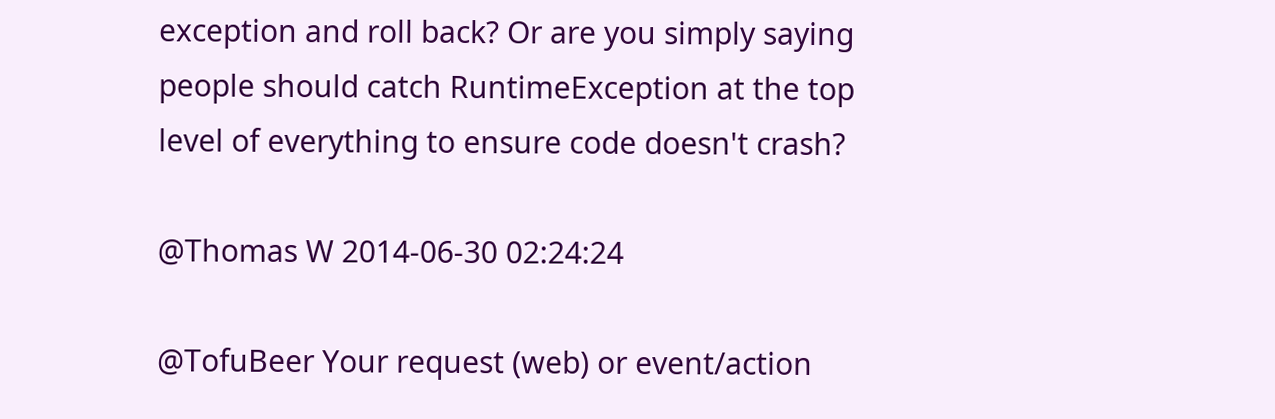exception and roll back? Or are you simply saying people should catch RuntimeException at the top level of everything to ensure code doesn't crash?

@Thomas W 2014-06-30 02:24:24

@TofuBeer Your request (web) or event/action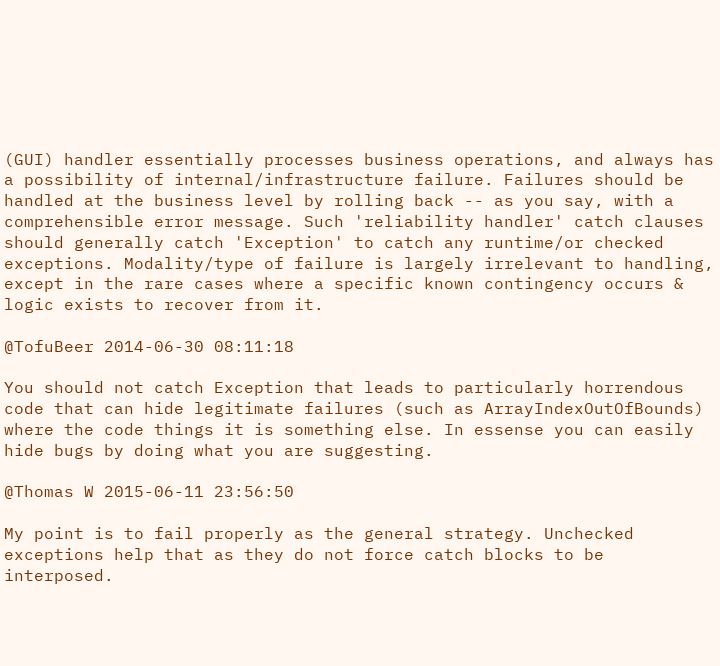(GUI) handler essentially processes business operations, and always has a possibility of internal/infrastructure failure. Failures should be handled at the business level by rolling back -- as you say, with a comprehensible error message. Such 'reliability handler' catch clauses should generally catch 'Exception' to catch any runtime/or checked exceptions. Modality/type of failure is largely irrelevant to handling, except in the rare cases where a specific known contingency occurs & logic exists to recover from it.

@TofuBeer 2014-06-30 08:11:18

You should not catch Exception that leads to particularly horrendous code that can hide legitimate failures (such as ArrayIndexOutOfBounds) where the code things it is something else. In essense you can easily hide bugs by doing what you are suggesting.

@Thomas W 2015-06-11 23:56:50

My point is to fail properly as the general strategy. Unchecked exceptions help that as they do not force catch blocks to be interposed.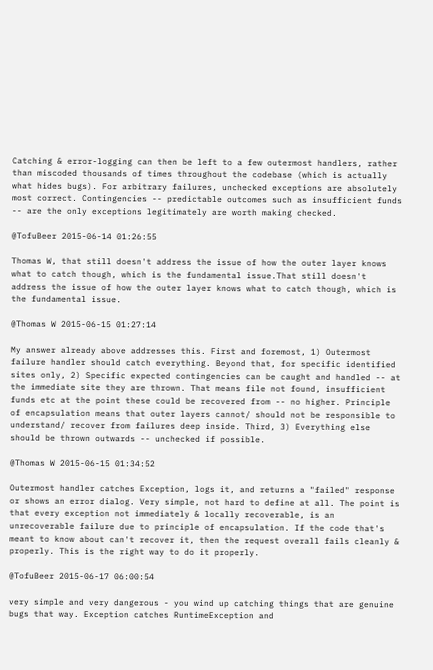Catching & error-logging can then be left to a few outermost handlers, rather than miscoded thousands of times throughout the codebase (which is actually what hides bugs). For arbitrary failures, unchecked exceptions are absolutely most correct. Contingencies -- predictable outcomes such as insufficient funds -- are the only exceptions legitimately are worth making checked.

@TofuBeer 2015-06-14 01:26:55

Thomas W, that still doesn't address the issue of how the outer layer knows what to catch though, which is the fundamental issue.That still doesn't address the issue of how the outer layer knows what to catch though, which is the fundamental issue.

@Thomas W 2015-06-15 01:27:14

My answer already above addresses this. First and foremost, 1) Outermost failure handler should catch everything. Beyond that, for specific identified sites only, 2) Specific expected contingencies can be caught and handled -- at the immediate site they are thrown. That means file not found, insufficient funds etc at the point these could be recovered from -- no higher. Principle of encapsulation means that outer layers cannot/ should not be responsible to understand/ recover from failures deep inside. Third, 3) Everything else should be thrown outwards -- unchecked if possible.

@Thomas W 2015-06-15 01:34:52

Outermost handler catches Exception, logs it, and returns a "failed" response or shows an error dialog. Very simple, not hard to define at all. The point is that every exception not immediately & locally recoverable, is an unrecoverable failure due to principle of encapsulation. If the code that's meant to know about can't recover it, then the request overall fails cleanly & properly. This is the right way to do it properly.

@TofuBeer 2015-06-17 06:00:54

very simple and very dangerous - you wind up catching things that are genuine bugs that way. Exception catches RuntimeException and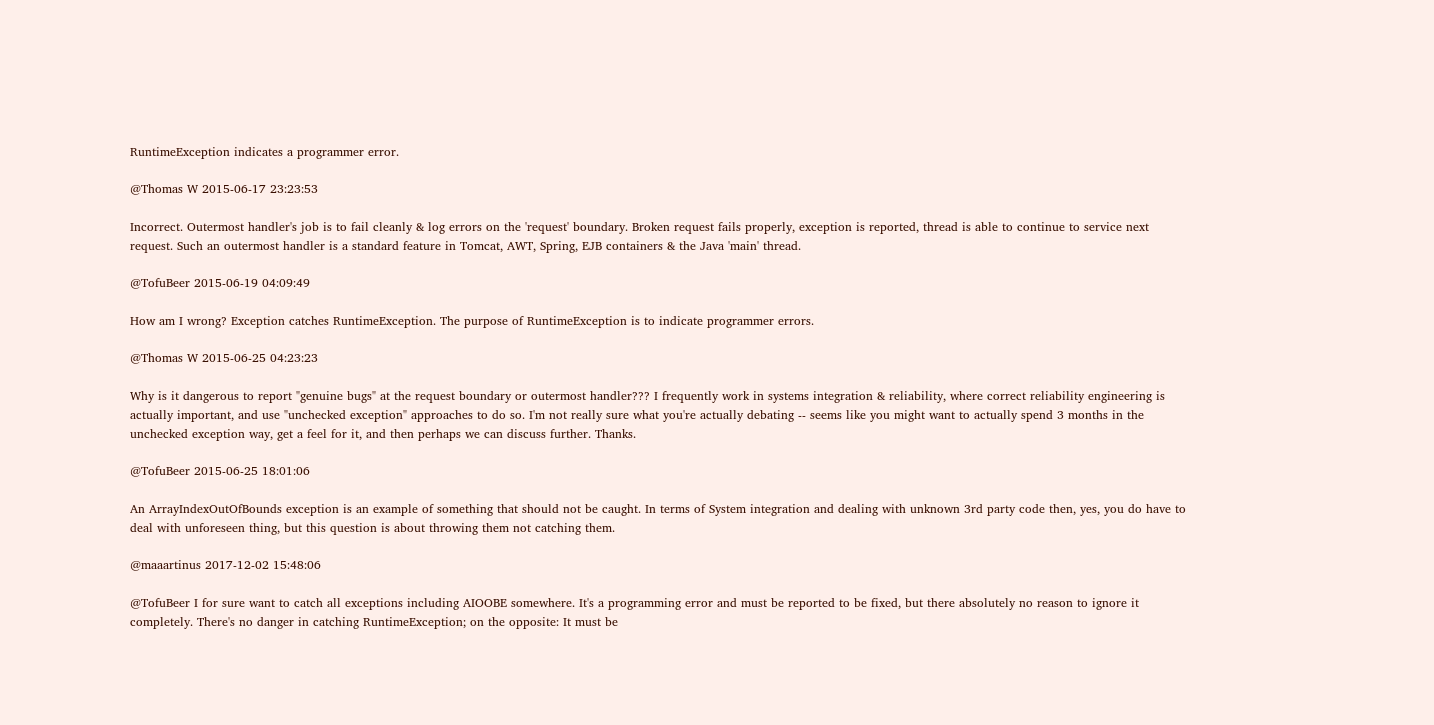RuntimeException indicates a programmer error.

@Thomas W 2015-06-17 23:23:53

Incorrect. Outermost handler's job is to fail cleanly & log errors on the 'request' boundary. Broken request fails properly, exception is reported, thread is able to continue to service next request. Such an outermost handler is a standard feature in Tomcat, AWT, Spring, EJB containers & the Java 'main' thread.

@TofuBeer 2015-06-19 04:09:49

How am I wrong? Exception catches RuntimeException. The purpose of RuntimeException is to indicate programmer errors.

@Thomas W 2015-06-25 04:23:23

Why is it dangerous to report "genuine bugs" at the request boundary or outermost handler??? I frequently work in systems integration & reliability, where correct reliability engineering is actually important, and use "unchecked exception" approaches to do so. I'm not really sure what you're actually debating -- seems like you might want to actually spend 3 months in the unchecked exception way, get a feel for it, and then perhaps we can discuss further. Thanks.

@TofuBeer 2015-06-25 18:01:06

An ArrayIndexOutOfBounds exception is an example of something that should not be caught. In terms of System integration and dealing with unknown 3rd party code then, yes, you do have to deal with unforeseen thing, but this question is about throwing them not catching them.

@maaartinus 2017-12-02 15:48:06

@TofuBeer I for sure want to catch all exceptions including AIOOBE somewhere. It's a programming error and must be reported to be fixed, but there absolutely no reason to ignore it completely. There's no danger in catching RuntimeException; on the opposite: It must be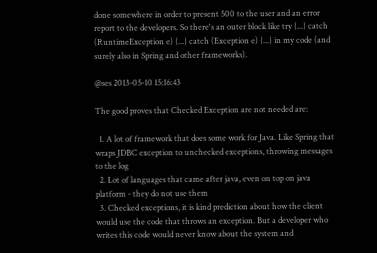done somewhere in order to present 500 to the user and an error report to the developers. So there's an outer block like try {...} catch (RuntimeException e) {...} catch (Exception e) {...} in my code (and surely also in Spring and other frameworks).

@ses 2013-05-10 15:16:43

The good proves that Checked Exception are not needed are:

  1. A lot of framework that does some work for Java. Like Spring that wraps JDBC exception to unchecked exceptions, throwing messages to the log
  2. Lot of languages that came after java, even on top on java platform - they do not use them
  3. Checked exceptions, it is kind prediction about how the client would use the code that throws an exception. But a developer who writes this code would never know about the system and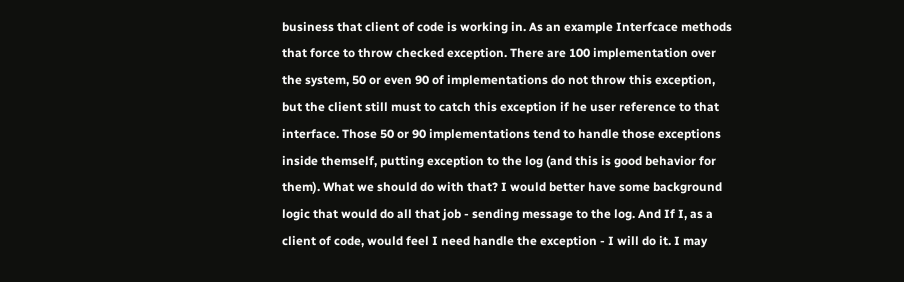business that client of code is working in. As an example Interfcace methods that force to throw checked exception. There are 100 implementation over the system, 50 or even 90 of implementations do not throw this exception, but the client still must to catch this exception if he user reference to that interface. Those 50 or 90 implementations tend to handle those exceptions inside themself, putting exception to the log (and this is good behavior for them). What we should do with that? I would better have some background logic that would do all that job - sending message to the log. And If I, as a client of code, would feel I need handle the exception - I will do it. I may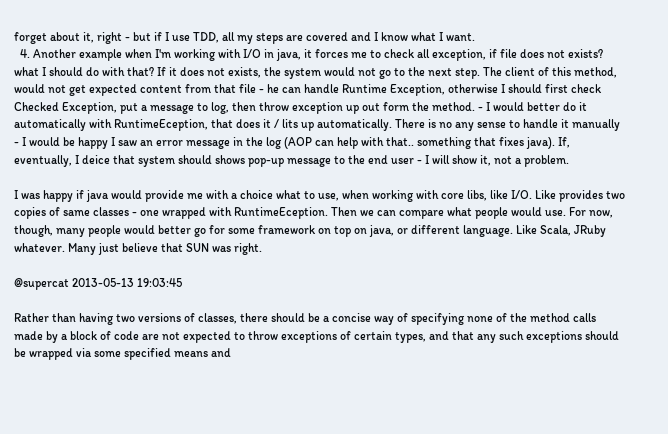forget about it, right - but if I use TDD, all my steps are covered and I know what I want.
  4. Another example when I'm working with I/O in java, it forces me to check all exception, if file does not exists? what I should do with that? If it does not exists, the system would not go to the next step. The client of this method, would not get expected content from that file - he can handle Runtime Exception, otherwise I should first check Checked Exception, put a message to log, then throw exception up out form the method. - I would better do it automatically with RuntimeEception, that does it / lits up automatically. There is no any sense to handle it manually - I would be happy I saw an error message in the log (AOP can help with that.. something that fixes java). If, eventually, I deice that system should shows pop-up message to the end user - I will show it, not a problem.

I was happy if java would provide me with a choice what to use, when working with core libs, like I/O. Like provides two copies of same classes - one wrapped with RuntimeEception. Then we can compare what people would use. For now, though, many people would better go for some framework on top on java, or different language. Like Scala, JRuby whatever. Many just believe that SUN was right.

@supercat 2013-05-13 19:03:45

Rather than having two versions of classes, there should be a concise way of specifying none of the method calls made by a block of code are not expected to throw exceptions of certain types, and that any such exceptions should be wrapped via some specified means and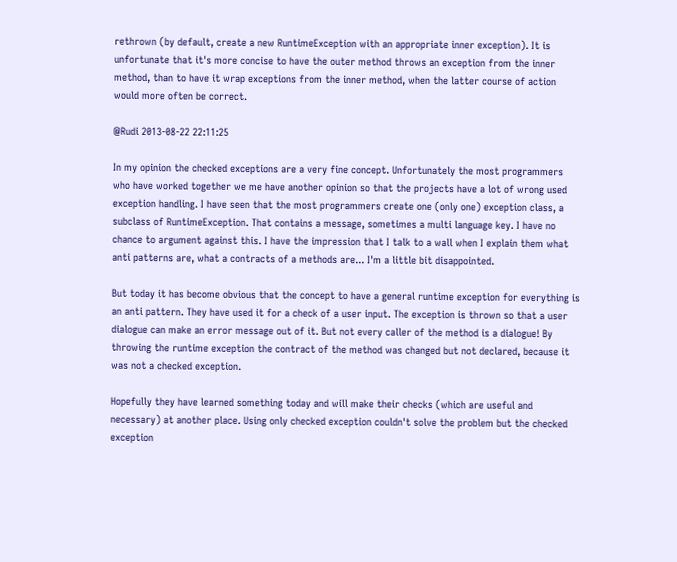rethrown (by default, create a new RuntimeException with an appropriate inner exception). It is unfortunate that it's more concise to have the outer method throws an exception from the inner method, than to have it wrap exceptions from the inner method, when the latter course of action would more often be correct.

@Rudi 2013-08-22 22:11:25

In my opinion the checked exceptions are a very fine concept. Unfortunately the most programmers who have worked together we me have another opinion so that the projects have a lot of wrong used exception handling. I have seen that the most programmers create one (only one) exception class, a subclass of RuntimeException. That contains a message, sometimes a multi language key. I have no chance to argument against this. I have the impression that I talk to a wall when I explain them what anti patterns are, what a contracts of a methods are... I'm a little bit disappointed.

But today it has become obvious that the concept to have a general runtime exception for everything is an anti pattern. They have used it for a check of a user input. The exception is thrown so that a user dialogue can make an error message out of it. But not every caller of the method is a dialogue! By throwing the runtime exception the contract of the method was changed but not declared, because it was not a checked exception.

Hopefully they have learned something today and will make their checks (which are useful and necessary) at another place. Using only checked exception couldn't solve the problem but the checked exception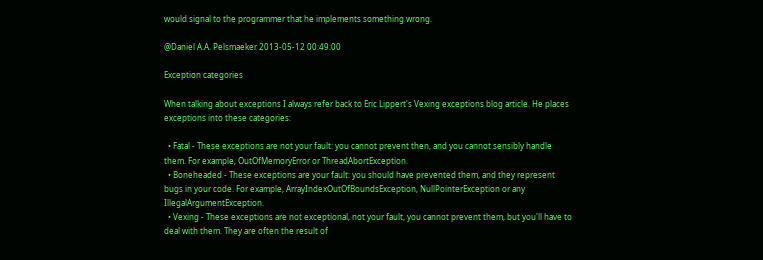would signal to the programmer that he implements something wrong.

@Daniel A.A. Pelsmaeker 2013-05-12 00:49:00

Exception categories

When talking about exceptions I always refer back to Eric Lippert's Vexing exceptions blog article. He places exceptions into these categories:

  • Fatal - These exceptions are not your fault: you cannot prevent then, and you cannot sensibly handle them. For example, OutOfMemoryError or ThreadAbortException.
  • Boneheaded - These exceptions are your fault: you should have prevented them, and they represent bugs in your code. For example, ArrayIndexOutOfBoundsException, NullPointerException or any IllegalArgumentException.
  • Vexing - These exceptions are not exceptional, not your fault, you cannot prevent them, but you'll have to deal with them. They are often the result of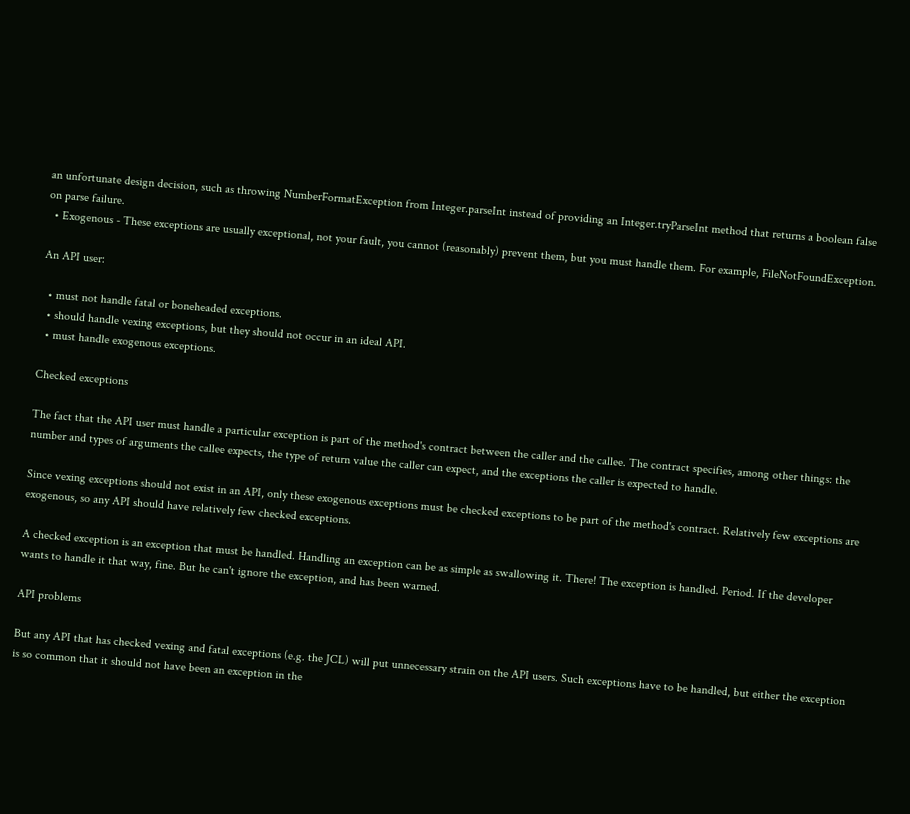an unfortunate design decision, such as throwing NumberFormatException from Integer.parseInt instead of providing an Integer.tryParseInt method that returns a boolean false on parse failure.
  • Exogenous - These exceptions are usually exceptional, not your fault, you cannot (reasonably) prevent them, but you must handle them. For example, FileNotFoundException.

An API user:

  • must not handle fatal or boneheaded exceptions.
  • should handle vexing exceptions, but they should not occur in an ideal API.
  • must handle exogenous exceptions.

Checked exceptions

The fact that the API user must handle a particular exception is part of the method's contract between the caller and the callee. The contract specifies, among other things: the number and types of arguments the callee expects, the type of return value the caller can expect, and the exceptions the caller is expected to handle.

Since vexing exceptions should not exist in an API, only these exogenous exceptions must be checked exceptions to be part of the method's contract. Relatively few exceptions are exogenous, so any API should have relatively few checked exceptions.

A checked exception is an exception that must be handled. Handling an exception can be as simple as swallowing it. There! The exception is handled. Period. If the developer wants to handle it that way, fine. But he can't ignore the exception, and has been warned.

API problems

But any API that has checked vexing and fatal exceptions (e.g. the JCL) will put unnecessary strain on the API users. Such exceptions have to be handled, but either the exception is so common that it should not have been an exception in the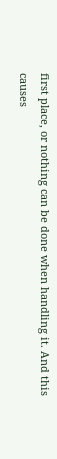first place, or nothing can be done when handling it. And this causes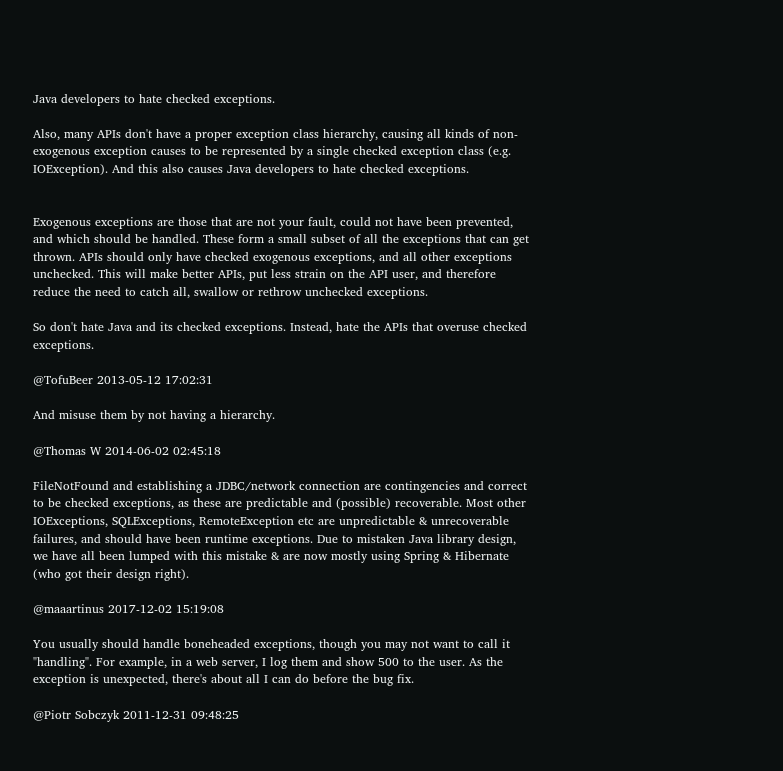Java developers to hate checked exceptions.

Also, many APIs don't have a proper exception class hierarchy, causing all kinds of non-exogenous exception causes to be represented by a single checked exception class (e.g. IOException). And this also causes Java developers to hate checked exceptions.


Exogenous exceptions are those that are not your fault, could not have been prevented, and which should be handled. These form a small subset of all the exceptions that can get thrown. APIs should only have checked exogenous exceptions, and all other exceptions unchecked. This will make better APIs, put less strain on the API user, and therefore reduce the need to catch all, swallow or rethrow unchecked exceptions.

So don't hate Java and its checked exceptions. Instead, hate the APIs that overuse checked exceptions.

@TofuBeer 2013-05-12 17:02:31

And misuse them by not having a hierarchy.

@Thomas W 2014-06-02 02:45:18

FileNotFound and establishing a JDBC/network connection are contingencies and correct to be checked exceptions, as these are predictable and (possible) recoverable. Most other IOExceptions, SQLExceptions, RemoteException etc are unpredictable & unrecoverable failures, and should have been runtime exceptions. Due to mistaken Java library design, we have all been lumped with this mistake & are now mostly using Spring & Hibernate (who got their design right).

@maaartinus 2017-12-02 15:19:08

You usually should handle boneheaded exceptions, though you may not want to call it "handling". For example, in a web server, I log them and show 500 to the user. As the exception is unexpected, there's about all I can do before the bug fix.

@Piotr Sobczyk 2011-12-31 09:48:25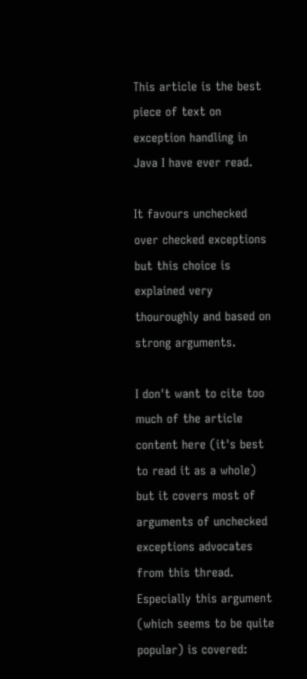This article is the best piece of text on exception handling in Java I have ever read.

It favours unchecked over checked exceptions but this choice is explained very thouroughly and based on strong arguments.

I don't want to cite too much of the article content here (it's best to read it as a whole) but it covers most of arguments of unchecked exceptions advocates from this thread. Especially this argument (which seems to be quite popular) is covered: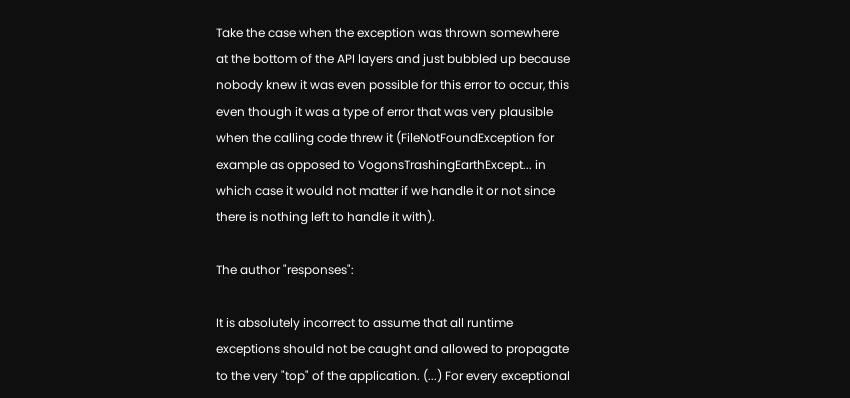Take the case when the exception was thrown somewhere at the bottom of the API layers and just bubbled up because nobody knew it was even possible for this error to occur, this even though it was a type of error that was very plausible when the calling code threw it (FileNotFoundException for example as opposed to VogonsTrashingEarthExcept... in which case it would not matter if we handle it or not since there is nothing left to handle it with).

The author "responses":

It is absolutely incorrect to assume that all runtime exceptions should not be caught and allowed to propagate to the very "top" of the application. (...) For every exceptional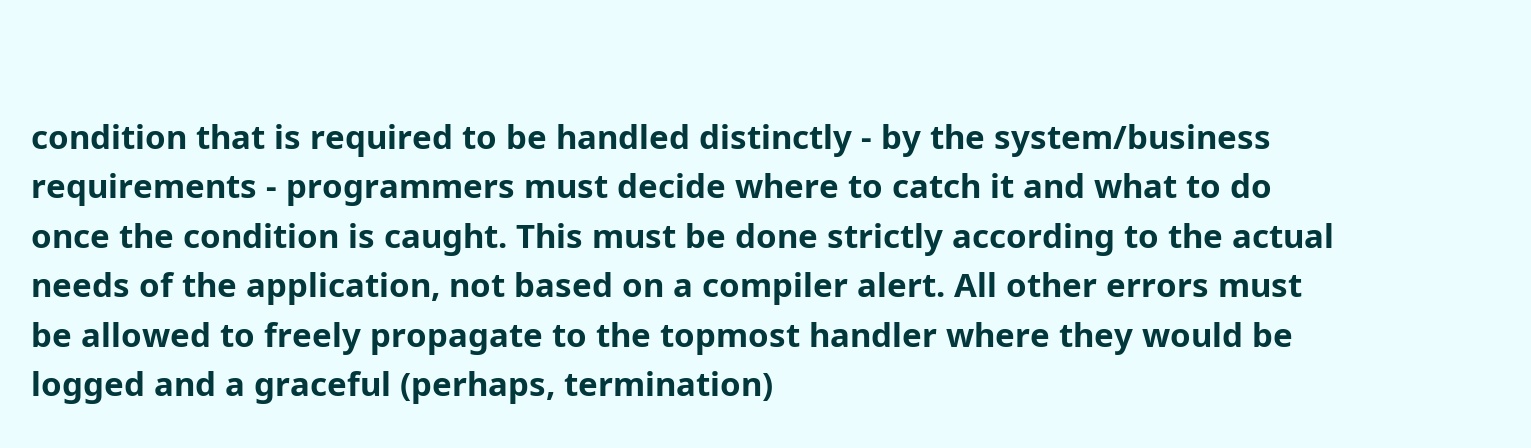condition that is required to be handled distinctly - by the system/business requirements - programmers must decide where to catch it and what to do once the condition is caught. This must be done strictly according to the actual needs of the application, not based on a compiler alert. All other errors must be allowed to freely propagate to the topmost handler where they would be logged and a graceful (perhaps, termination)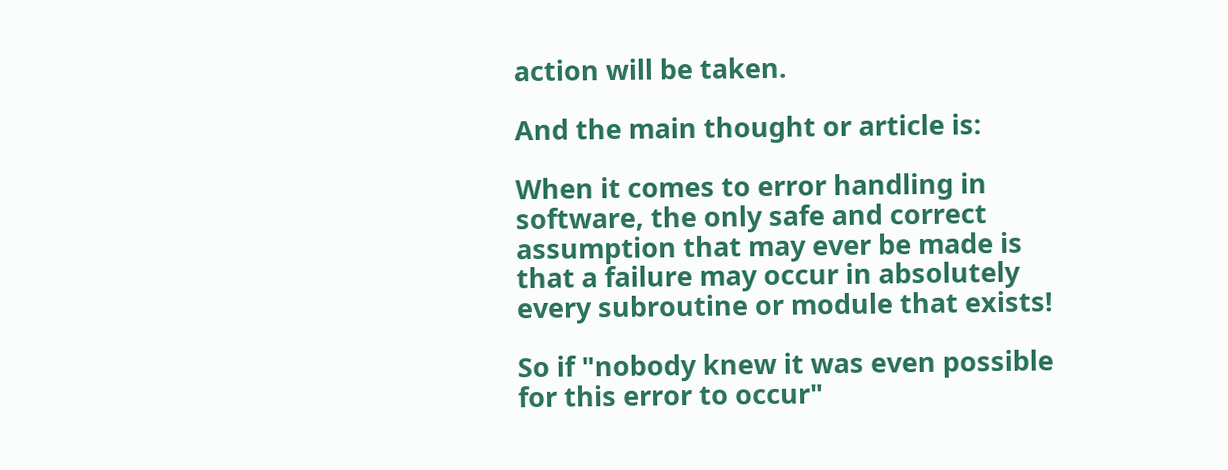action will be taken.

And the main thought or article is:

When it comes to error handling in software, the only safe and correct assumption that may ever be made is that a failure may occur in absolutely every subroutine or module that exists!

So if "nobody knew it was even possible for this error to occur"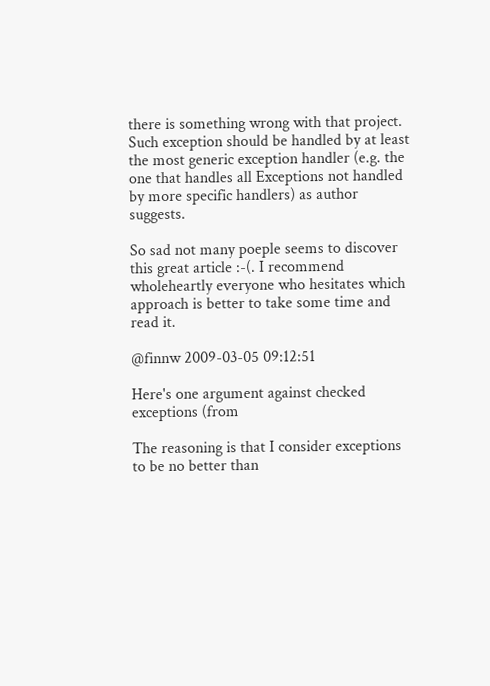there is something wrong with that project. Such exception should be handled by at least the most generic exception handler (e.g. the one that handles all Exceptions not handled by more specific handlers) as author suggests.

So sad not many poeple seems to discover this great article :-(. I recommend wholeheartly everyone who hesitates which approach is better to take some time and read it.

@finnw 2009-03-05 09:12:51

Here's one argument against checked exceptions (from

The reasoning is that I consider exceptions to be no better than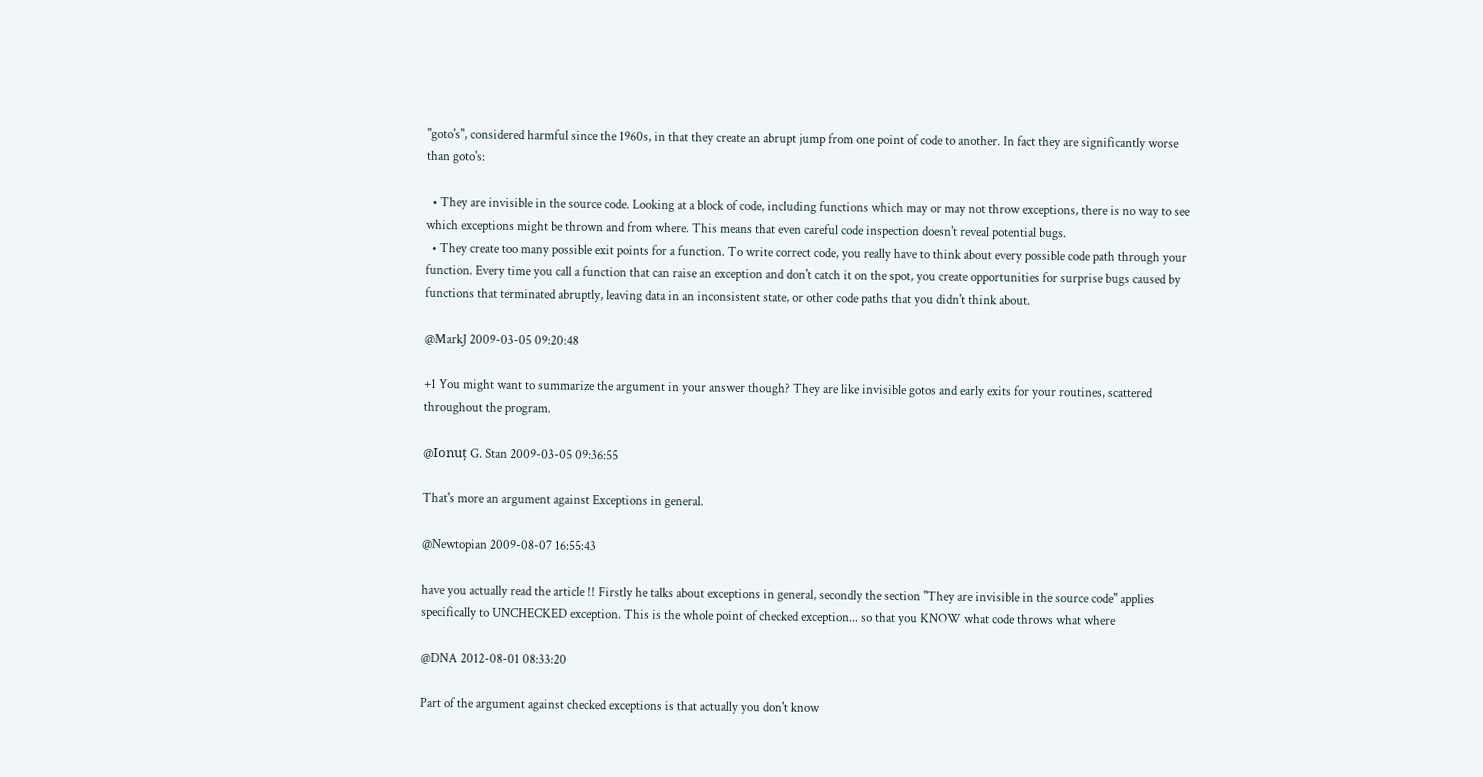"goto's", considered harmful since the 1960s, in that they create an abrupt jump from one point of code to another. In fact they are significantly worse than goto's:

  • They are invisible in the source code. Looking at a block of code, including functions which may or may not throw exceptions, there is no way to see which exceptions might be thrown and from where. This means that even careful code inspection doesn't reveal potential bugs.
  • They create too many possible exit points for a function. To write correct code, you really have to think about every possible code path through your function. Every time you call a function that can raise an exception and don't catch it on the spot, you create opportunities for surprise bugs caused by functions that terminated abruptly, leaving data in an inconsistent state, or other code paths that you didn't think about.

@MarkJ 2009-03-05 09:20:48

+1 You might want to summarize the argument in your answer though? They are like invisible gotos and early exits for your routines, scattered throughout the program.

@Ionuț G. Stan 2009-03-05 09:36:55

That's more an argument against Exceptions in general.

@Newtopian 2009-08-07 16:55:43

have you actually read the article !! Firstly he talks about exceptions in general, secondly the section "They are invisible in the source code" applies specifically to UNCHECKED exception. This is the whole point of checked exception... so that you KNOW what code throws what where

@DNA 2012-08-01 08:33:20

Part of the argument against checked exceptions is that actually you don't know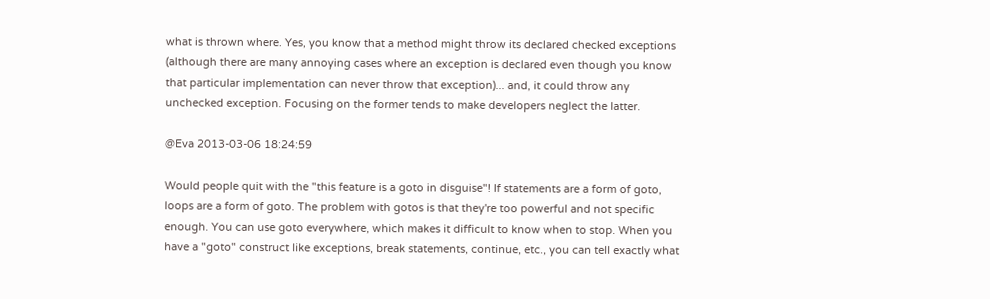what is thrown where. Yes, you know that a method might throw its declared checked exceptions (although there are many annoying cases where an exception is declared even though you know that particular implementation can never throw that exception)... and, it could throw any unchecked exception. Focusing on the former tends to make developers neglect the latter.

@Eva 2013-03-06 18:24:59

Would people quit with the "this feature is a goto in disguise"! If statements are a form of goto, loops are a form of goto. The problem with gotos is that they're too powerful and not specific enough. You can use goto everywhere, which makes it difficult to know when to stop. When you have a "goto" construct like exceptions, break statements, continue, etc., you can tell exactly what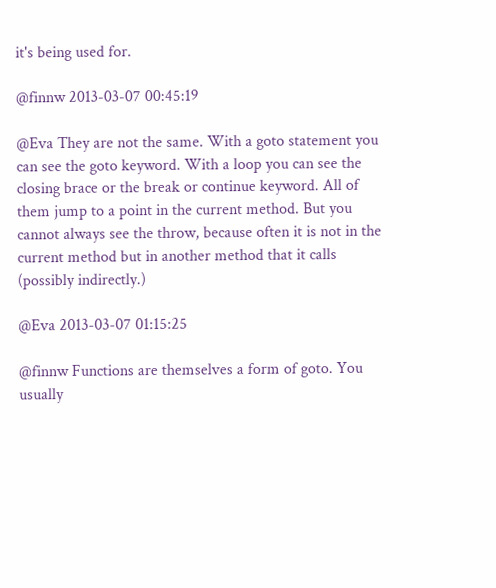it's being used for.

@finnw 2013-03-07 00:45:19

@Eva They are not the same. With a goto statement you can see the goto keyword. With a loop you can see the closing brace or the break or continue keyword. All of them jump to a point in the current method. But you cannot always see the throw, because often it is not in the current method but in another method that it calls (possibly indirectly.)

@Eva 2013-03-07 01:15:25

@finnw Functions are themselves a form of goto. You usually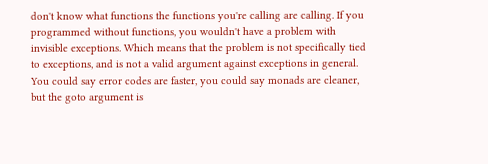don't know what functions the functions you're calling are calling. If you programmed without functions, you wouldn't have a problem with invisible exceptions. Which means that the problem is not specifically tied to exceptions, and is not a valid argument against exceptions in general. You could say error codes are faster, you could say monads are cleaner, but the goto argument is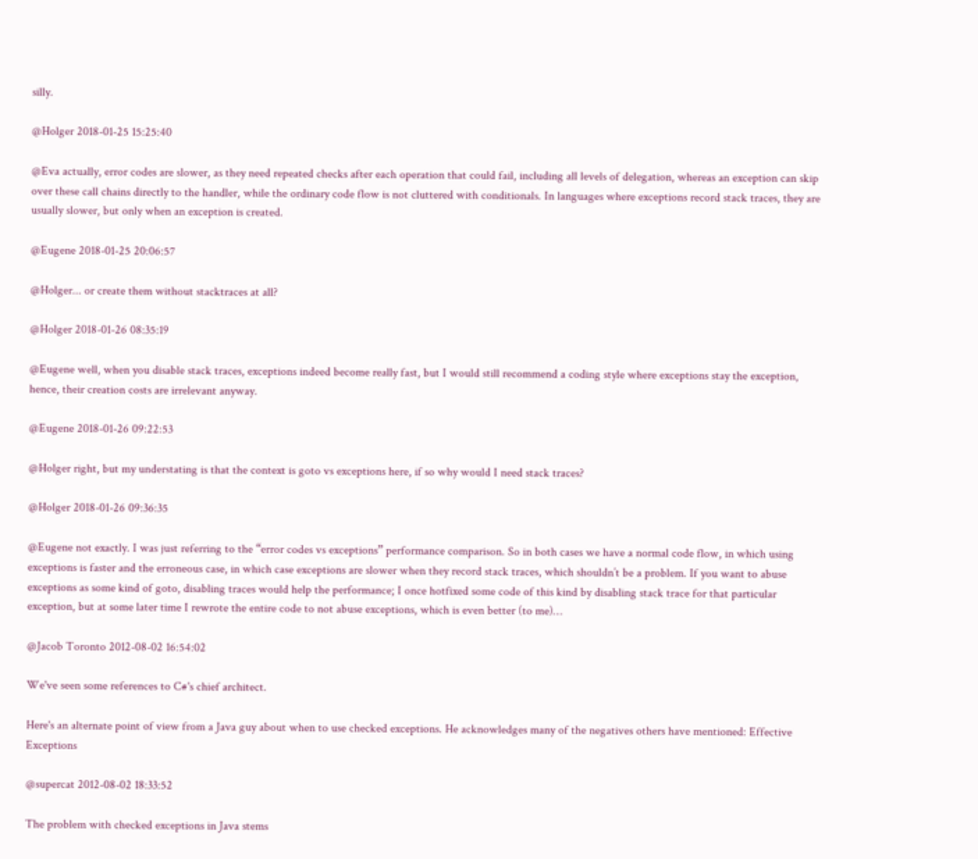silly.

@Holger 2018-01-25 15:25:40

@Eva actually, error codes are slower, as they need repeated checks after each operation that could fail, including all levels of delegation, whereas an exception can skip over these call chains directly to the handler, while the ordinary code flow is not cluttered with conditionals. In languages where exceptions record stack traces, they are usually slower, but only when an exception is created.

@Eugene 2018-01-25 20:06:57

@Holger... or create them without stacktraces at all?

@Holger 2018-01-26 08:35:19

@Eugene well, when you disable stack traces, exceptions indeed become really fast, but I would still recommend a coding style where exceptions stay the exception, hence, their creation costs are irrelevant anyway.

@Eugene 2018-01-26 09:22:53

@Holger right, but my understating is that the context is goto vs exceptions here, if so why would I need stack traces?

@Holger 2018-01-26 09:36:35

@Eugene not exactly. I was just referring to the “error codes vs exceptions” performance comparison. So in both cases we have a normal code flow, in which using exceptions is faster and the erroneous case, in which case exceptions are slower when they record stack traces, which shouldn’t be a problem. If you want to abuse exceptions as some kind of goto, disabling traces would help the performance; I once hotfixed some code of this kind by disabling stack trace for that particular exception, but at some later time I rewrote the entire code to not abuse exceptions, which is even better (to me)…

@Jacob Toronto 2012-08-02 16:54:02

We've seen some references to C#'s chief architect.

Here's an alternate point of view from a Java guy about when to use checked exceptions. He acknowledges many of the negatives others have mentioned: Effective Exceptions

@supercat 2012-08-02 18:33:52

The problem with checked exceptions in Java stems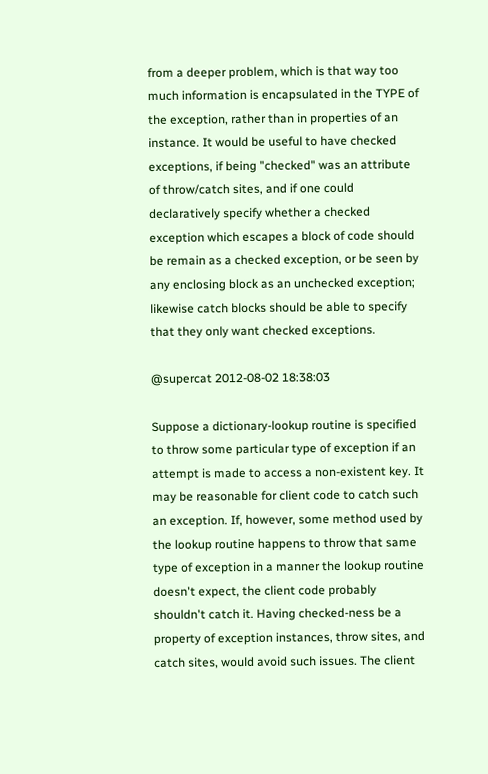from a deeper problem, which is that way too much information is encapsulated in the TYPE of the exception, rather than in properties of an instance. It would be useful to have checked exceptions, if being "checked" was an attribute of throw/catch sites, and if one could declaratively specify whether a checked exception which escapes a block of code should be remain as a checked exception, or be seen by any enclosing block as an unchecked exception; likewise catch blocks should be able to specify that they only want checked exceptions.

@supercat 2012-08-02 18:38:03

Suppose a dictionary-lookup routine is specified to throw some particular type of exception if an attempt is made to access a non-existent key. It may be reasonable for client code to catch such an exception. If, however, some method used by the lookup routine happens to throw that same type of exception in a manner the lookup routine doesn't expect, the client code probably shouldn't catch it. Having checked-ness be a property of exception instances, throw sites, and catch sites, would avoid such issues. The client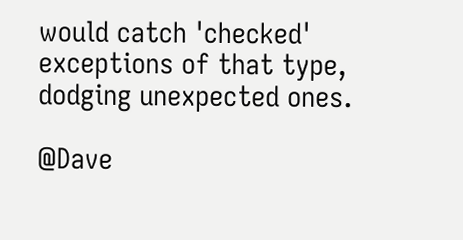would catch 'checked' exceptions of that type, dodging unexpected ones.

@Dave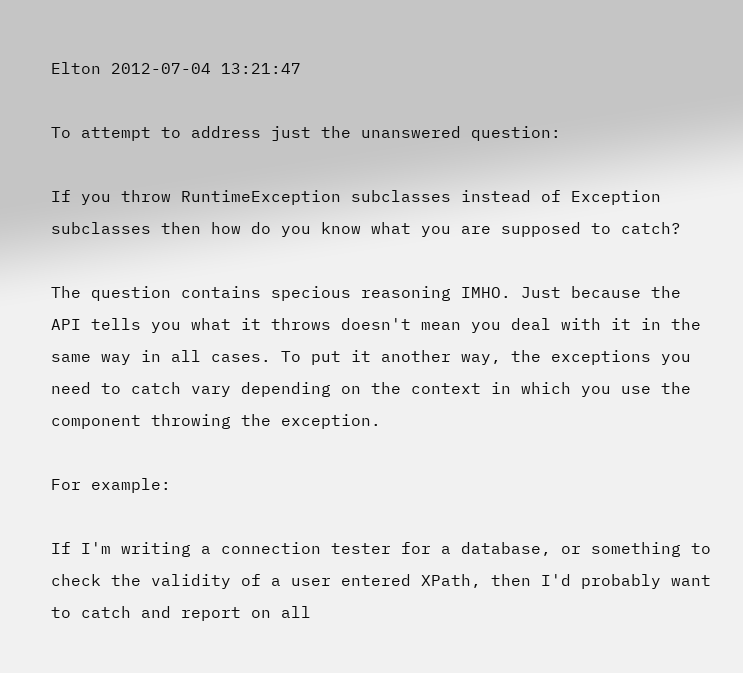Elton 2012-07-04 13:21:47

To attempt to address just the unanswered question:

If you throw RuntimeException subclasses instead of Exception subclasses then how do you know what you are supposed to catch?

The question contains specious reasoning IMHO. Just because the API tells you what it throws doesn't mean you deal with it in the same way in all cases. To put it another way, the exceptions you need to catch vary depending on the context in which you use the component throwing the exception.

For example:

If I'm writing a connection tester for a database, or something to check the validity of a user entered XPath, then I'd probably want to catch and report on all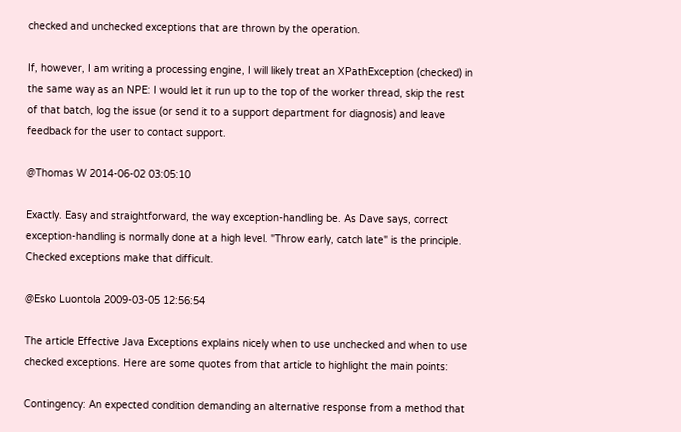checked and unchecked exceptions that are thrown by the operation.

If, however, I am writing a processing engine, I will likely treat an XPathException (checked) in the same way as an NPE: I would let it run up to the top of the worker thread, skip the rest of that batch, log the issue (or send it to a support department for diagnosis) and leave feedback for the user to contact support.

@Thomas W 2014-06-02 03:05:10

Exactly. Easy and straightforward, the way exception-handling be. As Dave says, correct exception-handling is normally done at a high level. "Throw early, catch late" is the principle. Checked exceptions make that difficult.

@Esko Luontola 2009-03-05 12:56:54

The article Effective Java Exceptions explains nicely when to use unchecked and when to use checked exceptions. Here are some quotes from that article to highlight the main points:

Contingency: An expected condition demanding an alternative response from a method that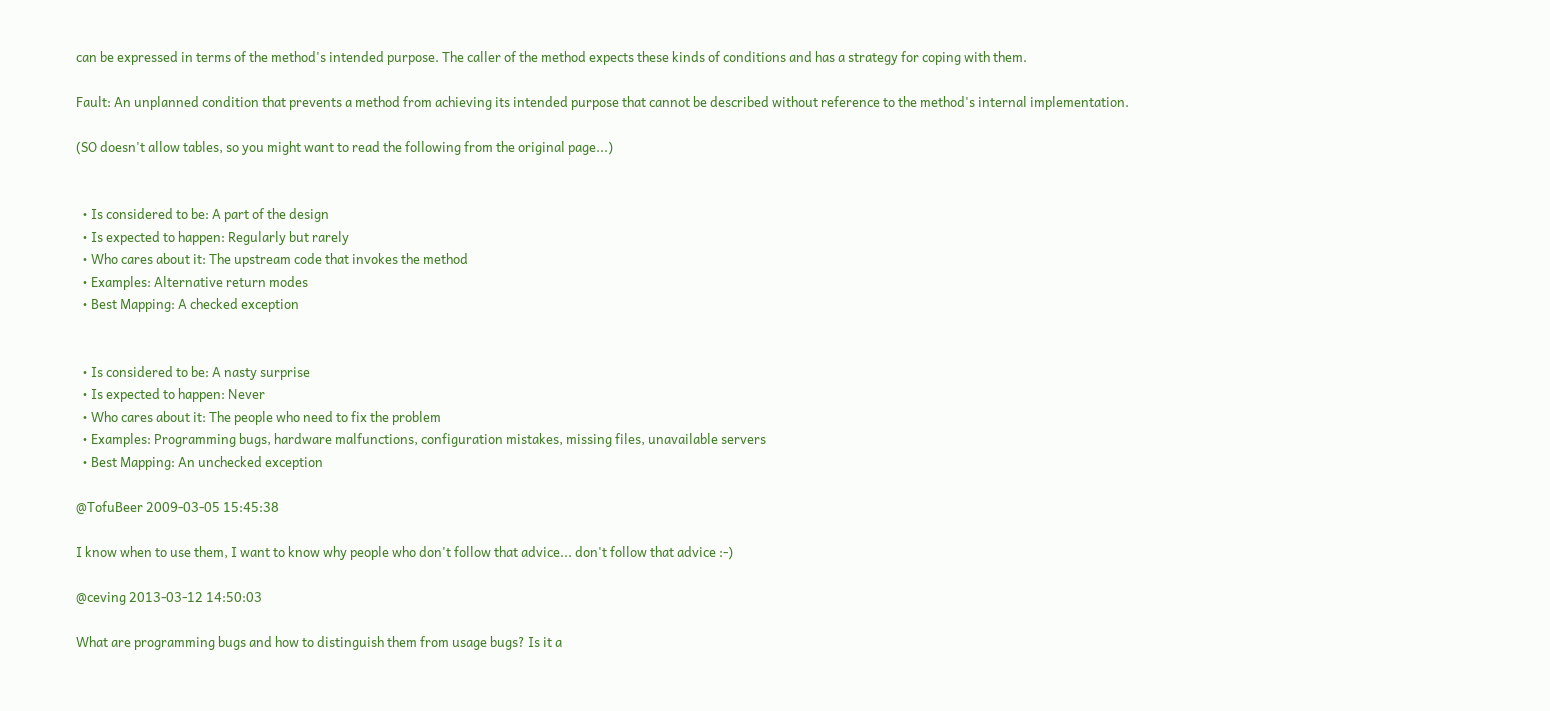can be expressed in terms of the method's intended purpose. The caller of the method expects these kinds of conditions and has a strategy for coping with them.

Fault: An unplanned condition that prevents a method from achieving its intended purpose that cannot be described without reference to the method's internal implementation.

(SO doesn't allow tables, so you might want to read the following from the original page...)


  • Is considered to be: A part of the design
  • Is expected to happen: Regularly but rarely
  • Who cares about it: The upstream code that invokes the method
  • Examples: Alternative return modes
  • Best Mapping: A checked exception


  • Is considered to be: A nasty surprise
  • Is expected to happen: Never
  • Who cares about it: The people who need to fix the problem
  • Examples: Programming bugs, hardware malfunctions, configuration mistakes, missing files, unavailable servers
  • Best Mapping: An unchecked exception

@TofuBeer 2009-03-05 15:45:38

I know when to use them, I want to know why people who don't follow that advice... don't follow that advice :-)

@ceving 2013-03-12 14:50:03

What are programming bugs and how to distinguish them from usage bugs? Is it a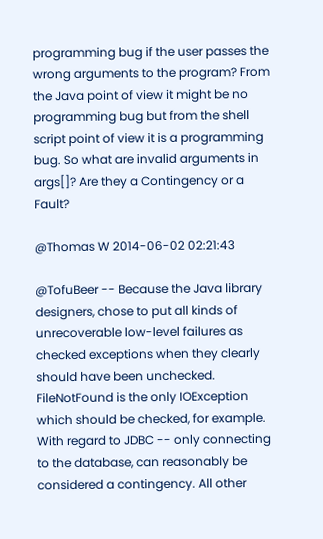programming bug if the user passes the wrong arguments to the program? From the Java point of view it might be no programming bug but from the shell script point of view it is a programming bug. So what are invalid arguments in args[]? Are they a Contingency or a Fault?

@Thomas W 2014-06-02 02:21:43

@TofuBeer -- Because the Java library designers, chose to put all kinds of unrecoverable low-level failures as checked exceptions when they clearly should have been unchecked. FileNotFound is the only IOException which should be checked, for example. With regard to JDBC -- only connecting to the database, can reasonably be considered a contingency. All other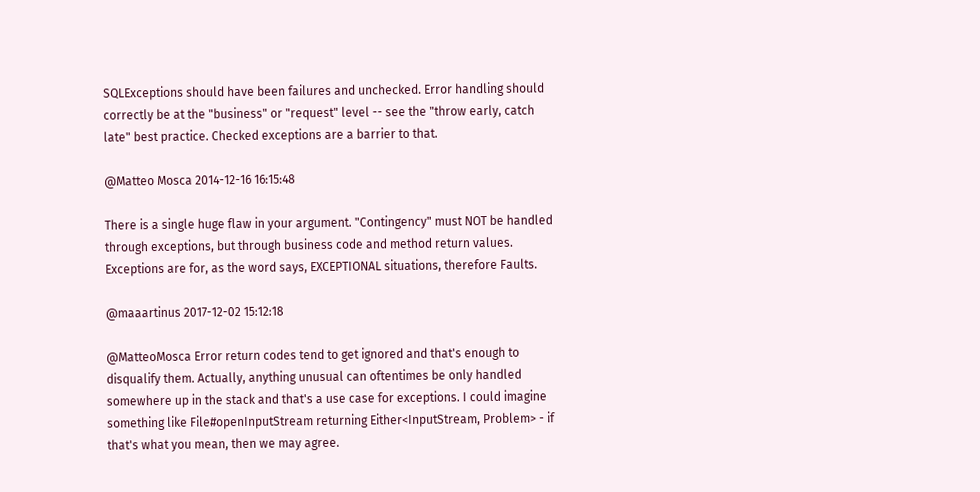SQLExceptions should have been failures and unchecked. Error handling should correctly be at the "business" or "request" level -- see the "throw early, catch late" best practice. Checked exceptions are a barrier to that.

@Matteo Mosca 2014-12-16 16:15:48

There is a single huge flaw in your argument. "Contingency" must NOT be handled through exceptions, but through business code and method return values. Exceptions are for, as the word says, EXCEPTIONAL situations, therefore Faults.

@maaartinus 2017-12-02 15:12:18

@MatteoMosca Error return codes tend to get ignored and that's enough to disqualify them. Actually, anything unusual can oftentimes be only handled somewhere up in the stack and that's a use case for exceptions. I could imagine something like File#openInputStream returning Either<InputStream, Problem> - if that's what you mean, then we may agree.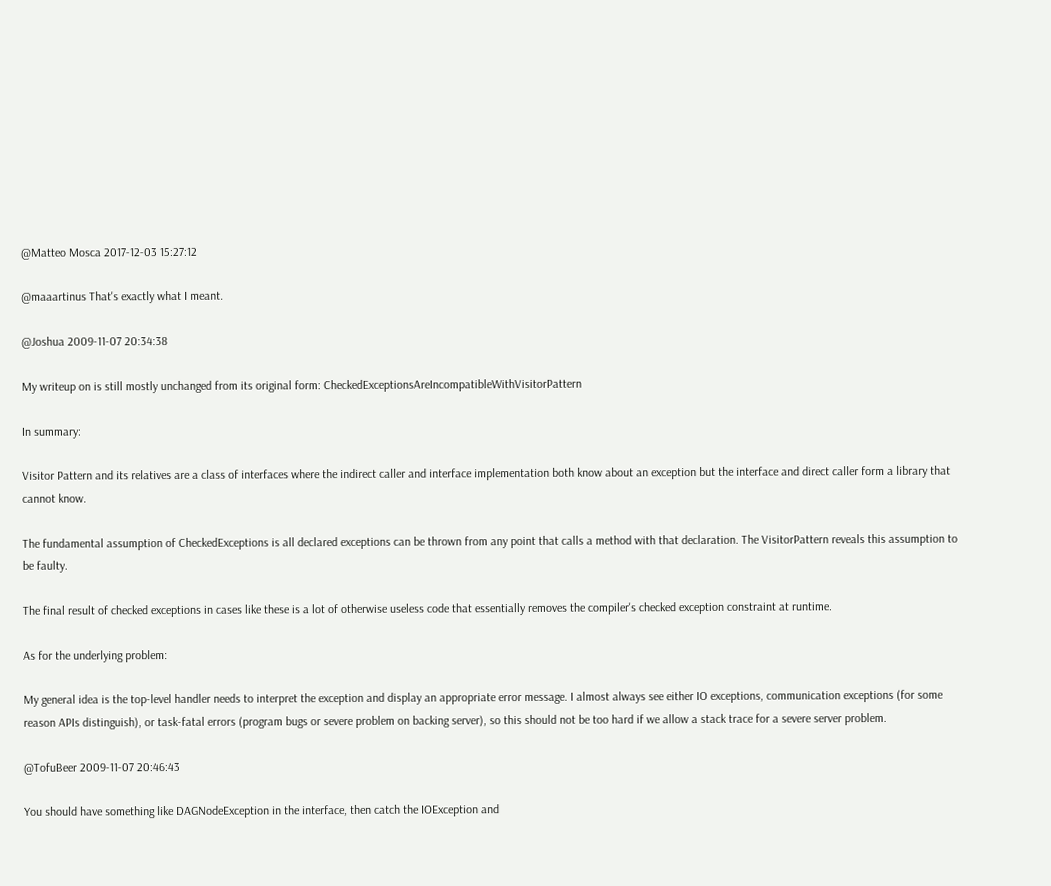@Matteo Mosca 2017-12-03 15:27:12

@maaartinus That's exactly what I meant.

@Joshua 2009-11-07 20:34:38

My writeup on is still mostly unchanged from its original form: CheckedExceptionsAreIncompatibleWithVisitorPattern

In summary:

Visitor Pattern and its relatives are a class of interfaces where the indirect caller and interface implementation both know about an exception but the interface and direct caller form a library that cannot know.

The fundamental assumption of CheckedExceptions is all declared exceptions can be thrown from any point that calls a method with that declaration. The VisitorPattern reveals this assumption to be faulty.

The final result of checked exceptions in cases like these is a lot of otherwise useless code that essentially removes the compiler's checked exception constraint at runtime.

As for the underlying problem:

My general idea is the top-level handler needs to interpret the exception and display an appropriate error message. I almost always see either IO exceptions, communication exceptions (for some reason APIs distinguish), or task-fatal errors (program bugs or severe problem on backing server), so this should not be too hard if we allow a stack trace for a severe server problem.

@TofuBeer 2009-11-07 20:46:43

You should have something like DAGNodeException in the interface, then catch the IOException and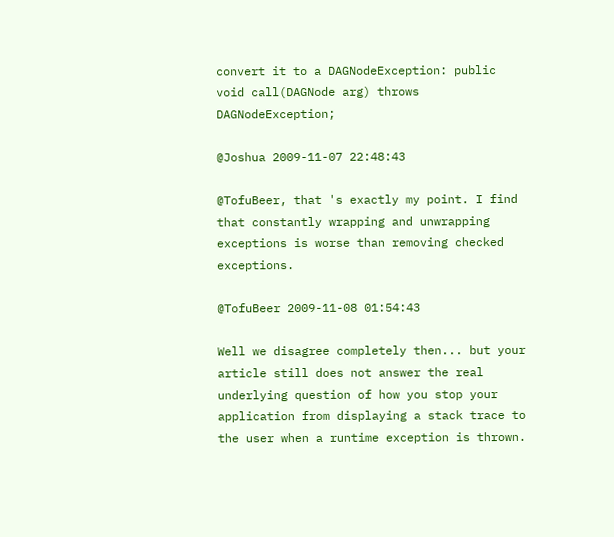convert it to a DAGNodeException: public void call(DAGNode arg) throws DAGNodeException;

@Joshua 2009-11-07 22:48:43

@TofuBeer, that 's exactly my point. I find that constantly wrapping and unwrapping exceptions is worse than removing checked exceptions.

@TofuBeer 2009-11-08 01:54:43

Well we disagree completely then... but your article still does not answer the real underlying question of how you stop your application from displaying a stack trace to the user when a runtime exception is thrown.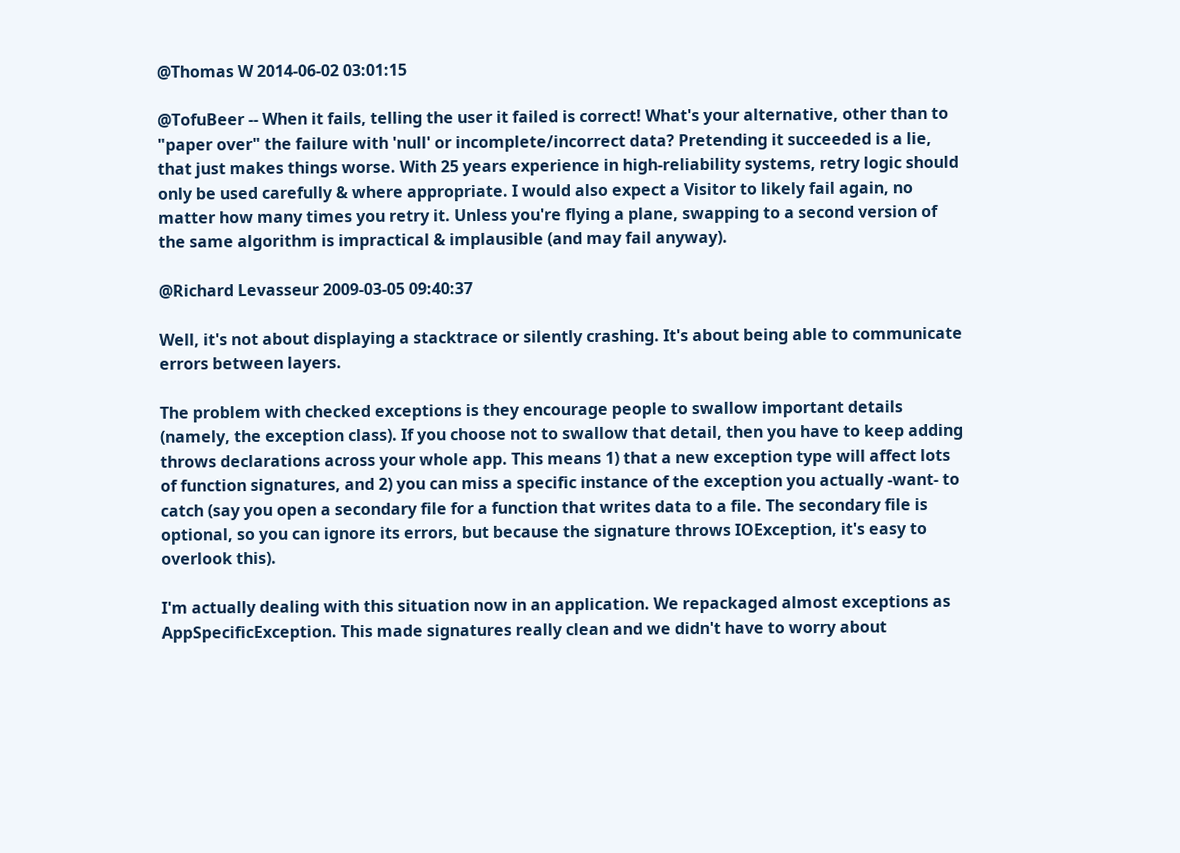@Thomas W 2014-06-02 03:01:15

@TofuBeer -- When it fails, telling the user it failed is correct! What's your alternative, other than to "paper over" the failure with 'null' or incomplete/incorrect data? Pretending it succeeded is a lie, that just makes things worse. With 25 years experience in high-reliability systems, retry logic should only be used carefully & where appropriate. I would also expect a Visitor to likely fail again, no matter how many times you retry it. Unless you're flying a plane, swapping to a second version of the same algorithm is impractical & implausible (and may fail anyway).

@Richard Levasseur 2009-03-05 09:40:37

Well, it's not about displaying a stacktrace or silently crashing. It's about being able to communicate errors between layers.

The problem with checked exceptions is they encourage people to swallow important details (namely, the exception class). If you choose not to swallow that detail, then you have to keep adding throws declarations across your whole app. This means 1) that a new exception type will affect lots of function signatures, and 2) you can miss a specific instance of the exception you actually -want- to catch (say you open a secondary file for a function that writes data to a file. The secondary file is optional, so you can ignore its errors, but because the signature throws IOException, it's easy to overlook this).

I'm actually dealing with this situation now in an application. We repackaged almost exceptions as AppSpecificException. This made signatures really clean and we didn't have to worry about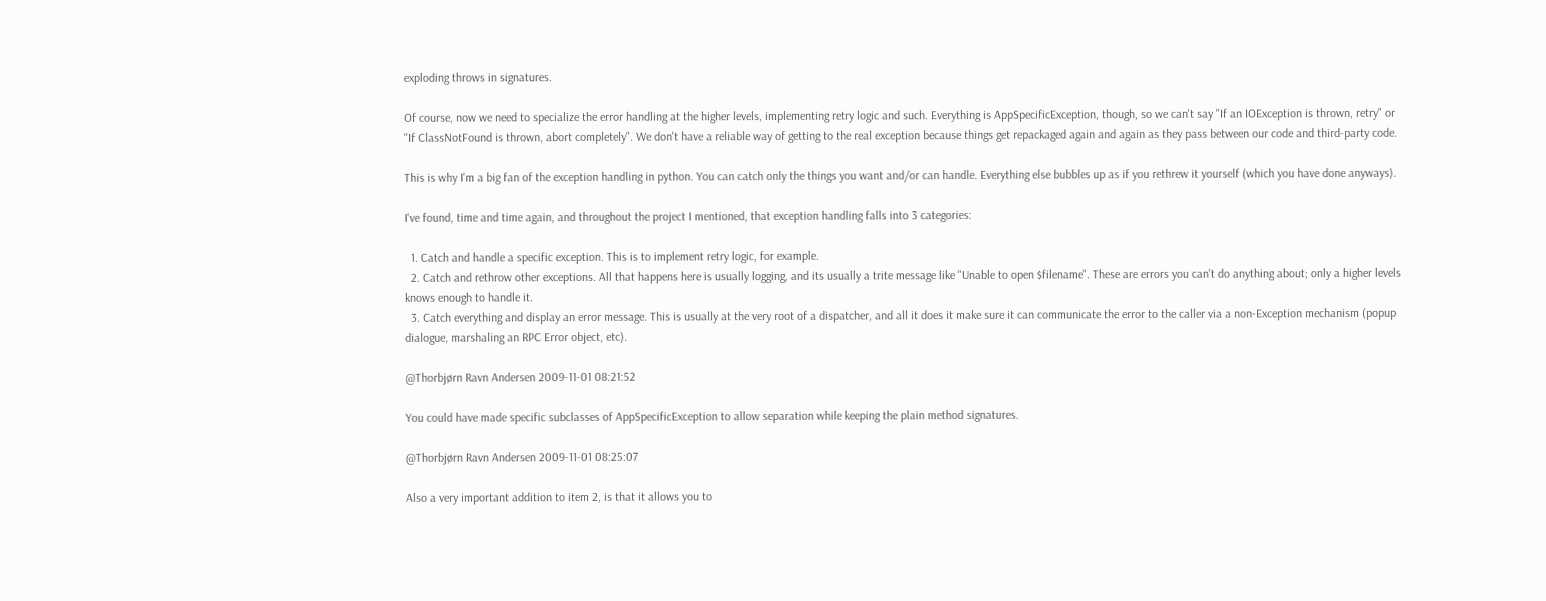exploding throws in signatures.

Of course, now we need to specialize the error handling at the higher levels, implementing retry logic and such. Everything is AppSpecificException, though, so we can't say "If an IOException is thrown, retry" or "If ClassNotFound is thrown, abort completely". We don't have a reliable way of getting to the real exception because things get repackaged again and again as they pass between our code and third-party code.

This is why I'm a big fan of the exception handling in python. You can catch only the things you want and/or can handle. Everything else bubbles up as if you rethrew it yourself (which you have done anyways).

I've found, time and time again, and throughout the project I mentioned, that exception handling falls into 3 categories:

  1. Catch and handle a specific exception. This is to implement retry logic, for example.
  2. Catch and rethrow other exceptions. All that happens here is usually logging, and its usually a trite message like "Unable to open $filename". These are errors you can't do anything about; only a higher levels knows enough to handle it.
  3. Catch everything and display an error message. This is usually at the very root of a dispatcher, and all it does it make sure it can communicate the error to the caller via a non-Exception mechanism (popup dialogue, marshaling an RPC Error object, etc).

@Thorbjørn Ravn Andersen 2009-11-01 08:21:52

You could have made specific subclasses of AppSpecificException to allow separation while keeping the plain method signatures.

@Thorbjørn Ravn Andersen 2009-11-01 08:25:07

Also a very important addition to item 2, is that it allows you to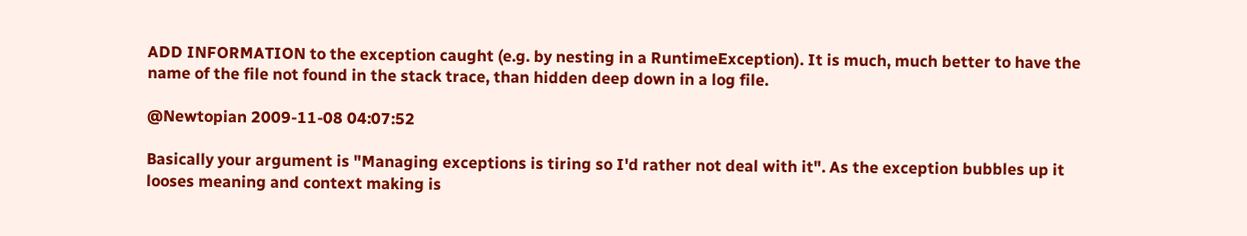ADD INFORMATION to the exception caught (e.g. by nesting in a RuntimeException). It is much, much better to have the name of the file not found in the stack trace, than hidden deep down in a log file.

@Newtopian 2009-11-08 04:07:52

Basically your argument is "Managing exceptions is tiring so I'd rather not deal with it". As the exception bubbles up it looses meaning and context making is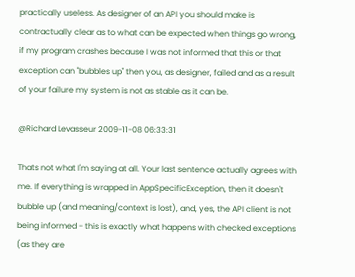practically useless. As designer of an API you should make is contractually clear as to what can be expected when things go wrong, if my program crashes because I was not informed that this or that exception can "bubbles up" then you, as designer, failed and as a result of your failure my system is not as stable as it can be.

@Richard Levasseur 2009-11-08 06:33:31

Thats not what I'm saying at all. Your last sentence actually agrees with me. If everything is wrapped in AppSpecificException, then it doesn't bubble up (and meaning/context is lost), and, yes, the API client is not being informed - this is exactly what happens with checked exceptions (as they are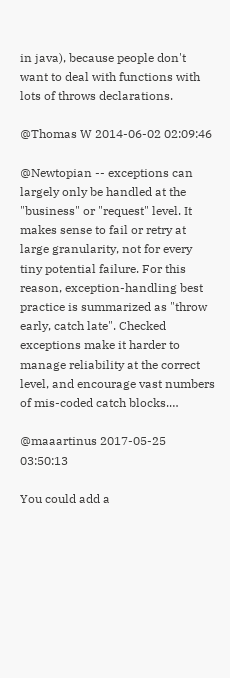in java), because people don't want to deal with functions with lots of throws declarations.

@Thomas W 2014-06-02 02:09:46

@Newtopian -- exceptions can largely only be handled at the "business" or "request" level. It makes sense to fail or retry at large granularity, not for every tiny potential failure. For this reason, exception-handling best practice is summarized as "throw early, catch late". Checked exceptions make it harder to manage reliability at the correct level, and encourage vast numbers of mis-coded catch blocks.…

@maaartinus 2017-05-25 03:50:13

You could add a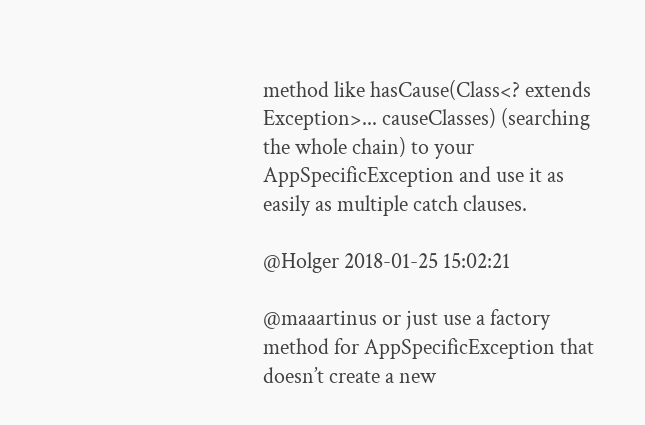method like hasCause(Class<? extends Exception>... causeClasses) (searching the whole chain) to your AppSpecificException and use it as easily as multiple catch clauses.

@Holger 2018-01-25 15:02:21

@maaartinus or just use a factory method for AppSpecificException that doesn’t create a new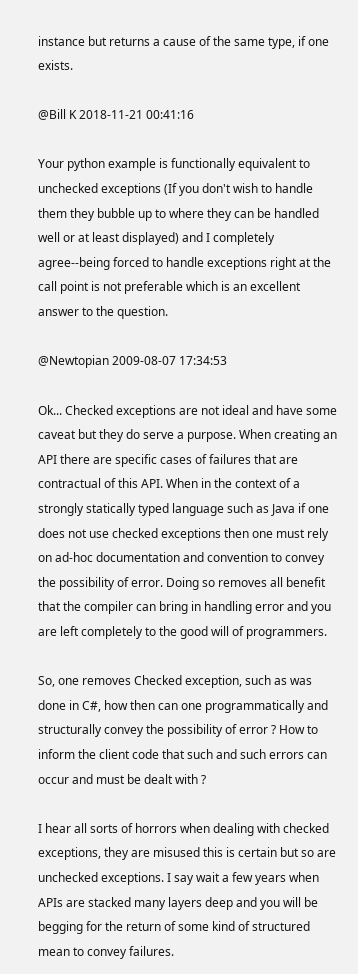instance but returns a cause of the same type, if one exists.

@Bill K 2018-11-21 00:41:16

Your python example is functionally equivalent to unchecked exceptions (If you don't wish to handle them they bubble up to where they can be handled well or at least displayed) and I completely agree--being forced to handle exceptions right at the call point is not preferable which is an excellent answer to the question.

@Newtopian 2009-08-07 17:34:53

Ok... Checked exceptions are not ideal and have some caveat but they do serve a purpose. When creating an API there are specific cases of failures that are contractual of this API. When in the context of a strongly statically typed language such as Java if one does not use checked exceptions then one must rely on ad-hoc documentation and convention to convey the possibility of error. Doing so removes all benefit that the compiler can bring in handling error and you are left completely to the good will of programmers.

So, one removes Checked exception, such as was done in C#, how then can one programmatically and structurally convey the possibility of error ? How to inform the client code that such and such errors can occur and must be dealt with ?

I hear all sorts of horrors when dealing with checked exceptions, they are misused this is certain but so are unchecked exceptions. I say wait a few years when APIs are stacked many layers deep and you will be begging for the return of some kind of structured mean to convey failures.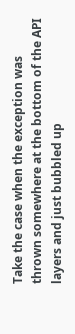Take the case when the exception was thrown somewhere at the bottom of the API layers and just bubbled up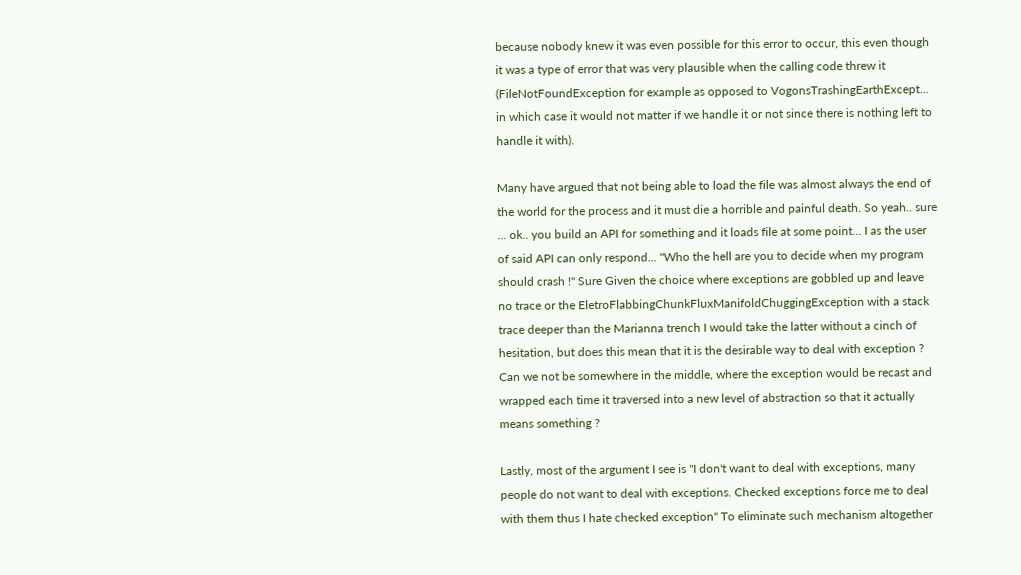because nobody knew it was even possible for this error to occur, this even though it was a type of error that was very plausible when the calling code threw it (FileNotFoundException for example as opposed to VogonsTrashingEarthExcept... in which case it would not matter if we handle it or not since there is nothing left to handle it with).

Many have argued that not being able to load the file was almost always the end of the world for the process and it must die a horrible and painful death. So yeah.. sure ... ok.. you build an API for something and it loads file at some point... I as the user of said API can only respond... "Who the hell are you to decide when my program should crash !" Sure Given the choice where exceptions are gobbled up and leave no trace or the EletroFlabbingChunkFluxManifoldChuggingException with a stack trace deeper than the Marianna trench I would take the latter without a cinch of hesitation, but does this mean that it is the desirable way to deal with exception ? Can we not be somewhere in the middle, where the exception would be recast and wrapped each time it traversed into a new level of abstraction so that it actually means something ?

Lastly, most of the argument I see is "I don't want to deal with exceptions, many people do not want to deal with exceptions. Checked exceptions force me to deal with them thus I hate checked exception" To eliminate such mechanism altogether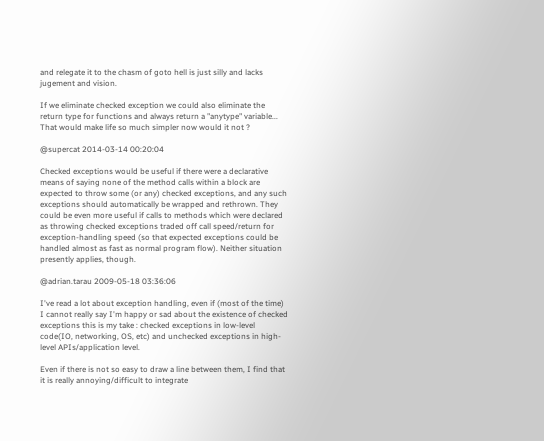and relegate it to the chasm of goto hell is just silly and lacks jugement and vision.

If we eliminate checked exception we could also eliminate the return type for functions and always return a "anytype" variable... That would make life so much simpler now would it not ?

@supercat 2014-03-14 00:20:04

Checked exceptions would be useful if there were a declarative means of saying none of the method calls within a block are expected to throw some (or any) checked exceptions, and any such exceptions should automatically be wrapped and rethrown. They could be even more useful if calls to methods which were declared as throwing checked exceptions traded off call speed/return for exception-handling speed (so that expected exceptions could be handled almost as fast as normal program flow). Neither situation presently applies, though.

@adrian.tarau 2009-05-18 03:36:06

I've read a lot about exception handling, even if (most of the time) I cannot really say I'm happy or sad about the existence of checked exceptions this is my take : checked exceptions in low-level code(IO, networking, OS, etc) and unchecked exceptions in high-level APIs/application level.

Even if there is not so easy to draw a line between them, I find that it is really annoying/difficult to integrate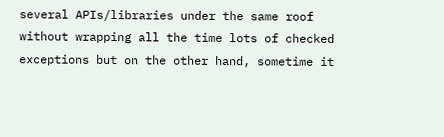several APIs/libraries under the same roof without wrapping all the time lots of checked exceptions but on the other hand, sometime it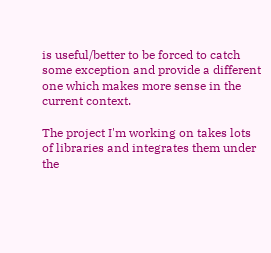is useful/better to be forced to catch some exception and provide a different one which makes more sense in the current context.

The project I'm working on takes lots of libraries and integrates them under the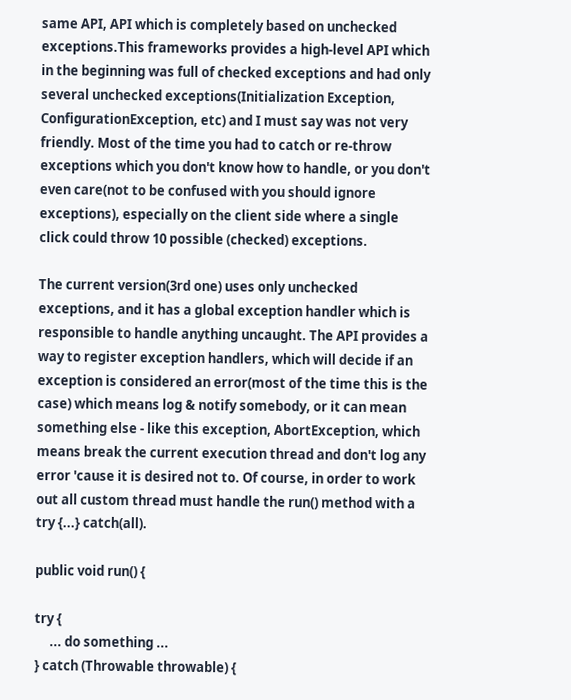same API, API which is completely based on unchecked exceptions.This frameworks provides a high-level API which in the beginning was full of checked exceptions and had only several unchecked exceptions(Initialization Exception, ConfigurationException, etc) and I must say was not very friendly. Most of the time you had to catch or re-throw exceptions which you don't know how to handle, or you don't even care(not to be confused with you should ignore exceptions), especially on the client side where a single click could throw 10 possible (checked) exceptions.

The current version(3rd one) uses only unchecked exceptions, and it has a global exception handler which is responsible to handle anything uncaught. The API provides a way to register exception handlers, which will decide if an exception is considered an error(most of the time this is the case) which means log & notify somebody, or it can mean something else - like this exception, AbortException, which means break the current execution thread and don't log any error 'cause it is desired not to. Of course, in order to work out all custom thread must handle the run() method with a try {...} catch(all).

public void run() {

try {
     ... do something ...
} catch (Throwable throwable) {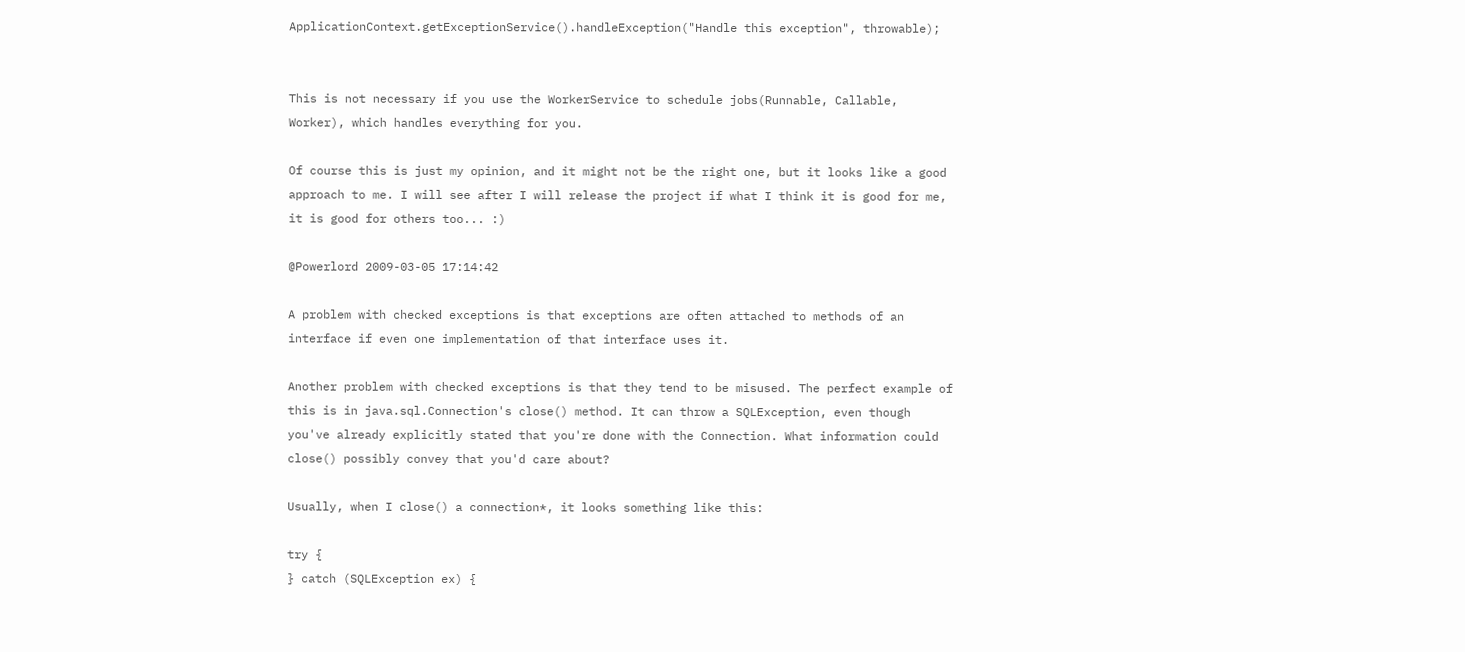ApplicationContext.getExceptionService().handleException("Handle this exception", throwable);


This is not necessary if you use the WorkerService to schedule jobs(Runnable, Callable, Worker), which handles everything for you.

Of course this is just my opinion, and it might not be the right one, but it looks like a good approach to me. I will see after I will release the project if what I think it is good for me, it is good for others too... :)

@Powerlord 2009-03-05 17:14:42

A problem with checked exceptions is that exceptions are often attached to methods of an interface if even one implementation of that interface uses it.

Another problem with checked exceptions is that they tend to be misused. The perfect example of this is in java.sql.Connection's close() method. It can throw a SQLException, even though you've already explicitly stated that you're done with the Connection. What information could close() possibly convey that you'd care about?

Usually, when I close() a connection*, it looks something like this:

try {
} catch (SQLException ex) {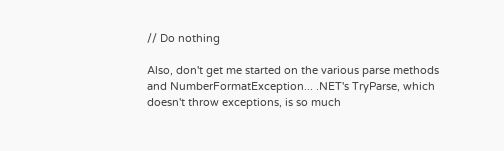// Do nothing

Also, don't get me started on the various parse methods and NumberFormatException... .NET's TryParse, which doesn't throw exceptions, is so much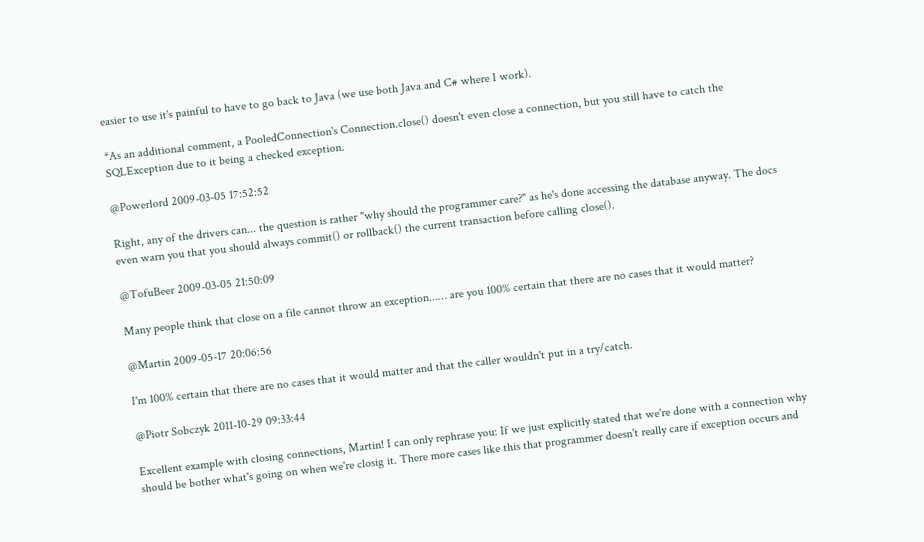easier to use it's painful to have to go back to Java (we use both Java and C# where I work).

*As an additional comment, a PooledConnection's Connection.close() doesn't even close a connection, but you still have to catch the SQLException due to it being a checked exception.

@Powerlord 2009-03-05 17:52:52

Right, any of the drivers can... the question is rather "why should the programmer care?" as he's done accessing the database anyway. The docs even warn you that you should always commit() or rollback() the current transaction before calling close().

@TofuBeer 2009-03-05 21:50:09

Many people think that close on a file cannot throw an exception...… are you 100% certain that there are no cases that it would matter?

@Martin 2009-05-17 20:06:56

I'm 100% certain that there are no cases that it would matter and that the caller wouldn't put in a try/catch.

@Piotr Sobczyk 2011-10-29 09:33:44

Excellent example with closing connections, Martin! I can only rephrase you: If we just explicitly stated that we're done with a connection why should be bother what's going on when we're closig it. There more cases like this that programmer doesn't really care if exception occurs and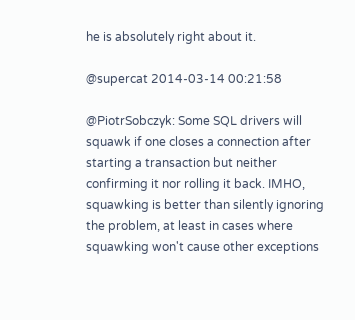he is absolutely right about it.

@supercat 2014-03-14 00:21:58

@PiotrSobczyk: Some SQL drivers will squawk if one closes a connection after starting a transaction but neither confirming it nor rolling it back. IMHO, squawking is better than silently ignoring the problem, at least in cases where squawking won't cause other exceptions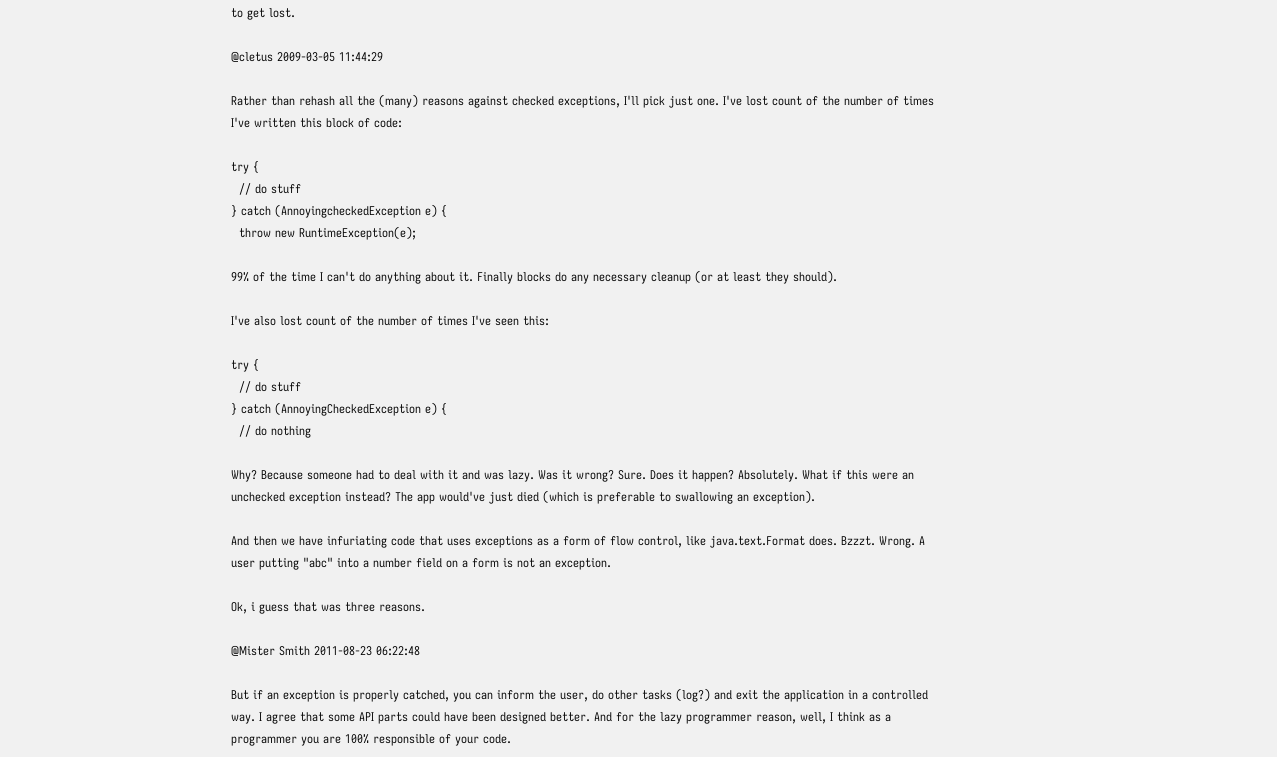to get lost.

@cletus 2009-03-05 11:44:29

Rather than rehash all the (many) reasons against checked exceptions, I'll pick just one. I've lost count of the number of times I've written this block of code:

try {
  // do stuff
} catch (AnnoyingcheckedException e) {
  throw new RuntimeException(e);

99% of the time I can't do anything about it. Finally blocks do any necessary cleanup (or at least they should).

I've also lost count of the number of times I've seen this:

try {
  // do stuff
} catch (AnnoyingCheckedException e) {
  // do nothing

Why? Because someone had to deal with it and was lazy. Was it wrong? Sure. Does it happen? Absolutely. What if this were an unchecked exception instead? The app would've just died (which is preferable to swallowing an exception).

And then we have infuriating code that uses exceptions as a form of flow control, like java.text.Format does. Bzzzt. Wrong. A user putting "abc" into a number field on a form is not an exception.

Ok, i guess that was three reasons.

@Mister Smith 2011-08-23 06:22:48

But if an exception is properly catched, you can inform the user, do other tasks (log?) and exit the application in a controlled way. I agree that some API parts could have been designed better. And for the lazy programmer reason, well, I think as a programmer you are 100% responsible of your code.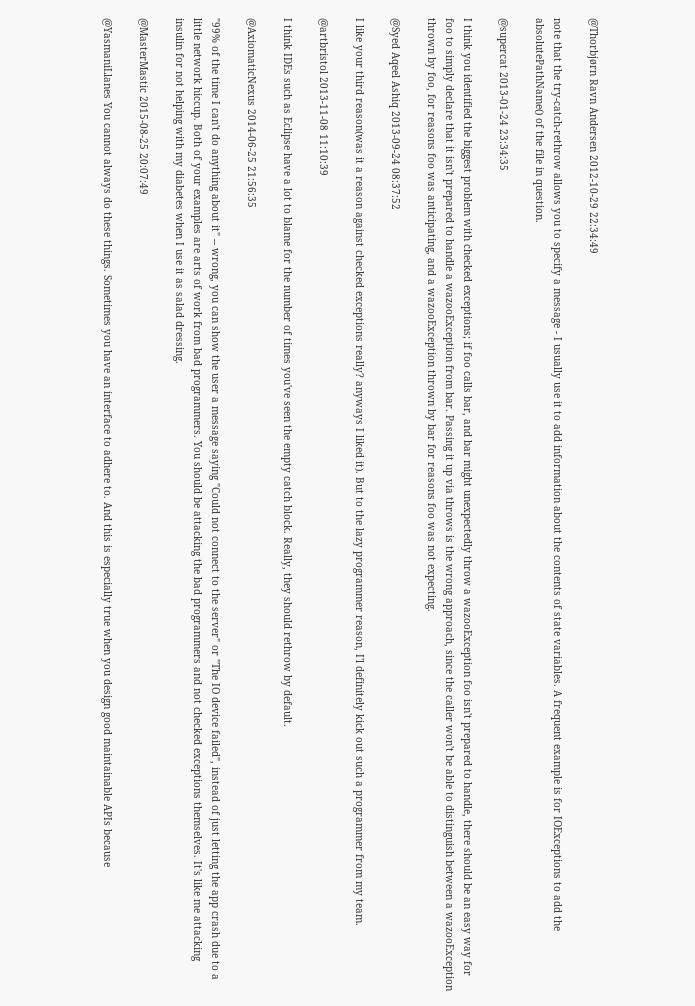@Thorbjørn Ravn Andersen 2012-10-29 22:34:49

note that the try-catch-rethrow allows you to specify a message - I usually use it to add information about the contents of state variables. A frequent example is for IOExceptions to add the absolutePathName() of the file in question.

@supercat 2013-01-24 23:34:35

I think you identified the biggest problem with checked exceptions; if foo calls bar, and bar might unexpectedly throw a wazooException foo isn't prepared to handle, there should be an easy way for foo to simply declare that it isn't prepared to handle a wazooException from bar. Passing it up via throws is the wrong approach, since the caller won't be able to distinguish between a wazooException thrown by foo, for reasons foo was anticipating, and a wazooException thrown by bar for reasons foo was not expecting.

@Syed Aqeel Ashiq 2013-09-24 08:37:52

I like your third reason(was it a reason against checked exceptions really? anyways I liked it). But to the lazy programmer reason, I'l definitely kick out such a programmer from my team.

@artbristol 2013-11-08 11:10:39

I think IDEs such as Eclipse have a lot to blame for the number of times you've seen the empty catch block. Really, they should rethrow by default.

@AxiomaticNexus 2014-06-25 21:56:35

"99% of the time I can't do anything about it" -- wrong, you can show the user a message saying "Could not connect to the server" or "The IO device failed", instead of just letting the app crash due to a little network hiccup. Both of your examples are arts of work from bad programmers. You should be attacking the bad programmers and not checked exceptions themselves. It's like me attacking insulin for not helping with my diabetes when I use it as salad dressing.

@MasterMastic 2015-08-25 20:07:49

@YasmaniLlanes You cannot always do these things. Sometimes you have an interface to adhere to. And this is especially true when you design good maintainable APIs because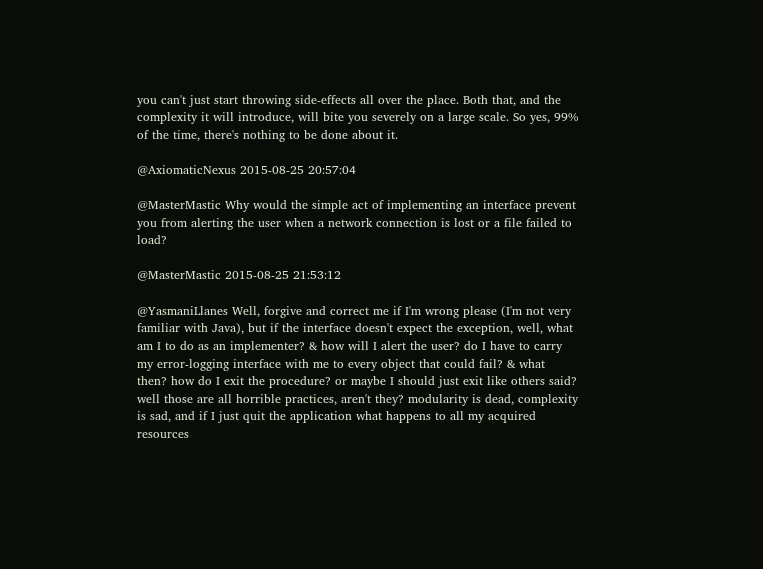you can't just start throwing side-effects all over the place. Both that, and the complexity it will introduce, will bite you severely on a large scale. So yes, 99% of the time, there's nothing to be done about it.

@AxiomaticNexus 2015-08-25 20:57:04

@MasterMastic Why would the simple act of implementing an interface prevent you from alerting the user when a network connection is lost or a file failed to load?

@MasterMastic 2015-08-25 21:53:12

@YasmaniLlanes Well, forgive and correct me if I'm wrong please (I'm not very familiar with Java), but if the interface doesn't expect the exception, well, what am I to do as an implementer? & how will I alert the user? do I have to carry my error-logging interface with me to every object that could fail? & what then? how do I exit the procedure? or maybe I should just exit like others said? well those are all horrible practices, aren't they? modularity is dead, complexity is sad, and if I just quit the application what happens to all my acquired resources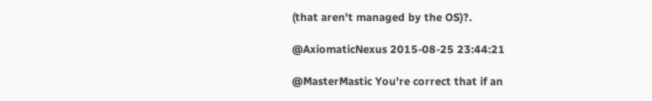(that aren't managed by the OS)?.

@AxiomaticNexus 2015-08-25 23:44:21

@MasterMastic You're correct that if an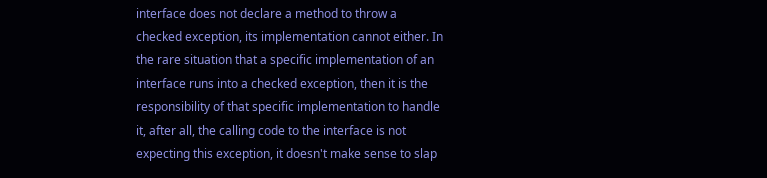interface does not declare a method to throw a checked exception, its implementation cannot either. In the rare situation that a specific implementation of an interface runs into a checked exception, then it is the responsibility of that specific implementation to handle it, after all, the calling code to the interface is not expecting this exception, it doesn't make sense to slap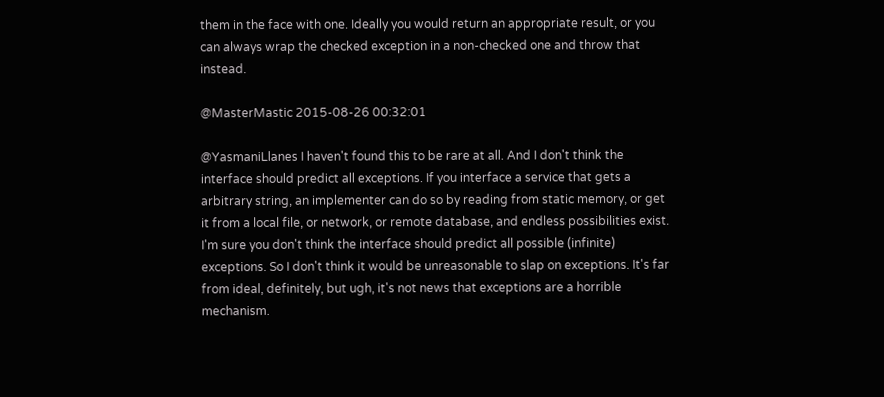them in the face with one. Ideally you would return an appropriate result, or you can always wrap the checked exception in a non-checked one and throw that instead.

@MasterMastic 2015-08-26 00:32:01

@YasmaniLlanes I haven't found this to be rare at all. And I don't think the interface should predict all exceptions. If you interface a service that gets a arbitrary string, an implementer can do so by reading from static memory, or get it from a local file, or network, or remote database, and endless possibilities exist. I'm sure you don't think the interface should predict all possible (infinite) exceptions. So I don't think it would be unreasonable to slap on exceptions. It's far from ideal, definitely, but ugh, it's not news that exceptions are a horrible mechanism.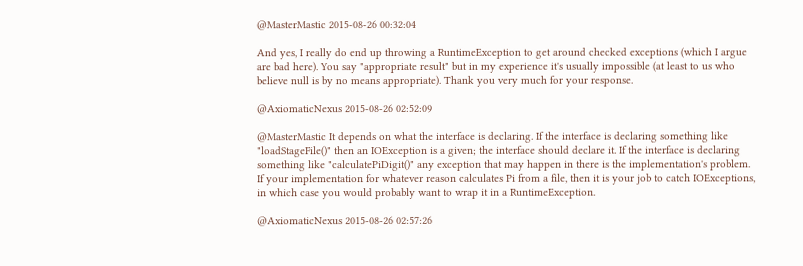@MasterMastic 2015-08-26 00:32:04

And yes, I really do end up throwing a RuntimeException to get around checked exceptions (which I argue are bad here). You say "appropriate result" but in my experience it's usually impossible (at least to us who believe null is by no means appropriate). Thank you very much for your response.

@AxiomaticNexus 2015-08-26 02:52:09

@MasterMastic It depends on what the interface is declaring. If the interface is declaring something like "loadStageFile()" then an IOException is a given; the interface should declare it. If the interface is declaring something like "calculatePiDigit()" any exception that may happen in there is the implementation's problem. If your implementation for whatever reason calculates Pi from a file, then it is your job to catch IOExceptions, in which case you would probably want to wrap it in a RuntimeException.

@AxiomaticNexus 2015-08-26 02:57:26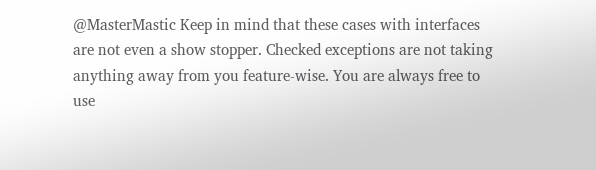@MasterMastic Keep in mind that these cases with interfaces are not even a show stopper. Checked exceptions are not taking anything away from you feature-wise. You are always free to use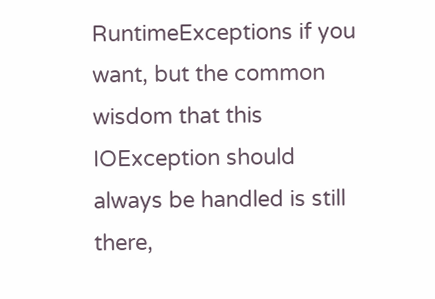RuntimeExceptions if you want, but the common wisdom that this IOException should always be handled is still there,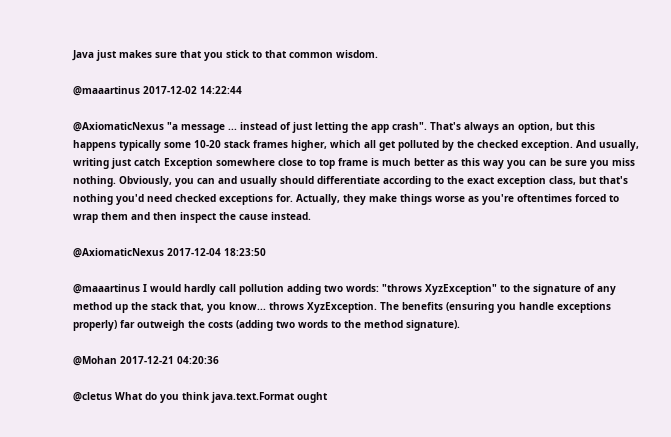Java just makes sure that you stick to that common wisdom.

@maaartinus 2017-12-02 14:22:44

@AxiomaticNexus "a message ... instead of just letting the app crash". That's always an option, but this happens typically some 10-20 stack frames higher, which all get polluted by the checked exception. And usually, writing just catch Exception somewhere close to top frame is much better as this way you can be sure you miss nothing. Obviously, you can and usually should differentiate according to the exact exception class, but that's nothing you'd need checked exceptions for. Actually, they make things worse as you're oftentimes forced to wrap them and then inspect the cause instead.

@AxiomaticNexus 2017-12-04 18:23:50

@maaartinus I would hardly call pollution adding two words: "throws XyzException" to the signature of any method up the stack that, you know... throws XyzException. The benefits (ensuring you handle exceptions properly) far outweigh the costs (adding two words to the method signature).

@Mohan 2017-12-21 04:20:36

@cletus What do you think java.text.Format ought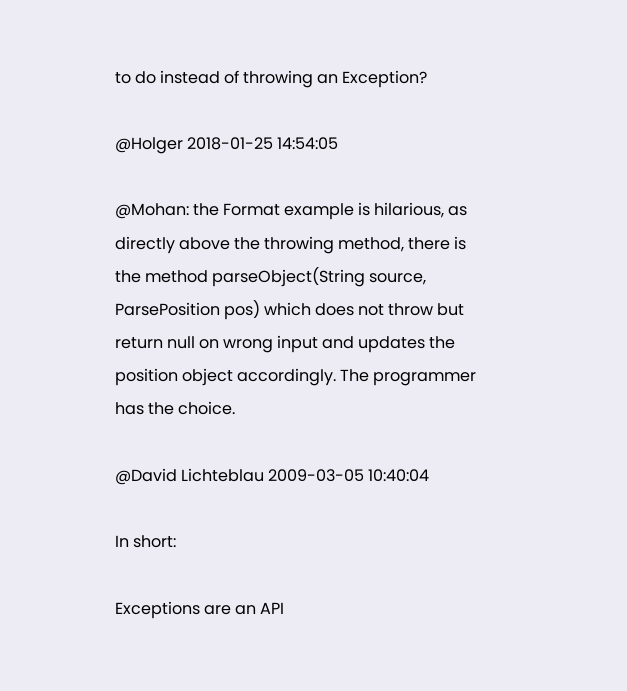to do instead of throwing an Exception?

@Holger 2018-01-25 14:54:05

@Mohan: the Format example is hilarious, as directly above the throwing method, there is the method parseObject(String source, ParsePosition pos) which does not throw but return null on wrong input and updates the position object accordingly. The programmer has the choice.

@David Lichteblau 2009-03-05 10:40:04

In short:

Exceptions are an API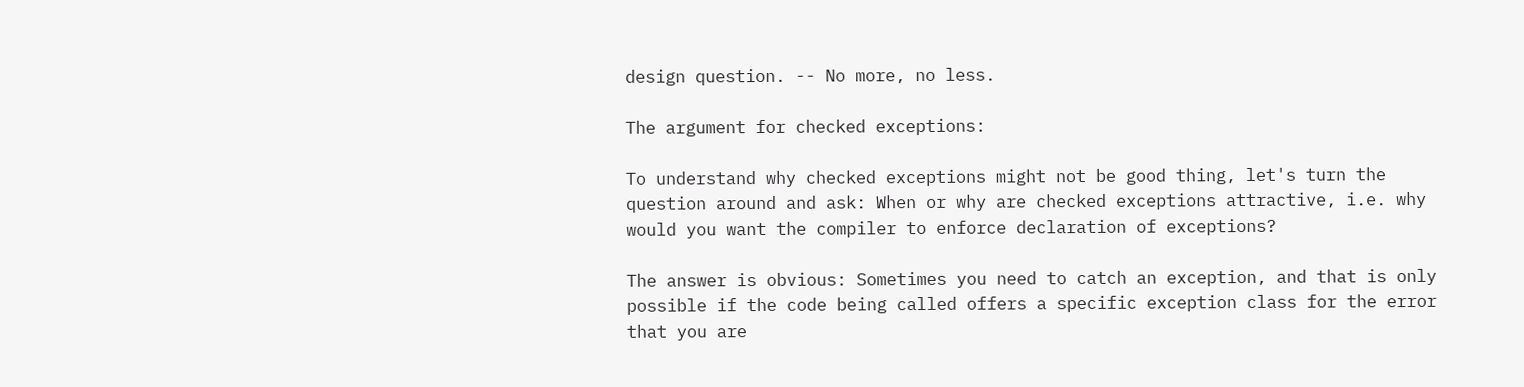design question. -- No more, no less.

The argument for checked exceptions:

To understand why checked exceptions might not be good thing, let's turn the question around and ask: When or why are checked exceptions attractive, i.e. why would you want the compiler to enforce declaration of exceptions?

The answer is obvious: Sometimes you need to catch an exception, and that is only possible if the code being called offers a specific exception class for the error that you are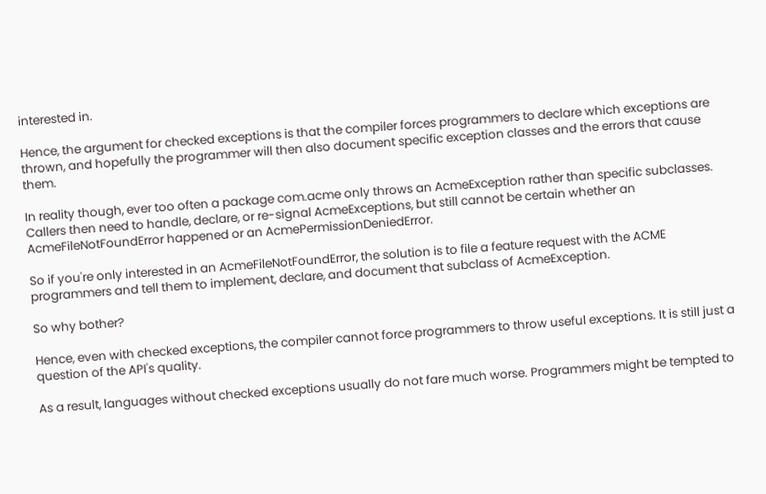interested in.

Hence, the argument for checked exceptions is that the compiler forces programmers to declare which exceptions are thrown, and hopefully the programmer will then also document specific exception classes and the errors that cause them.

In reality though, ever too often a package com.acme only throws an AcmeException rather than specific subclasses. Callers then need to handle, declare, or re-signal AcmeExceptions, but still cannot be certain whether an AcmeFileNotFoundError happened or an AcmePermissionDeniedError.

So if you're only interested in an AcmeFileNotFoundError, the solution is to file a feature request with the ACME programmers and tell them to implement, declare, and document that subclass of AcmeException.

So why bother?

Hence, even with checked exceptions, the compiler cannot force programmers to throw useful exceptions. It is still just a question of the API's quality.

As a result, languages without checked exceptions usually do not fare much worse. Programmers might be tempted to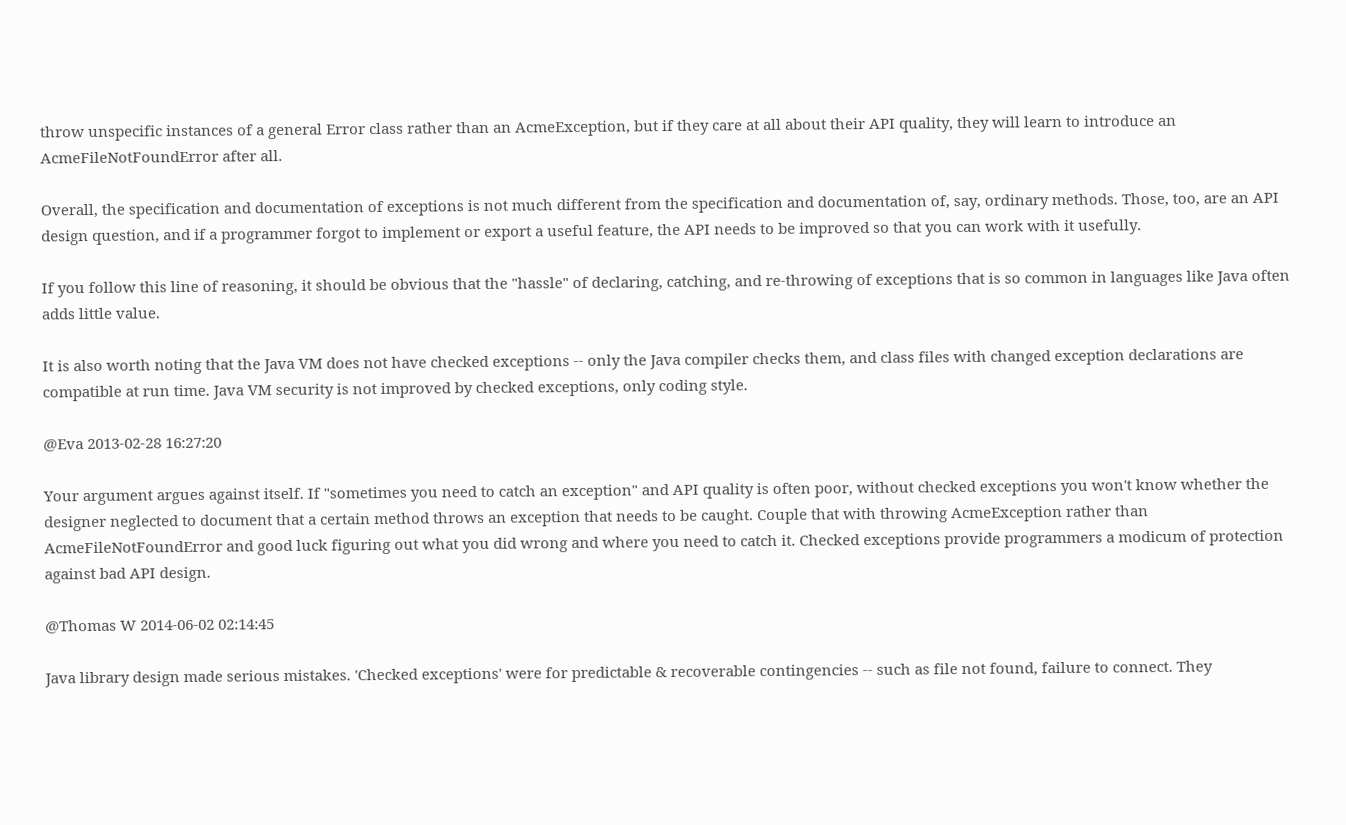throw unspecific instances of a general Error class rather than an AcmeException, but if they care at all about their API quality, they will learn to introduce an AcmeFileNotFoundError after all.

Overall, the specification and documentation of exceptions is not much different from the specification and documentation of, say, ordinary methods. Those, too, are an API design question, and if a programmer forgot to implement or export a useful feature, the API needs to be improved so that you can work with it usefully.

If you follow this line of reasoning, it should be obvious that the "hassle" of declaring, catching, and re-throwing of exceptions that is so common in languages like Java often adds little value.

It is also worth noting that the Java VM does not have checked exceptions -- only the Java compiler checks them, and class files with changed exception declarations are compatible at run time. Java VM security is not improved by checked exceptions, only coding style.

@Eva 2013-02-28 16:27:20

Your argument argues against itself. If "sometimes you need to catch an exception" and API quality is often poor, without checked exceptions you won't know whether the designer neglected to document that a certain method throws an exception that needs to be caught. Couple that with throwing AcmeException rather than AcmeFileNotFoundError and good luck figuring out what you did wrong and where you need to catch it. Checked exceptions provide programmers a modicum of protection against bad API design.

@Thomas W 2014-06-02 02:14:45

Java library design made serious mistakes. 'Checked exceptions' were for predictable & recoverable contingencies -- such as file not found, failure to connect. They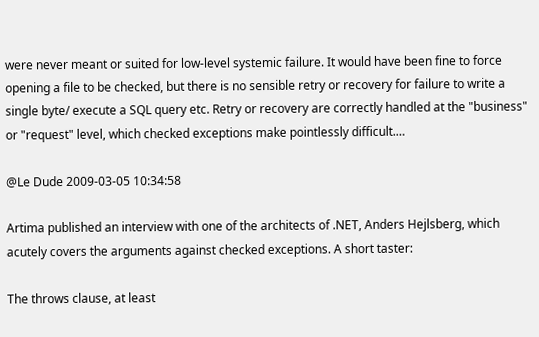were never meant or suited for low-level systemic failure. It would have been fine to force opening a file to be checked, but there is no sensible retry or recovery for failure to write a single byte/ execute a SQL query etc. Retry or recovery are correctly handled at the "business" or "request" level, which checked exceptions make pointlessly difficult.…

@Le Dude 2009-03-05 10:34:58

Artima published an interview with one of the architects of .NET, Anders Hejlsberg, which acutely covers the arguments against checked exceptions. A short taster:

The throws clause, at least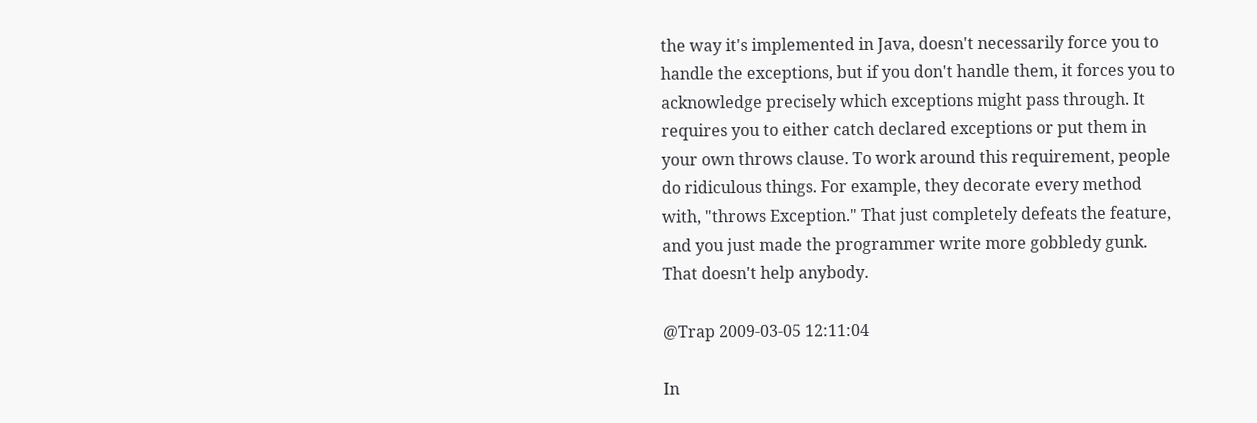the way it's implemented in Java, doesn't necessarily force you to handle the exceptions, but if you don't handle them, it forces you to acknowledge precisely which exceptions might pass through. It requires you to either catch declared exceptions or put them in your own throws clause. To work around this requirement, people do ridiculous things. For example, they decorate every method with, "throws Exception." That just completely defeats the feature, and you just made the programmer write more gobbledy gunk. That doesn't help anybody.

@Trap 2009-03-05 12:11:04

In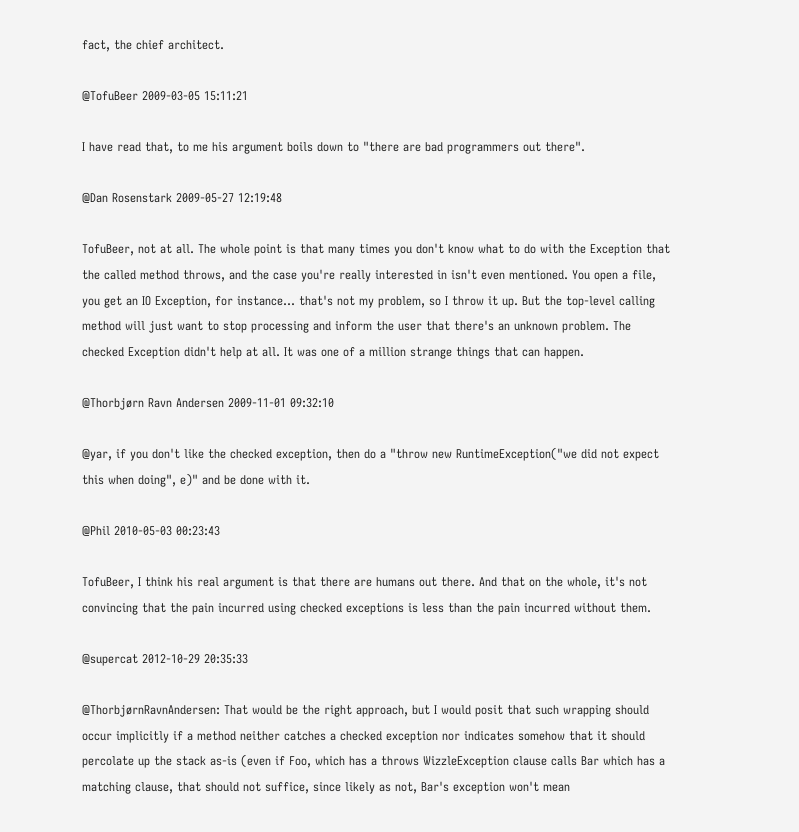fact, the chief architect.

@TofuBeer 2009-03-05 15:11:21

I have read that, to me his argument boils down to "there are bad programmers out there".

@Dan Rosenstark 2009-05-27 12:19:48

TofuBeer, not at all. The whole point is that many times you don't know what to do with the Exception that the called method throws, and the case you're really interested in isn't even mentioned. You open a file, you get an IO Exception, for instance... that's not my problem, so I throw it up. But the top-level calling method will just want to stop processing and inform the user that there's an unknown problem. The checked Exception didn't help at all. It was one of a million strange things that can happen.

@Thorbjørn Ravn Andersen 2009-11-01 09:32:10

@yar, if you don't like the checked exception, then do a "throw new RuntimeException("we did not expect this when doing", e)" and be done with it.

@Phil 2010-05-03 00:23:43

TofuBeer, I think his real argument is that there are humans out there. And that on the whole, it's not convincing that the pain incurred using checked exceptions is less than the pain incurred without them.

@supercat 2012-10-29 20:35:33

@ThorbjørnRavnAndersen: That would be the right approach, but I would posit that such wrapping should occur implicitly if a method neither catches a checked exception nor indicates somehow that it should percolate up the stack as-is (even if Foo, which has a throws WizzleException clause calls Bar which has a matching clause, that should not suffice, since likely as not, Bar's exception won't mean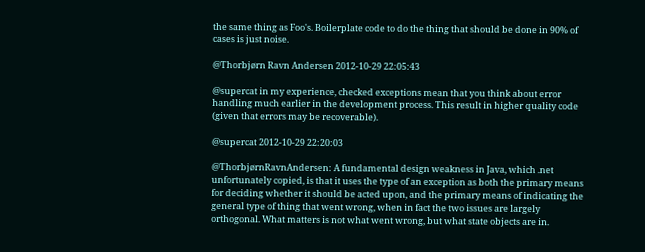the same thing as Foo's. Boilerplate code to do the thing that should be done in 90% of cases is just noise.

@Thorbjørn Ravn Andersen 2012-10-29 22:05:43

@supercat in my experience, checked exceptions mean that you think about error handling much earlier in the development process. This result in higher quality code (given that errors may be recoverable).

@supercat 2012-10-29 22:20:03

@ThorbjørnRavnAndersen: A fundamental design weakness in Java, which .net unfortunately copied, is that it uses the type of an exception as both the primary means for deciding whether it should be acted upon, and the primary means of indicating the general type of thing that went wrong, when in fact the two issues are largely orthogonal. What matters is not what went wrong, but what state objects are in.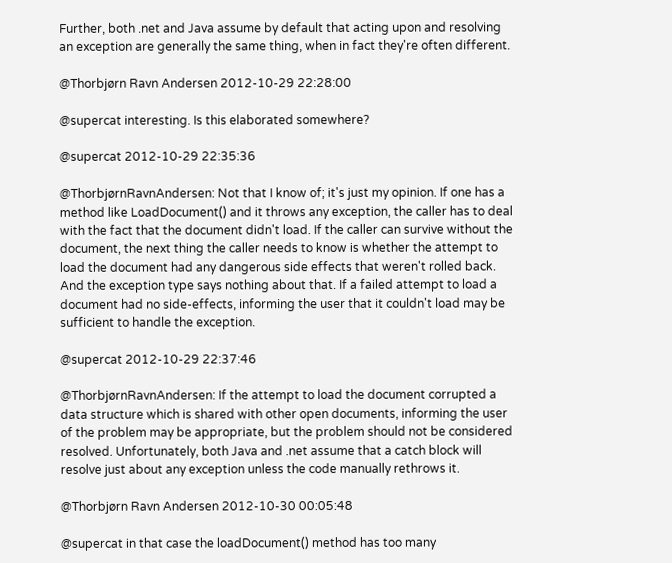Further, both .net and Java assume by default that acting upon and resolving an exception are generally the same thing, when in fact they're often different.

@Thorbjørn Ravn Andersen 2012-10-29 22:28:00

@supercat interesting. Is this elaborated somewhere?

@supercat 2012-10-29 22:35:36

@ThorbjørnRavnAndersen: Not that I know of; it's just my opinion. If one has a method like LoadDocument() and it throws any exception, the caller has to deal with the fact that the document didn't load. If the caller can survive without the document, the next thing the caller needs to know is whether the attempt to load the document had any dangerous side effects that weren't rolled back. And the exception type says nothing about that. If a failed attempt to load a document had no side-effects, informing the user that it couldn't load may be sufficient to handle the exception.

@supercat 2012-10-29 22:37:46

@ThorbjørnRavnAndersen: If the attempt to load the document corrupted a data structure which is shared with other open documents, informing the user of the problem may be appropriate, but the problem should not be considered resolved. Unfortunately, both Java and .net assume that a catch block will resolve just about any exception unless the code manually rethrows it.

@Thorbjørn Ravn Andersen 2012-10-30 00:05:48

@supercat in that case the loadDocument() method has too many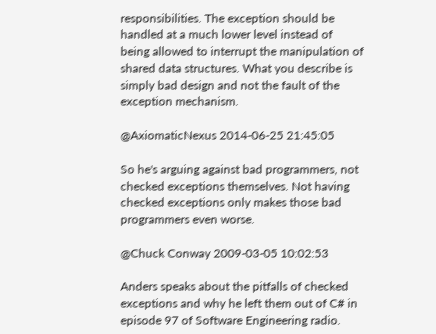responsibilities. The exception should be handled at a much lower level instead of being allowed to interrupt the manipulation of shared data structures. What you describe is simply bad design and not the fault of the exception mechanism.

@AxiomaticNexus 2014-06-25 21:45:05

So he's arguing against bad programmers, not checked exceptions themselves. Not having checked exceptions only makes those bad programmers even worse.

@Chuck Conway 2009-03-05 10:02:53

Anders speaks about the pitfalls of checked exceptions and why he left them out of C# in episode 97 of Software Engineering radio.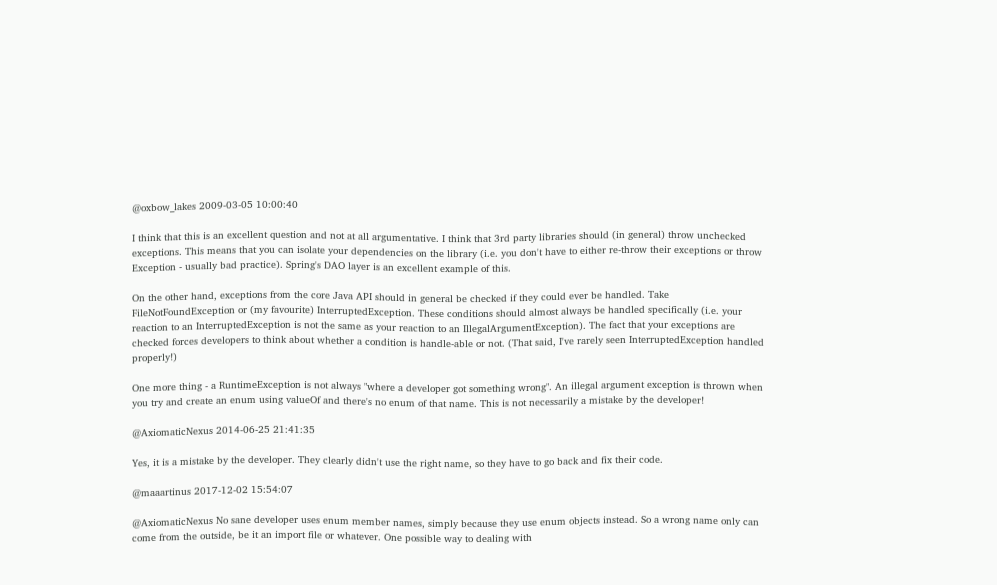@oxbow_lakes 2009-03-05 10:00:40

I think that this is an excellent question and not at all argumentative. I think that 3rd party libraries should (in general) throw unchecked exceptions. This means that you can isolate your dependencies on the library (i.e. you don't have to either re-throw their exceptions or throw Exception - usually bad practice). Spring's DAO layer is an excellent example of this.

On the other hand, exceptions from the core Java API should in general be checked if they could ever be handled. Take FileNotFoundException or (my favourite) InterruptedException. These conditions should almost always be handled specifically (i.e. your reaction to an InterruptedException is not the same as your reaction to an IllegalArgumentException). The fact that your exceptions are checked forces developers to think about whether a condition is handle-able or not. (That said, I've rarely seen InterruptedException handled properly!)

One more thing - a RuntimeException is not always "where a developer got something wrong". An illegal argument exception is thrown when you try and create an enum using valueOf and there's no enum of that name. This is not necessarily a mistake by the developer!

@AxiomaticNexus 2014-06-25 21:41:35

Yes, it is a mistake by the developer. They clearly didn't use the right name, so they have to go back and fix their code.

@maaartinus 2017-12-02 15:54:07

@AxiomaticNexus No sane developer uses enum member names, simply because they use enum objects instead. So a wrong name only can come from the outside, be it an import file or whatever. One possible way to dealing with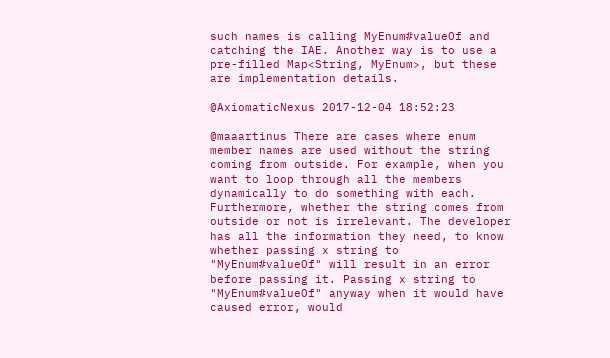such names is calling MyEnum#valueOf and catching the IAE. Another way is to use a pre-filled Map<String, MyEnum>, but these are implementation details.

@AxiomaticNexus 2017-12-04 18:52:23

@maaartinus There are cases where enum member names are used without the string coming from outside. For example, when you want to loop through all the members dynamically to do something with each. Furthermore, whether the string comes from outside or not is irrelevant. The developer has all the information they need, to know whether passing x string to "MyEnum#valueOf" will result in an error before passing it. Passing x string to "MyEnum#valueOf" anyway when it would have caused error, would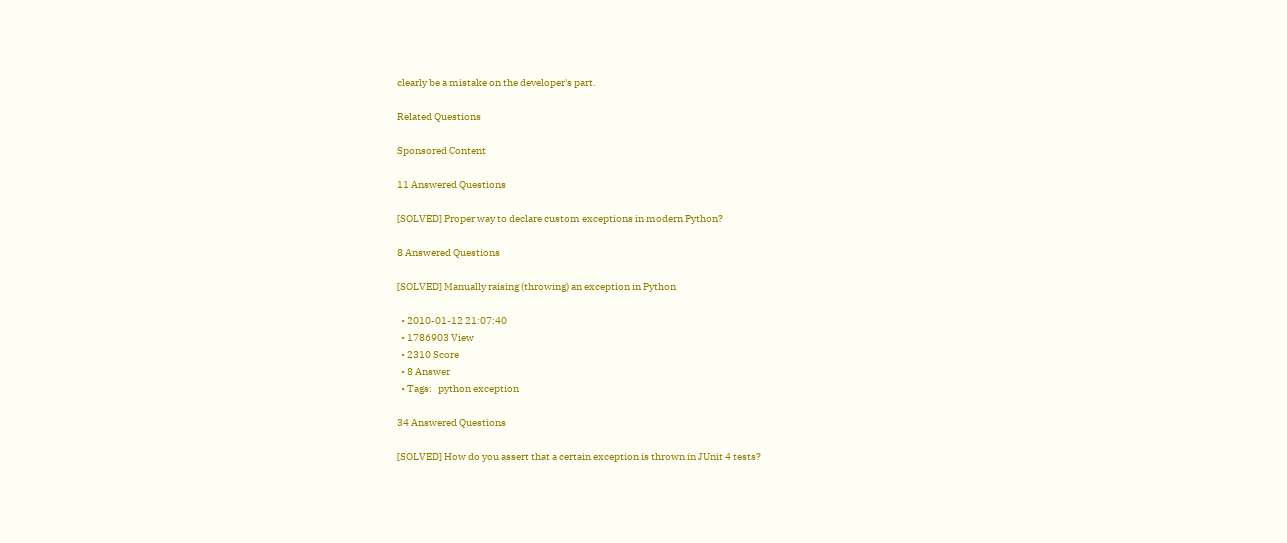clearly be a mistake on the developer's part.

Related Questions

Sponsored Content

11 Answered Questions

[SOLVED] Proper way to declare custom exceptions in modern Python?

8 Answered Questions

[SOLVED] Manually raising (throwing) an exception in Python

  • 2010-01-12 21:07:40
  • 1786903 View
  • 2310 Score
  • 8 Answer
  • Tags:   python exception

34 Answered Questions

[SOLVED] How do you assert that a certain exception is thrown in JUnit 4 tests?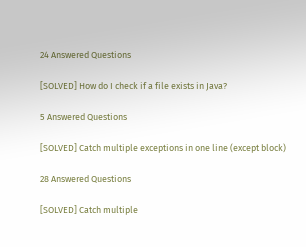24 Answered Questions

[SOLVED] How do I check if a file exists in Java?

5 Answered Questions

[SOLVED] Catch multiple exceptions in one line (except block)

28 Answered Questions

[SOLVED] Catch multiple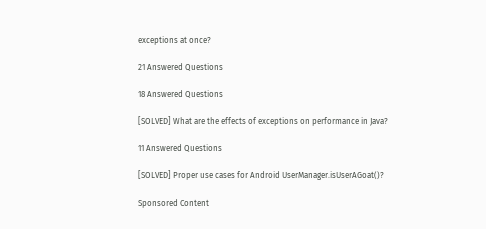exceptions at once?

21 Answered Questions

18 Answered Questions

[SOLVED] What are the effects of exceptions on performance in Java?

11 Answered Questions

[SOLVED] Proper use cases for Android UserManager.isUserAGoat()?

Sponsored Content